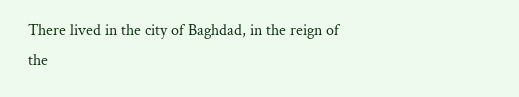There lived in the city of Baghdad, in the reign of the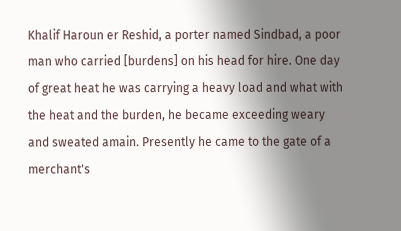Khalif Haroun er Reshid, a porter named Sindbad, a poor man who carried [burdens] on his head for hire. One day of great heat he was carrying a heavy load and what with the heat and the burden, he became exceeding weary and sweated amain. Presently he came to the gate of a merchant's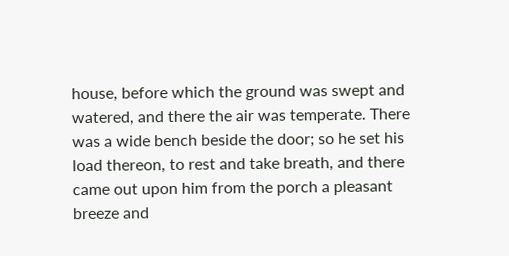house, before which the ground was swept and watered, and there the air was temperate. There was a wide bench beside the door; so he set his load thereon, to rest and take breath, and there came out upon him from the porch a pleasant breeze and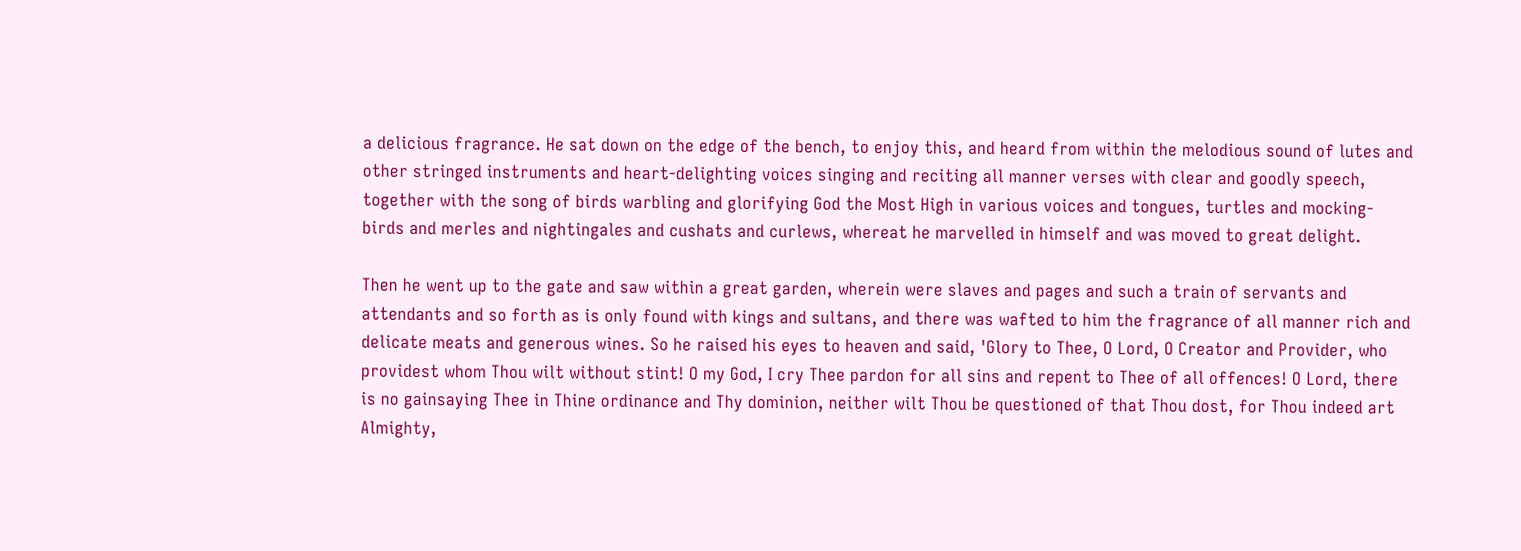a delicious fragrance. He sat down on the edge of the bench, to enjoy this, and heard from within the melodious sound of lutes and other stringed instruments and heart-delighting voices singing and reciting all manner verses with clear and goodly speech, together with the song of birds warbling and glorifying God the Most High in various voices and tongues, turtles and mocking-birds and merles and nightingales and cushats and curlews, whereat he marvelled in himself and was moved to great delight.

Then he went up to the gate and saw within a great garden, wherein were slaves and pages and such a train of servants and attendants and so forth as is only found with kings and sultans, and there was wafted to him the fragrance of all manner rich and delicate meats and generous wines. So he raised his eyes to heaven and said, 'Glory to Thee, O Lord, O Creator and Provider, who providest whom Thou wilt without stint! O my God, I cry Thee pardon for all sins and repent to Thee of all offences! O Lord, there is no gainsaying Thee in Thine ordinance and Thy dominion, neither wilt Thou be questioned of that Thou dost, for Thou indeed art Almighty,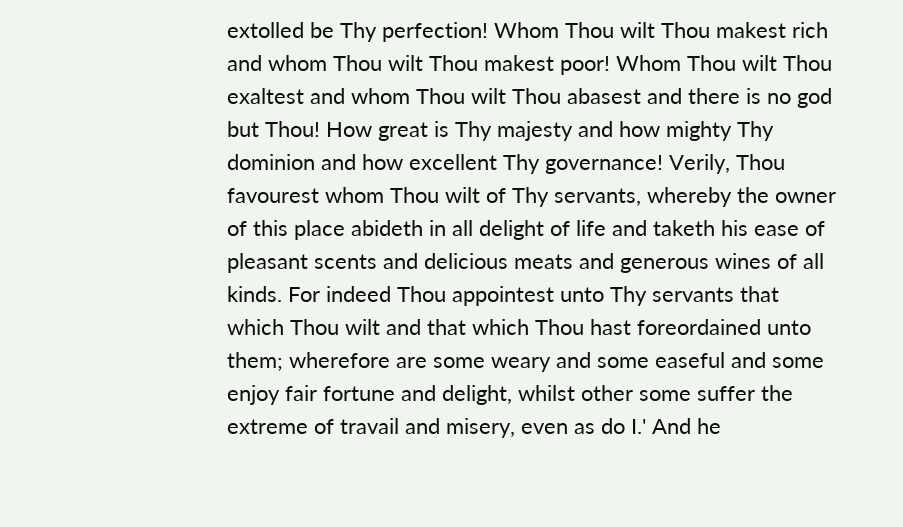extolled be Thy perfection! Whom Thou wilt Thou makest rich and whom Thou wilt Thou makest poor! Whom Thou wilt Thou exaltest and whom Thou wilt Thou abasest and there is no god but Thou! How great is Thy majesty and how mighty Thy dominion and how excellent Thy governance! Verily, Thou favourest whom Thou wilt of Thy servants, whereby the owner of this place abideth in all delight of life and taketh his ease of pleasant scents and delicious meats and generous wines of all kinds. For indeed Thou appointest unto Thy servants that which Thou wilt and that which Thou hast foreordained unto them; wherefore are some weary and some easeful and some enjoy fair fortune and delight, whilst other some suffer the extreme of travail and misery, even as do I.' And he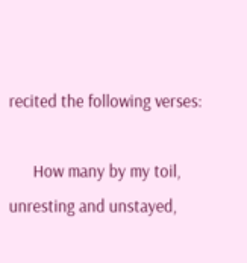recited the following verses:

      How many by my toil, unresting and unstayed,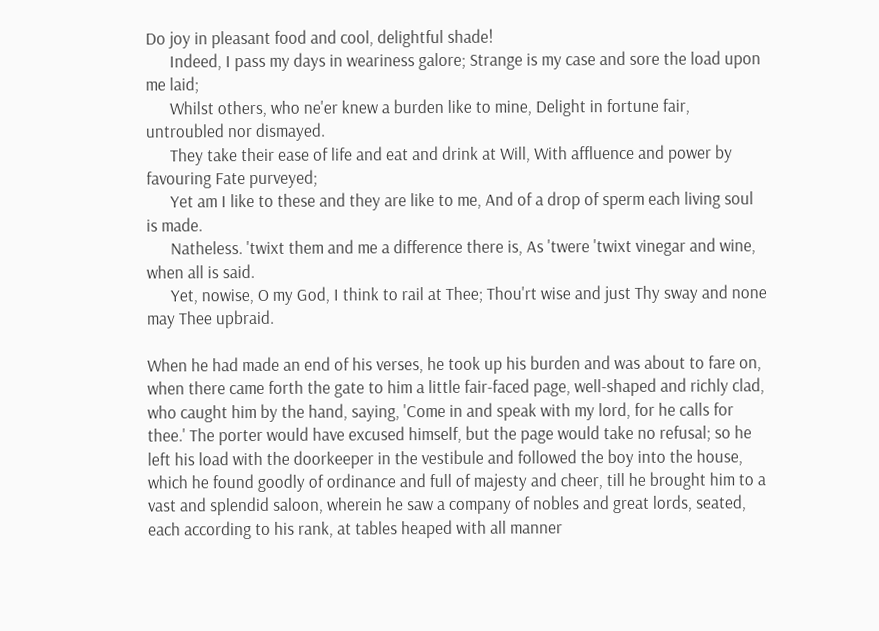Do joy in pleasant food and cool, delightful shade!
      Indeed, I pass my days in weariness galore; Strange is my case and sore the load upon me laid;
      Whilst others, who ne'er knew a burden like to mine, Delight in fortune fair, untroubled nor dismayed.
      They take their ease of life and eat and drink at Will, With affluence and power by favouring Fate purveyed;
      Yet am I like to these and they are like to me, And of a drop of sperm each living soul is made.
      Natheless. 'twixt them and me a difference there is, As 'twere 'twixt vinegar and wine, when all is said.
      Yet, nowise, O my God, I think to rail at Thee; Thou'rt wise and just Thy sway and none may Thee upbraid.

When he had made an end of his verses, he took up his burden and was about to fare on, when there came forth the gate to him a little fair-faced page, well-shaped and richly clad, who caught him by the hand, saying, 'Come in and speak with my lord, for he calls for thee.' The porter would have excused himself, but the page would take no refusal; so he left his load with the doorkeeper in the vestibule and followed the boy into the house, which he found goodly of ordinance and full of majesty and cheer, till he brought him to a vast and splendid saloon, wherein he saw a company of nobles and great lords, seated, each according to his rank, at tables heaped with all manner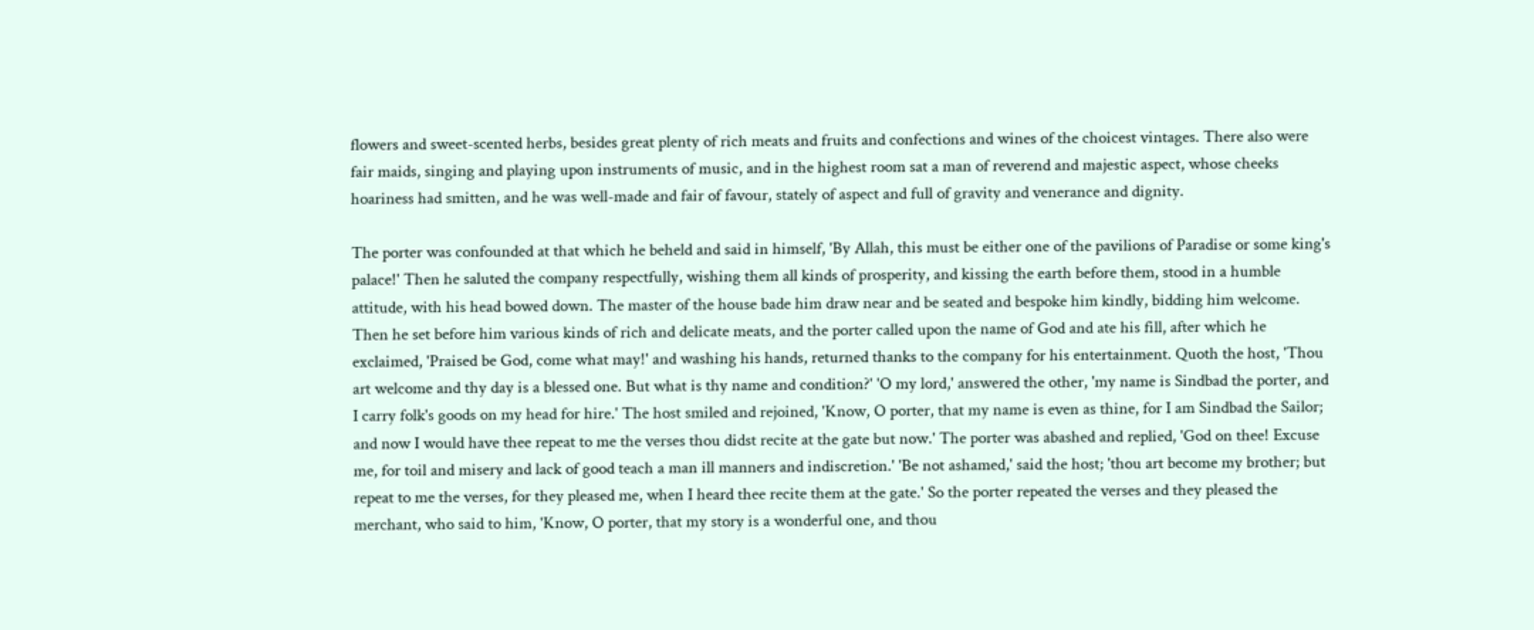flowers and sweet-scented herbs, besides great plenty of rich meats and fruits and confections and wines of the choicest vintages. There also were fair maids, singing and playing upon instruments of music, and in the highest room sat a man of reverend and majestic aspect, whose cheeks hoariness had smitten, and he was well-made and fair of favour, stately of aspect and full of gravity and venerance and dignity.

The porter was confounded at that which he beheld and said in himself, 'By Allah, this must be either one of the pavilions of Paradise or some king's palace!' Then he saluted the company respectfully, wishing them all kinds of prosperity, and kissing the earth before them, stood in a humble attitude, with his head bowed down. The master of the house bade him draw near and be seated and bespoke him kindly, bidding him welcome. Then he set before him various kinds of rich and delicate meats, and the porter called upon the name of God and ate his fill, after which he exclaimed, 'Praised be God, come what may!' and washing his hands, returned thanks to the company for his entertainment. Quoth the host, 'Thou art welcome and thy day is a blessed one. But what is thy name and condition?' 'O my lord,' answered the other, 'my name is Sindbad the porter, and I carry folk's goods on my head for hire.' The host smiled and rejoined, 'Know, O porter, that my name is even as thine, for I am Sindbad the Sailor; and now I would have thee repeat to me the verses thou didst recite at the gate but now.' The porter was abashed and replied, 'God on thee! Excuse me, for toil and misery and lack of good teach a man ill manners and indiscretion.' 'Be not ashamed,' said the host; 'thou art become my brother; but repeat to me the verses, for they pleased me, when I heard thee recite them at the gate.' So the porter repeated the verses and they pleased the merchant, who said to him, 'Know, O porter, that my story is a wonderful one, and thou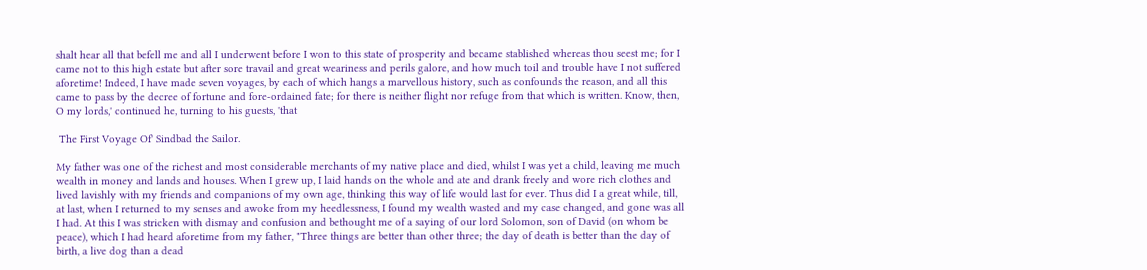shalt hear all that befell me and all I underwent before I won to this state of prosperity and became stablished whereas thou seest me; for I came not to this high estate but after sore travail and great weariness and perils galore, and how much toil and trouble have I not suffered aforetime! Indeed, I have made seven voyages, by each of which hangs a marvellous history, such as confounds the reason, and all this came to pass by the decree of fortune and fore-ordained fate; for there is neither flight nor refuge from that which is written. Know, then, O my lords,' continued he, turning to his guests, 'that

 The First Voyage Of' Sindbad the Sailor.

My father was one of the richest and most considerable merchants of my native place and died, whilst I was yet a child, leaving me much wealth in money and lands and houses. When I grew up, I laid hands on the whole and ate and drank freely and wore rich clothes and lived lavishly with my friends and companions of my own age, thinking this way of life would last for ever. Thus did I a great while, till, at last, when I returned to my senses and awoke from my heedlessness, I found my wealth wasted and my case changed, and gone was all I had. At this I was stricken with dismay and confusion and bethought me of a saying of our lord Solomon, son of David (on whom be peace), which I had heard aforetime from my father, "Three things are better than other three; the day of death is better than the day of birth, a live dog than a dead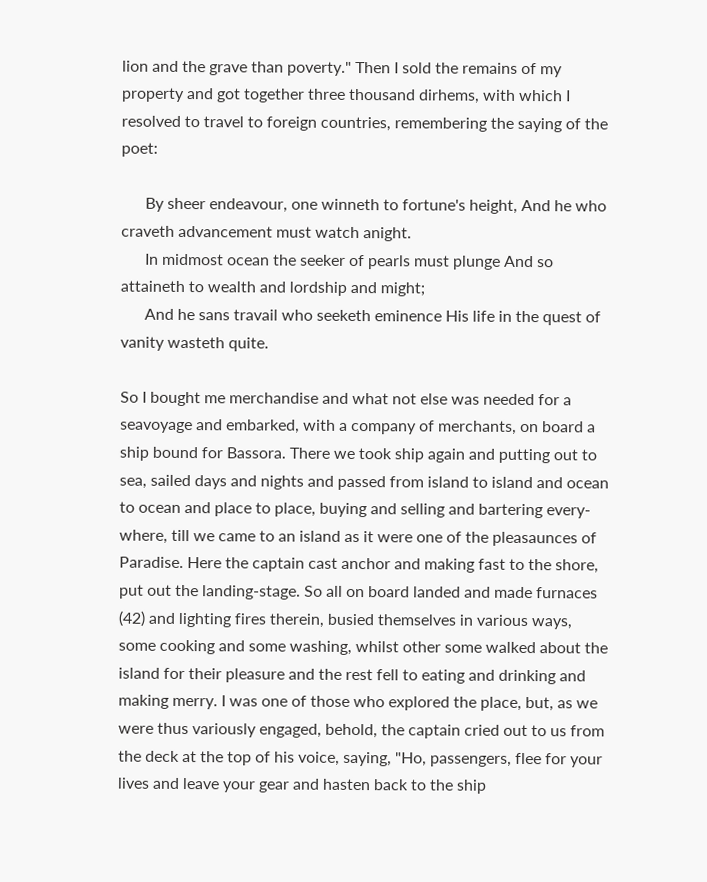lion and the grave than poverty." Then I sold the remains of my property and got together three thousand dirhems, with which I resolved to travel to foreign countries, remembering the saying of the poet:

      By sheer endeavour, one winneth to fortune's height, And he who craveth advancement must watch anight.
      In midmost ocean the seeker of pearls must plunge And so attaineth to wealth and lordship and might;
      And he sans travail who seeketh eminence His life in the quest of vanity wasteth quite.

So I bought me merchandise and what not else was needed for a seavoyage and embarked, with a company of merchants, on board a ship bound for Bassora. There we took ship again and putting out to sea, sailed days and nights and passed from island to island and ocean to ocean and place to place, buying and selling and bartering every-where, till we came to an island as it were one of the pleasaunces of Paradise. Here the captain cast anchor and making fast to the shore, put out the landing-stage. So all on board landed and made furnaces (42) and lighting fires therein, busied themselves in various ways, some cooking and some washing, whilst other some walked about the island for their pleasure and the rest fell to eating and drinking and making merry. I was one of those who explored the place, but, as we were thus variously engaged, behold, the captain cried out to us from the deck at the top of his voice, saying, "Ho, passengers, flee for your lives and leave your gear and hasten back to the ship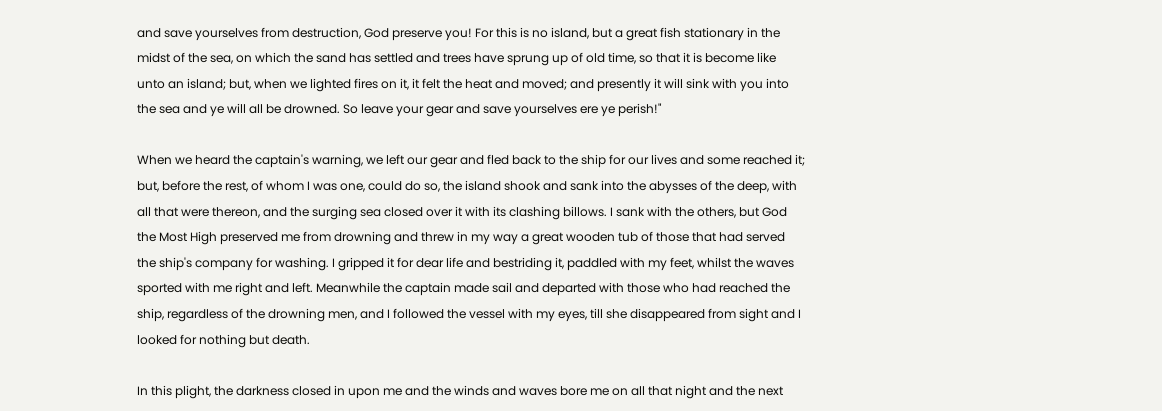and save yourselves from destruction, God preserve you! For this is no island, but a great fish stationary in the midst of the sea, on which the sand has settled and trees have sprung up of old time, so that it is become like unto an island; but, when we lighted fires on it, it felt the heat and moved; and presently it will sink with you into the sea and ye will all be drowned. So leave your gear and save yourselves ere ye perish!"

When we heard the captain's warning, we left our gear and fled back to the ship for our lives and some reached it; but, before the rest, of whom I was one, could do so, the island shook and sank into the abysses of the deep, with all that were thereon, and the surging sea closed over it with its clashing billows. I sank with the others, but God the Most High preserved me from drowning and threw in my way a great wooden tub of those that had served the ship's company for washing. I gripped it for dear life and bestriding it, paddled with my feet, whilst the waves sported with me right and left. Meanwhile the captain made sail and departed with those who had reached the ship, regardless of the drowning men, and I followed the vessel with my eyes, till she disappeared from sight and I looked for nothing but death.

In this plight, the darkness closed in upon me and the winds and waves bore me on all that night and the next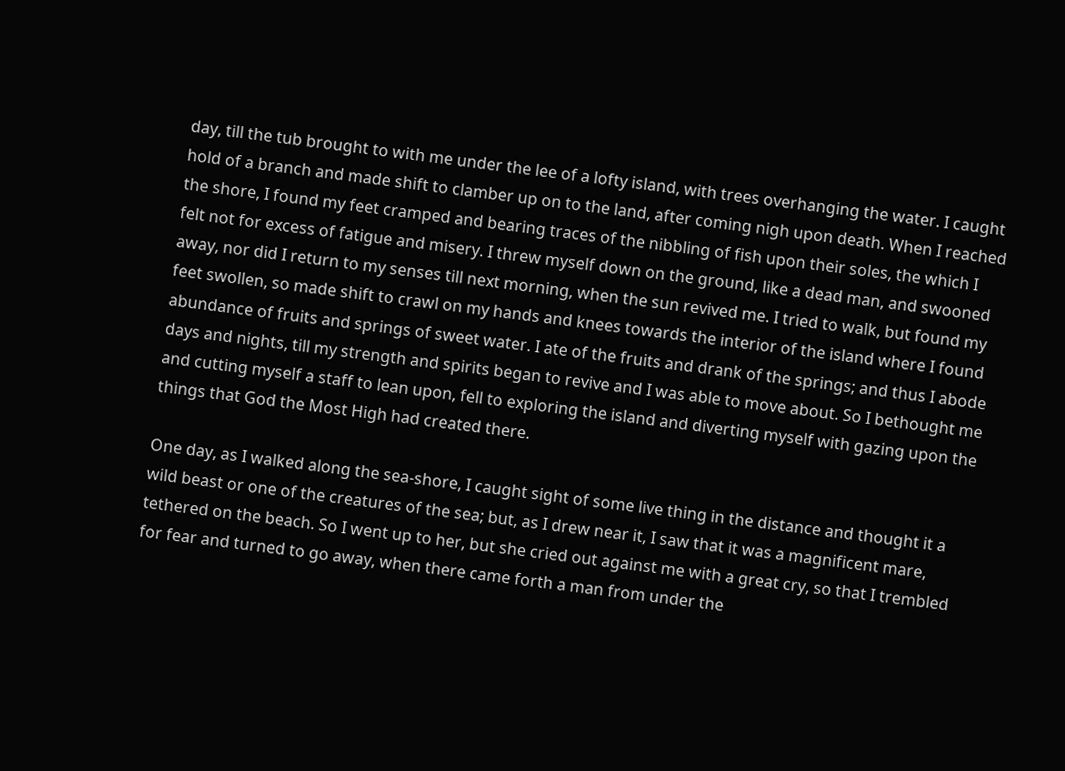day, till the tub brought to with me under the lee of a lofty island, with trees overhanging the water. I caught hold of a branch and made shift to clamber up on to the land, after coming nigh upon death. When I reached the shore, I found my feet cramped and bearing traces of the nibbling of fish upon their soles, the which I felt not for excess of fatigue and misery. I threw myself down on the ground, like a dead man, and swooned away, nor did I return to my senses till next morning, when the sun revived me. I tried to walk, but found my feet swollen, so made shift to crawl on my hands and knees towards the interior of the island where I found abundance of fruits and springs of sweet water. I ate of the fruits and drank of the springs; and thus I abode days and nights, till my strength and spirits began to revive and I was able to move about. So I bethought me and cutting myself a staff to lean upon, fell to exploring the island and diverting myself with gazing upon the things that God the Most High had created there.

One day, as I walked along the sea-shore, I caught sight of some live thing in the distance and thought it a wild beast or one of the creatures of the sea; but, as I drew near it, I saw that it was a magnificent mare, tethered on the beach. So I went up to her, but she cried out against me with a great cry, so that I trembled for fear and turned to go away, when there came forth a man from under the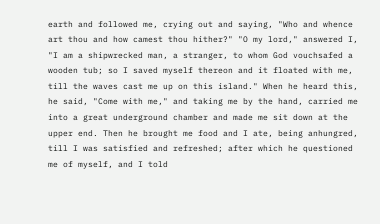earth and followed me, crying out and saying, "Who and whence art thou and how camest thou hither?" "O my lord," answered I, "I am a shipwrecked man, a stranger, to whom God vouchsafed a wooden tub; so I saved myself thereon and it floated with me, till the waves cast me up on this island." When he heard this, he said, "Come with me," and taking me by the hand, carried me into a great underground chamber and made me sit down at the upper end. Then he brought me food and I ate, being anhungred, till I was satisfied and refreshed; after which he questioned me of myself, and I told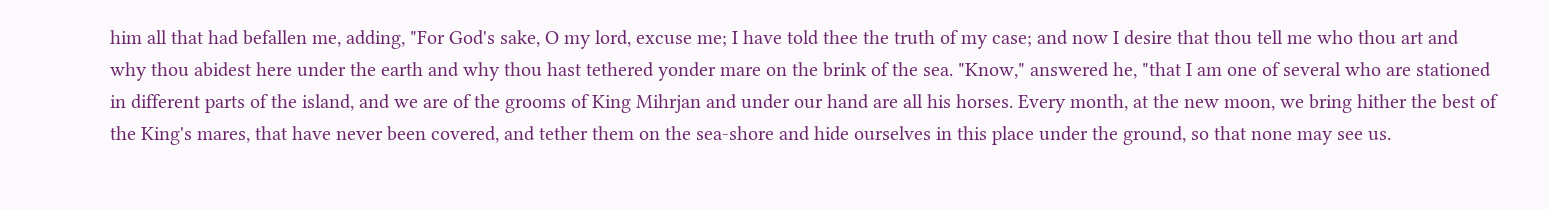him all that had befallen me, adding, "For God's sake, O my lord, excuse me; I have told thee the truth of my case; and now I desire that thou tell me who thou art and why thou abidest here under the earth and why thou hast tethered yonder mare on the brink of the sea. "Know," answered he, "that I am one of several who are stationed in different parts of the island, and we are of the grooms of King Mihrjan and under our hand are all his horses. Every month, at the new moon, we bring hither the best of the King's mares, that have never been covered, and tether them on the sea-shore and hide ourselves in this place under the ground, so that none may see us.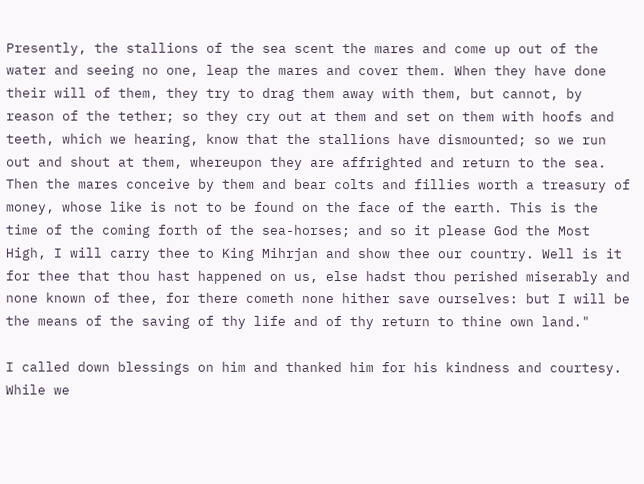Presently, the stallions of the sea scent the mares and come up out of the water and seeing no one, leap the mares and cover them. When they have done their will of them, they try to drag them away with them, but cannot, by reason of the tether; so they cry out at them and set on them with hoofs and teeth, which we hearing, know that the stallions have dismounted; so we run out and shout at them, whereupon they are affrighted and return to the sea. Then the mares conceive by them and bear colts and fillies worth a treasury of money, whose like is not to be found on the face of the earth. This is the time of the coming forth of the sea-horses; and so it please God the Most High, I will carry thee to King Mihrjan and show thee our country. Well is it for thee that thou hast happened on us, else hadst thou perished miserably and none known of thee, for there cometh none hither save ourselves: but I will be the means of the saving of thy life and of thy return to thine own land."

I called down blessings on him and thanked him for his kindness and courtesy. While we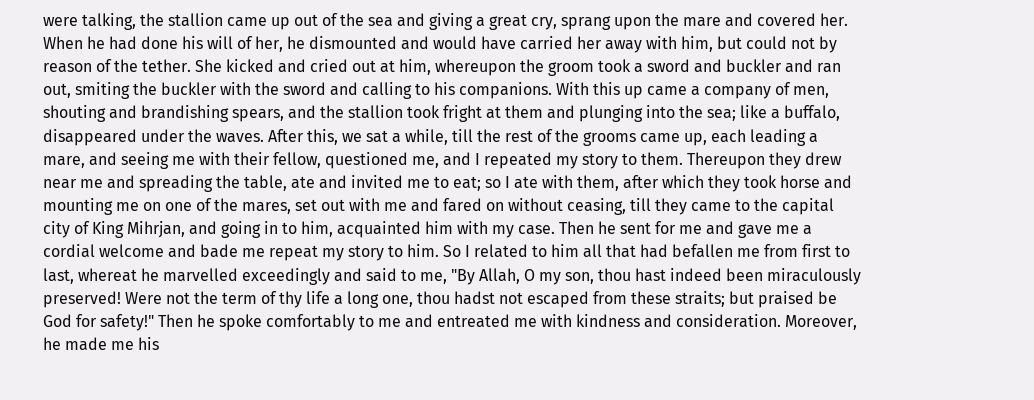were talking, the stallion came up out of the sea and giving a great cry, sprang upon the mare and covered her. When he had done his will of her, he dismounted and would have carried her away with him, but could not by reason of the tether. She kicked and cried out at him, whereupon the groom took a sword and buckler and ran out, smiting the buckler with the sword and calling to his companions. With this up came a company of men, shouting and brandishing spears, and the stallion took fright at them and plunging into the sea; like a buffalo, disappeared under the waves. After this, we sat a while, till the rest of the grooms came up, each leading a mare, and seeing me with their fellow, questioned me, and I repeated my story to them. Thereupon they drew near me and spreading the table, ate and invited me to eat; so I ate with them, after which they took horse and mounting me on one of the mares, set out with me and fared on without ceasing, till they came to the capital city of King Mihrjan, and going in to him, acquainted him with my case. Then he sent for me and gave me a cordial welcome and bade me repeat my story to him. So I related to him all that had befallen me from first to last, whereat he marvelled exceedingly and said to me, "By Allah, O my son, thou hast indeed been miraculously preserved! Were not the term of thy life a long one, thou hadst not escaped from these straits; but praised be God for safety!" Then he spoke comfortably to me and entreated me with kindness and consideration. Moreover, he made me his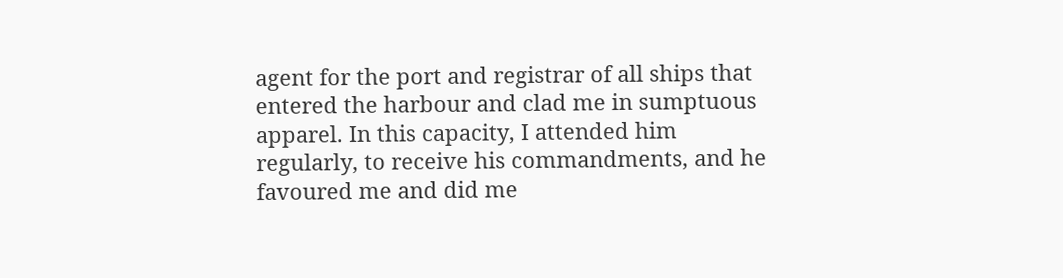agent for the port and registrar of all ships that entered the harbour and clad me in sumptuous apparel. In this capacity, I attended him regularly, to receive his commandments, and he favoured me and did me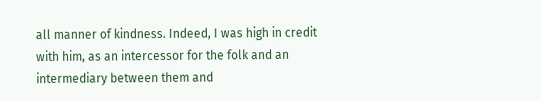all manner of kindness. Indeed, I was high in credit with him, as an intercessor for the folk and an intermediary between them and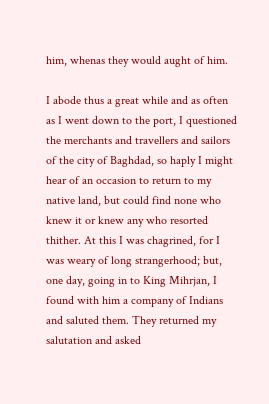him, whenas they would aught of him.

I abode thus a great while and as often as I went down to the port, I questioned the merchants and travellers and sailors of the city of Baghdad, so haply I might hear of an occasion to return to my native land, but could find none who knew it or knew any who resorted thither. At this I was chagrined, for I was weary of long strangerhood; but, one day, going in to King Mihrjan, I found with him a company of Indians and saluted them. They returned my salutation and asked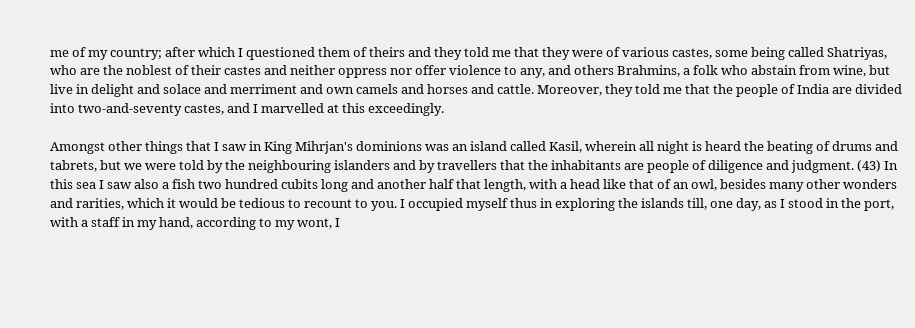me of my country; after which I questioned them of theirs and they told me that they were of various castes, some being called Shatriyas, who are the noblest of their castes and neither oppress nor offer violence to any, and others Brahmins, a folk who abstain from wine, but live in delight and solace and merriment and own camels and horses and cattle. Moreover, they told me that the people of India are divided into two-and-seventy castes, and I marvelled at this exceedingly.

Amongst other things that I saw in King Mihrjan's dominions was an island called Kasil, wherein all night is heard the beating of drums and tabrets, but we were told by the neighbouring islanders and by travellers that the inhabitants are people of diligence and judgment. (43) In this sea I saw also a fish two hundred cubits long and another half that length, with a head like that of an owl, besides many other wonders and rarities, which it would be tedious to recount to you. I occupied myself thus in exploring the islands till, one day, as I stood in the port, with a staff in my hand, according to my wont, I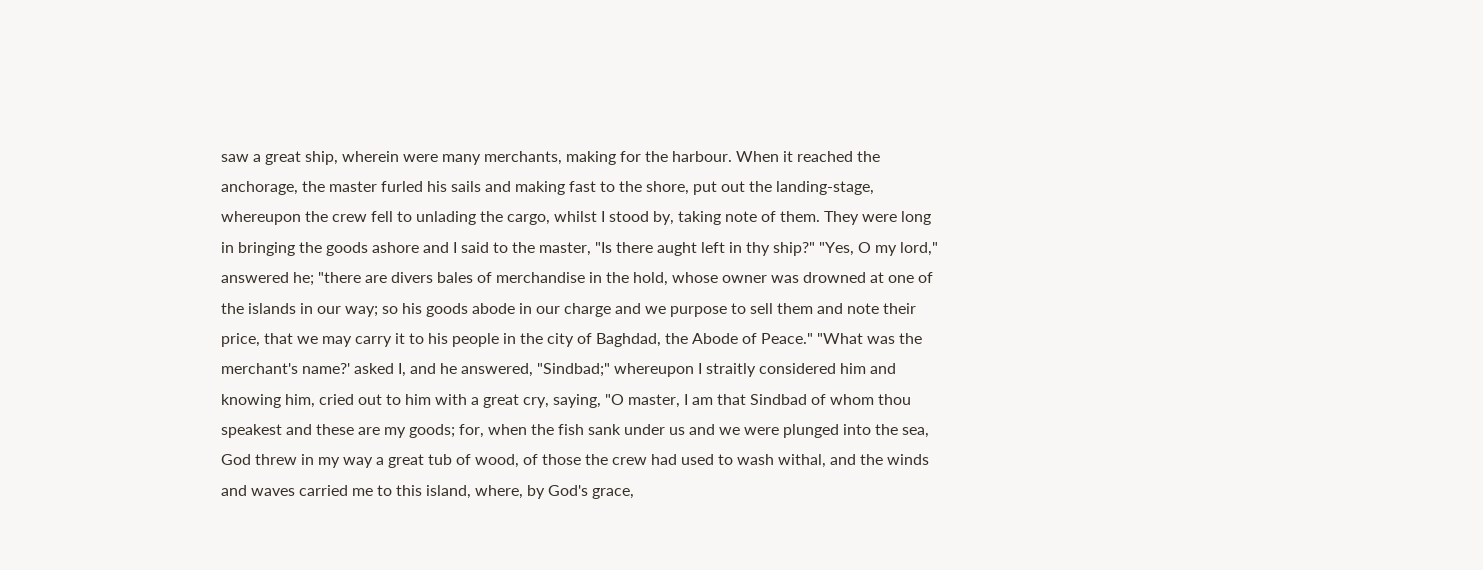saw a great ship, wherein were many merchants, making for the harbour. When it reached the anchorage, the master furled his sails and making fast to the shore, put out the landing-stage, whereupon the crew fell to unlading the cargo, whilst I stood by, taking note of them. They were long in bringing the goods ashore and I said to the master, "Is there aught left in thy ship?" "Yes, O my lord," answered he; "there are divers bales of merchandise in the hold, whose owner was drowned at one of the islands in our way; so his goods abode in our charge and we purpose to sell them and note their price, that we may carry it to his people in the city of Baghdad, the Abode of Peace." "What was the merchant's name?' asked I, and he answered, "Sindbad;" whereupon I straitly considered him and knowing him, cried out to him with a great cry, saying, "O master, I am that Sindbad of whom thou speakest and these are my goods; for, when the fish sank under us and we were plunged into the sea, God threw in my way a great tub of wood, of those the crew had used to wash withal, and the winds and waves carried me to this island, where, by God's grace,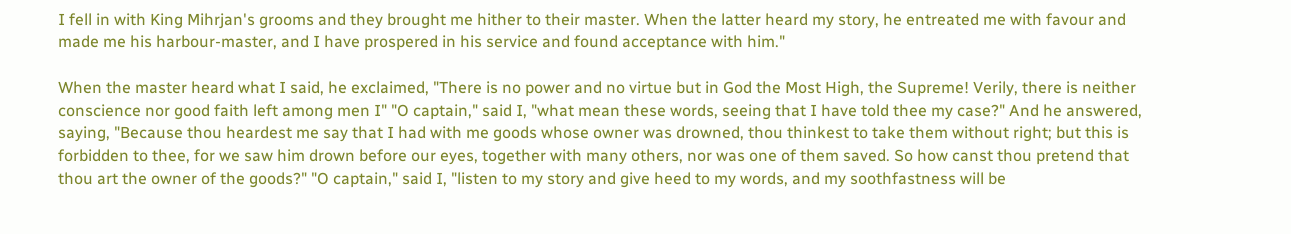I fell in with King Mihrjan's grooms and they brought me hither to their master. When the latter heard my story, he entreated me with favour and made me his harbour-master, and I have prospered in his service and found acceptance with him."

When the master heard what I said, he exclaimed, "There is no power and no virtue but in God the Most High, the Supreme! Verily, there is neither conscience nor good faith left among men I" "O captain," said I, "what mean these words, seeing that I have told thee my case?" And he answered, saying, "Because thou heardest me say that I had with me goods whose owner was drowned, thou thinkest to take them without right; but this is forbidden to thee, for we saw him drown before our eyes, together with many others, nor was one of them saved. So how canst thou pretend that thou art the owner of the goods?" "O captain," said I, "listen to my story and give heed to my words, and my soothfastness will be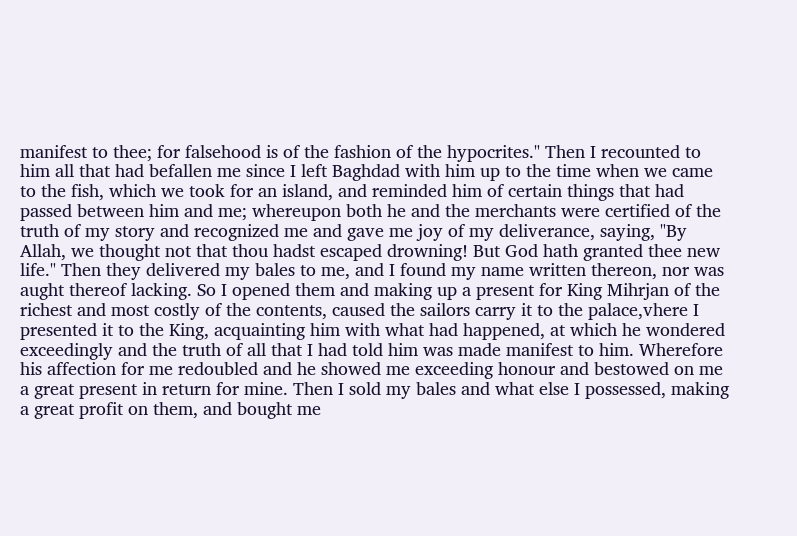manifest to thee; for falsehood is of the fashion of the hypocrites." Then I recounted to him all that had befallen me since I left Baghdad with him up to the time when we came to the fish, which we took for an island, and reminded him of certain things that had passed between him and me; whereupon both he and the merchants were certified of the truth of my story and recognized me and gave me joy of my deliverance, saying, "By Allah, we thought not that thou hadst escaped drowning! But God hath granted thee new life." Then they delivered my bales to me, and I found my name written thereon, nor was aught thereof lacking. So I opened them and making up a present for King Mihrjan of the richest and most costly of the contents, caused the sailors carry it to the palace,vhere I presented it to the King, acquainting him with what had happened, at which he wondered exceedingly and the truth of all that I had told him was made manifest to him. Wherefore his affection for me redoubled and he showed me exceeding honour and bestowed on me a great present in return for mine. Then I sold my bales and what else I possessed, making a great profit on them, and bought me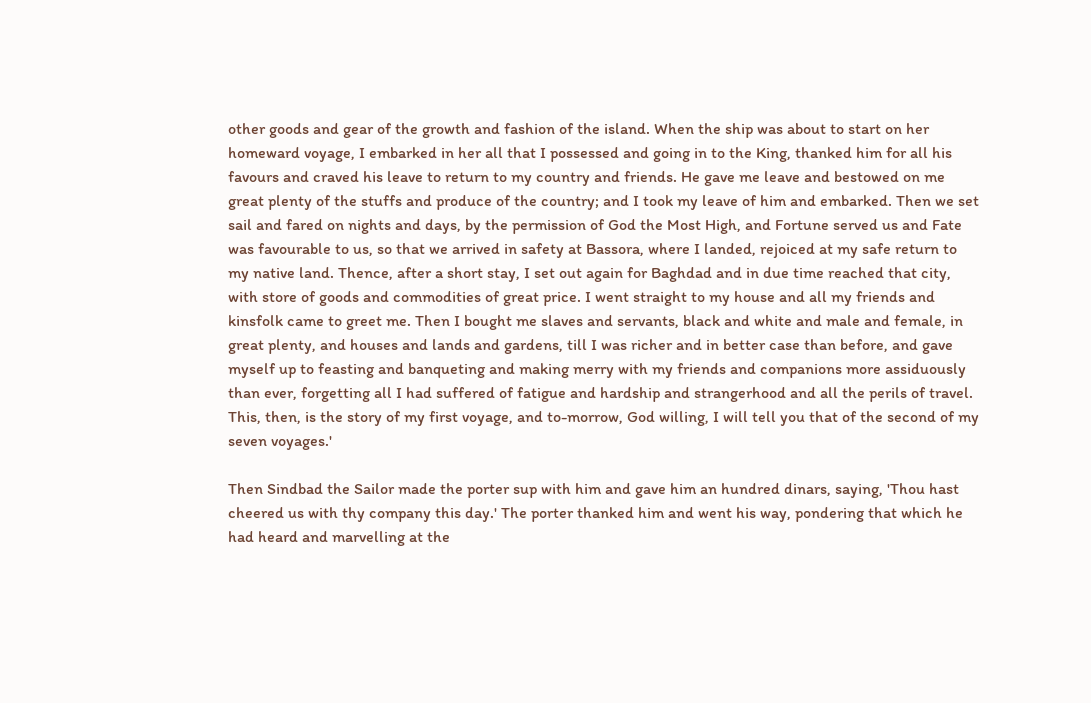other goods and gear of the growth and fashion of the island. When the ship was about to start on her homeward voyage, I embarked in her all that I possessed and going in to the King, thanked him for all his favours and craved his leave to return to my country and friends. He gave me leave and bestowed on me great plenty of the stuffs and produce of the country; and I took my leave of him and embarked. Then we set sail and fared on nights and days, by the permission of God the Most High, and Fortune served us and Fate was favourable to us, so that we arrived in safety at Bassora, where I landed, rejoiced at my safe return to my native land. Thence, after a short stay, I set out again for Baghdad and in due time reached that city, with store of goods and commodities of great price. I went straight to my house and all my friends and kinsfolk came to greet me. Then I bought me slaves and servants, black and white and male and female, in great plenty, and houses and lands and gardens, till I was richer and in better case than before, and gave myself up to feasting and banqueting and making merry with my friends and companions more assiduously than ever, forgetting all I had suffered of fatigue and hardship and strangerhood and all the perils of travel. This, then, is the story of my first voyage, and to-morrow, God willing, I will tell you that of the second of my seven voyages.'

Then Sindbad the Sailor made the porter sup with him and gave him an hundred dinars, saying, 'Thou hast cheered us with thy company this day.' The porter thanked him and went his way, pondering that which he had heard and marvelling at the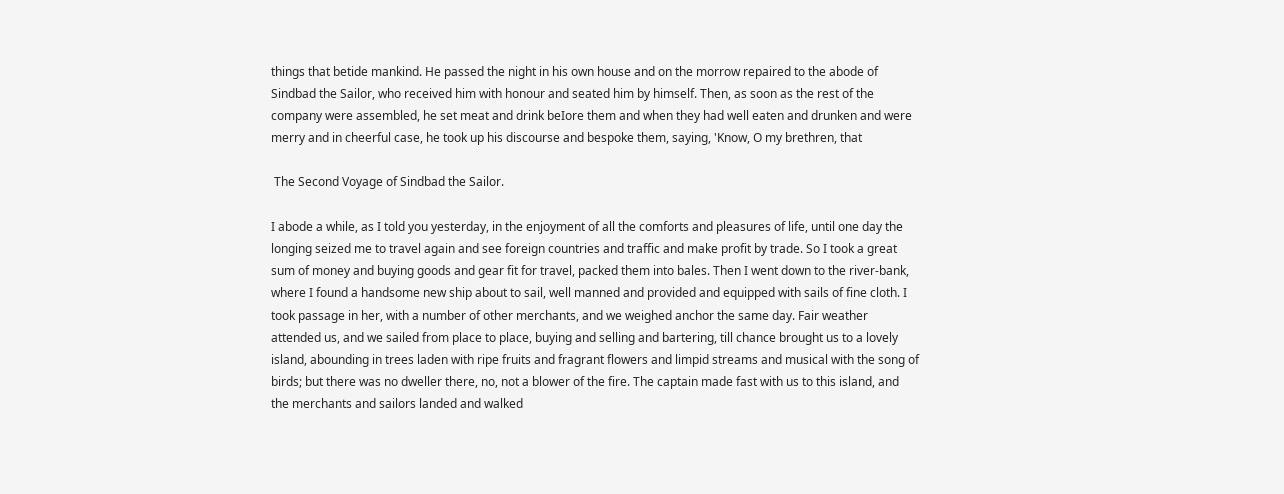things that betide mankind. He passed the night in his own house and on the morrow repaired to the abode of Sindbad the Sailor, who received him with honour and seated him by himself. Then, as soon as the rest of the company were assembled, he set meat and drink beIore them and when they had well eaten and drunken and were merry and in cheerful case, he took up his discourse and bespoke them, saying, 'Know, O my brethren, that

 The Second Voyage of Sindbad the Sailor.

I abode a while, as I told you yesterday, in the enjoyment of all the comforts and pleasures of life, until one day the longing seized me to travel again and see foreign countries and traffic and make profit by trade. So I took a great sum of money and buying goods and gear fit for travel, packed them into bales. Then I went down to the river-bank, where I found a handsome new ship about to sail, well manned and provided and equipped with sails of fine cloth. I took passage in her, with a number of other merchants, and we weighed anchor the same day. Fair weather attended us, and we sailed from place to place, buying and selling and bartering, till chance brought us to a lovely island, abounding in trees laden with ripe fruits and fragrant flowers and limpid streams and musical with the song of birds; but there was no dweller there, no, not a blower of the fire. The captain made fast with us to this island, and the merchants and sailors landed and walked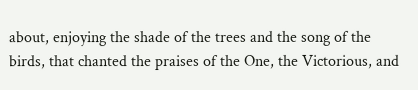about, enjoying the shade of the trees and the song of the birds, that chanted the praises of the One, the Victorious, and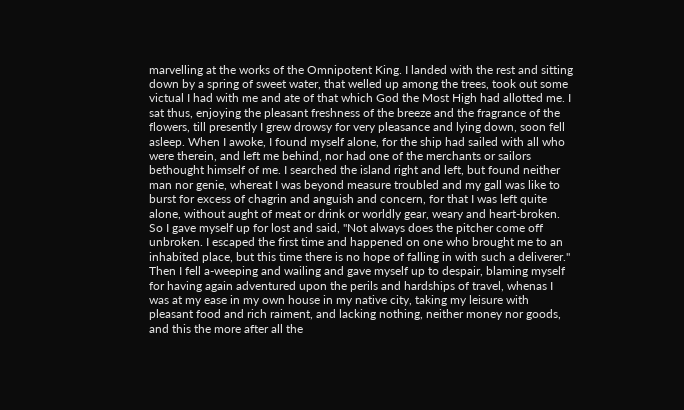marvelling at the works of the Omnipotent King. I landed with the rest and sitting down by a spring of sweet water, that welled up among the trees, took out some victual I had with me and ate of that which God the Most High had allotted me. I sat thus, enjoying the pleasant freshness of the breeze and the fragrance of the flowers, till presently I grew drowsy for very pleasance and lying down, soon fell asleep. When I awoke, I found myself alone, for the ship had sailed with all who were therein, and left me behind, nor had one of the merchants or sailors bethought himself of me. I searched the island right and left, but found neither man nor genie, whereat I was beyond measure troubled and my gall was like to burst for excess of chagrin and anguish and concern, for that I was left quite alone, without aught of meat or drink or worldly gear, weary and heart-broken. So I gave myself up for lost and said, "Not always does the pitcher come off unbroken. I escaped the first time and happened on one who brought me to an inhabited place, but this time there is no hope of falling in with such a deliverer." Then I fell a-weeping and wailing and gave myself up to despair, blaming myself for having again adventured upon the perils and hardships of travel, whenas I was at my ease in my own house in my native city, taking my leisure with pleasant food and rich raiment, and lacking nothing, neither money nor goods, and this the more after all the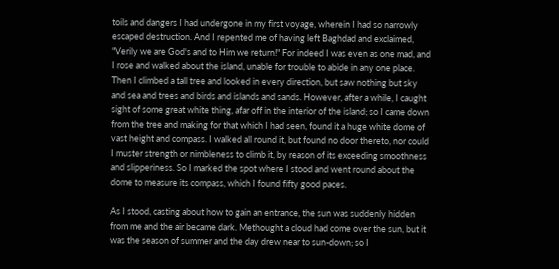toils and dangers I had undergone in my first voyage, wherein I had so narrowly escaped destruction. And I repented me of having left Baghdad and exclaimed, "Verily we are God's and to Him we return!" For indeed I was even as one mad, and I rose and walked about the island, unable for trouble to abide in any one place. Then I climbed a tall tree and looked in every direction, but saw nothing but sky and sea and trees and birds and islands and sands. However, after a while, I caught sight of some great white thing, afar off in the interior of the island; so I came down from the tree and making for that which I had seen, found it a huge white dome of vast height and compass. I walked all round it, but found no door thereto, nor could I muster strength or nimbleness to climb it, by reason of its exceeding smoothness and slipperiness. So I marked the spot where I stood and went round about the dome to measure its compass, which I found fifty good paces.

As I stood, casting about how to gain an entrance, the sun was suddenly hidden from me and the air became dark. Methought a cloud had come over the sun, but it was the season of summer and the day drew near to sun-down; so I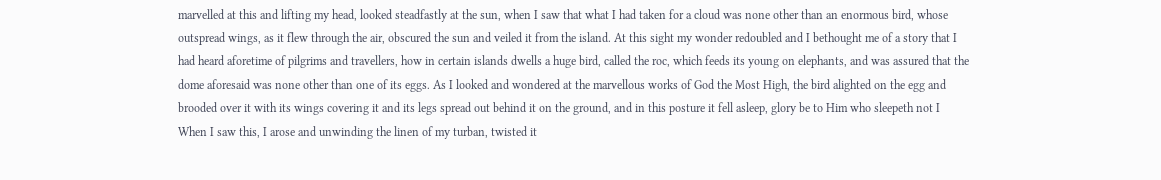marvelled at this and lifting my head, looked steadfastly at the sun, when I saw that what I had taken for a cloud was none other than an enormous bird, whose outspread wings, as it flew through the air, obscured the sun and veiled it from the island. At this sight my wonder redoubled and I bethought me of a story that I had heard aforetime of pilgrims and travellers, how in certain islands dwells a huge bird, called the roc, which feeds its young on elephants, and was assured that the dome aforesaid was none other than one of its eggs. As I looked and wondered at the marvellous works of God the Most High, the bird alighted on the egg and brooded over it with its wings covering it and its legs spread out behind it on the ground, and in this posture it fell asleep, glory be to Him who sleepeth not I When I saw this, I arose and unwinding the linen of my turban, twisted it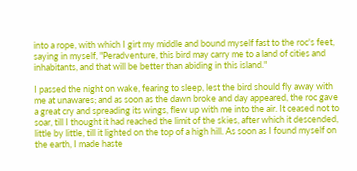into a rope, with which I girt my middle and bound myself fast to the roc's feet, saying in myself, "Peradventure, this bird may carry me to a land of cities and inhabitants, and that will be better than abiding in this island."

I passed the night on wake, fearing to sleep, lest the bird should fly away with me at unawares; and as soon as the dawn broke and day appeared, the roc gave a great cry and spreading its wings, flew up with me into the air. It ceased not to soar, till I thought it had reached the limit of the skies, after which it descended, little by little, till it lighted on the top of a high hill. As soon as I found myself on the earth, I made haste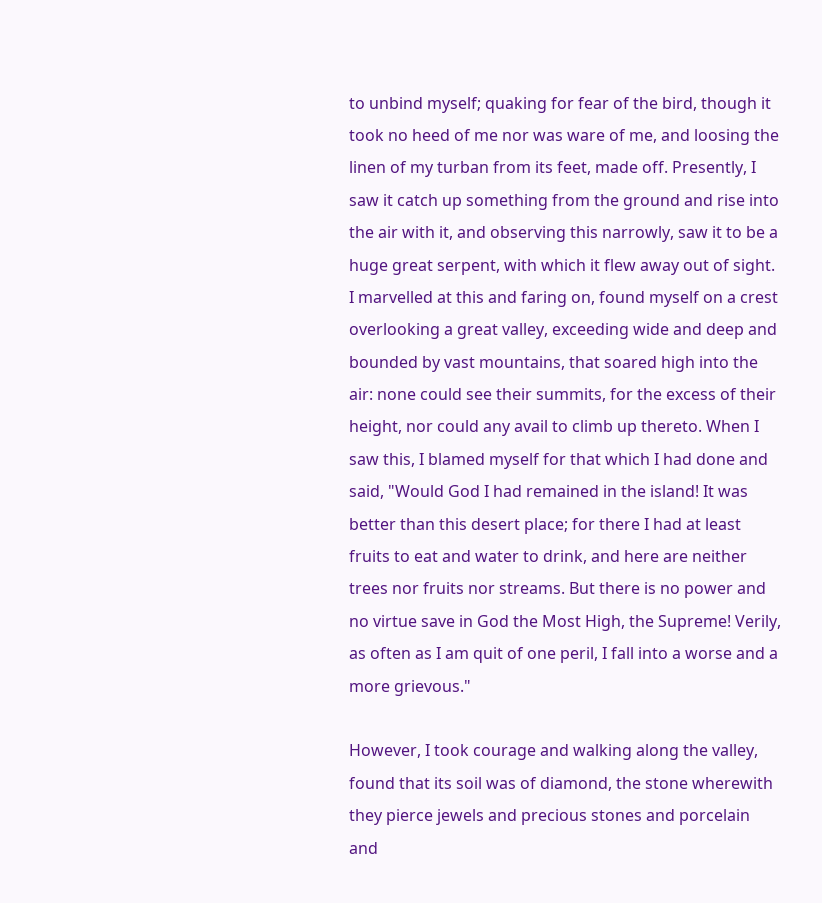to unbind myself; quaking for fear of the bird, though it took no heed of me nor was ware of me, and loosing the linen of my turban from its feet, made off. Presently, I saw it catch up something from the ground and rise into the air with it, and observing this narrowly, saw it to be a huge great serpent, with which it flew away out of sight. I marvelled at this and faring on, found myself on a crest overlooking a great valley, exceeding wide and deep and bounded by vast mountains, that soared high into the air: none could see their summits, for the excess of their height, nor could any avail to climb up thereto. When I saw this, I blamed myself for that which I had done and said, "Would God I had remained in the island! It was better than this desert place; for there I had at least fruits to eat and water to drink, and here are neither trees nor fruits nor streams. But there is no power and no virtue save in God the Most High, the Supreme! Verily, as often as I am quit of one peril, I fall into a worse and a more grievous."

However, I took courage and walking along the valley, found that its soil was of diamond, the stone wherewith they pierce jewels and precious stones and porcelain and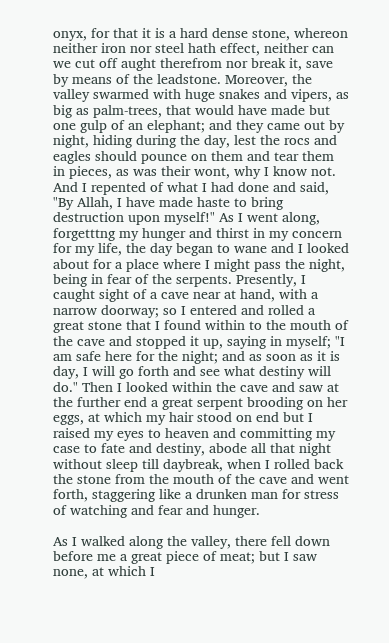onyx, for that it is a hard dense stone, whereon neither iron nor steel hath effect, neither can we cut off aught therefrom nor break it, save by means of the leadstone. Moreover, the valley swarmed with huge snakes and vipers, as big as palm-trees, that would have made but one gulp of an elephant; and they came out by night, hiding during the day, lest the rocs and eagles should pounce on them and tear them in pieces, as was their wont, why I know not. And I repented of what I had done and said, "By Allah, I have made haste to bring destruction upon myself!" As I went along, forgetttng my hunger and thirst in my concern for my life, the day began to wane and I looked about for a place where I might pass the night, being in fear of the serpents. Presently, I caught sight of a cave near at hand, with a narrow doorway; so I entered and rolled a great stone that I found within to the mouth of the cave and stopped it up, saying in myself; "I am safe here for the night; and as soon as it is day, I will go forth and see what destiny will do." Then I looked within the cave and saw at the further end a great serpent brooding on her eggs, at which my hair stood on end but I raised my eyes to heaven and committing my case to fate and destiny, abode all that night without sleep till daybreak, when I rolled back the stone from the mouth of the cave and went forth, staggering like a drunken man for stress of watching and fear and hunger.

As I walked along the valley, there fell down before me a great piece of meat; but I saw none, at which I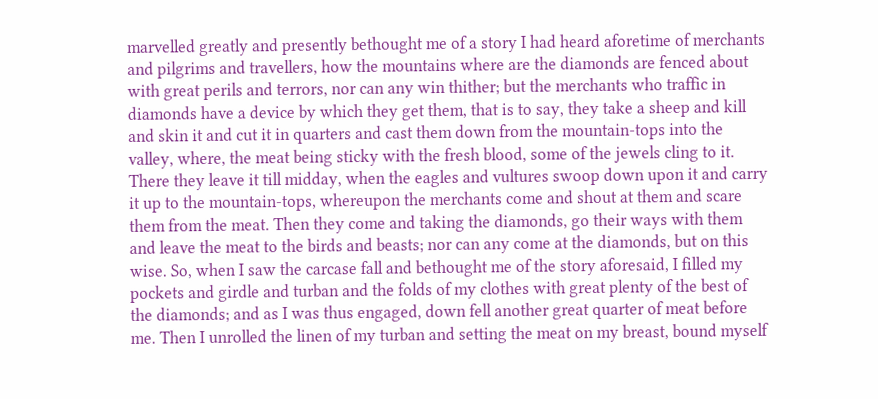marvelled greatly and presently bethought me of a story I had heard aforetime of merchants and pilgrims and travellers, how the mountains where are the diamonds are fenced about with great perils and terrors, nor can any win thither; but the merchants who traffic in diamonds have a device by which they get them, that is to say, they take a sheep and kill and skin it and cut it in quarters and cast them down from the mountain-tops into the valley, where, the meat being sticky with the fresh blood, some of the jewels cling to it. There they leave it till midday, when the eagles and vultures swoop down upon it and carry it up to the mountain-tops, whereupon the merchants come and shout at them and scare them from the meat. Then they come and taking the diamonds, go their ways with them and leave the meat to the birds and beasts; nor can any come at the diamonds, but on this wise. So, when I saw the carcase fall and bethought me of the story aforesaid, I filled my pockets and girdle and turban and the folds of my clothes with great plenty of the best of the diamonds; and as I was thus engaged, down fell another great quarter of meat before me. Then I unrolled the linen of my turban and setting the meat on my breast, bound myself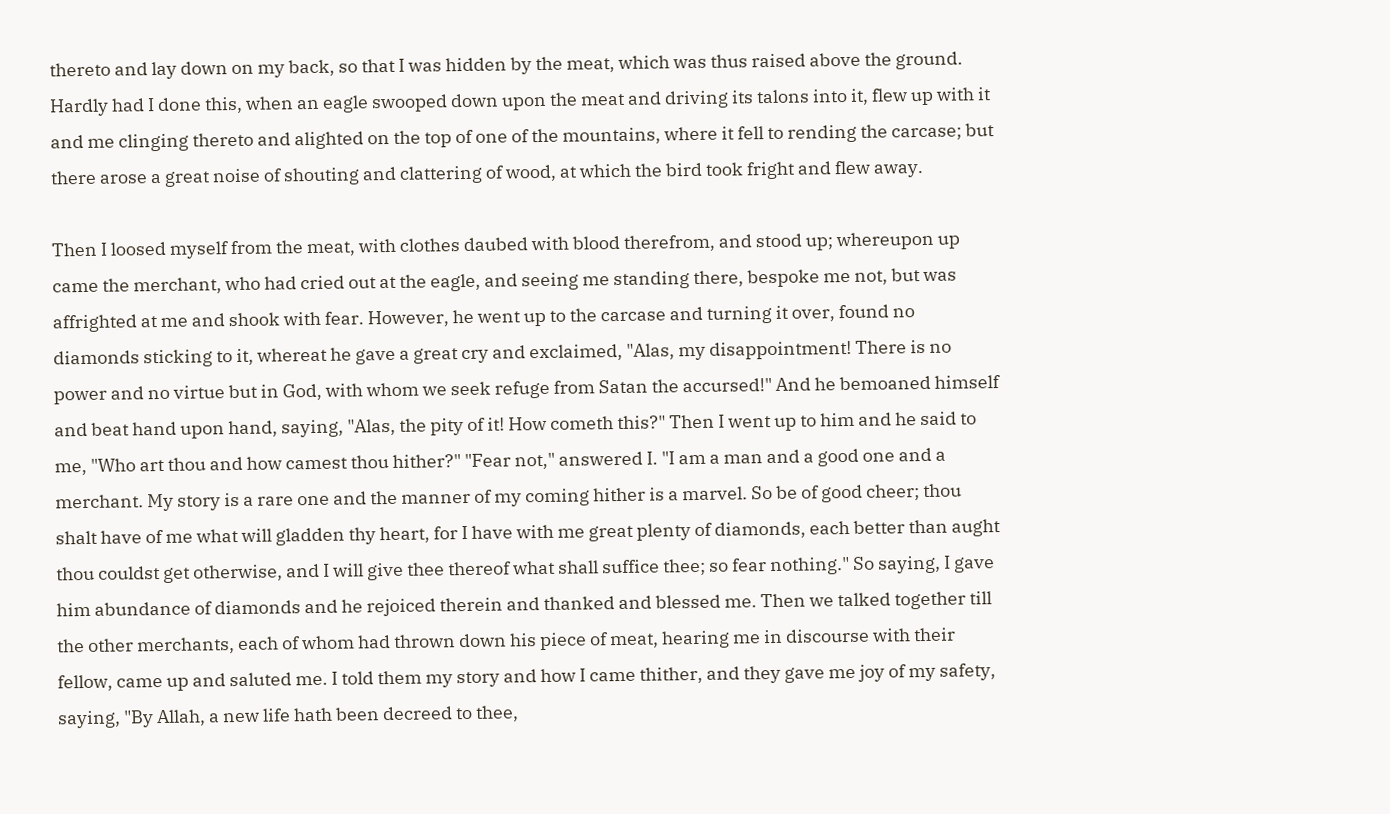thereto and lay down on my back, so that I was hidden by the meat, which was thus raised above the ground. Hardly had I done this, when an eagle swooped down upon the meat and driving its talons into it, flew up with it and me clinging thereto and alighted on the top of one of the mountains, where it fell to rending the carcase; but there arose a great noise of shouting and clattering of wood, at which the bird took fright and flew away.

Then I loosed myself from the meat, with clothes daubed with blood therefrom, and stood up; whereupon up came the merchant, who had cried out at the eagle, and seeing me standing there, bespoke me not, but was affrighted at me and shook with fear. However, he went up to the carcase and turning it over, found no diamonds sticking to it, whereat he gave a great cry and exclaimed, "Alas, my disappointment! There is no power and no virtue but in God, with whom we seek refuge from Satan the accursed!" And he bemoaned himself and beat hand upon hand, saying, "Alas, the pity of it! How cometh this?" Then I went up to him and he said to me, "Who art thou and how camest thou hither?" "Fear not," answered I. "I am a man and a good one and a merchant. My story is a rare one and the manner of my coming hither is a marvel. So be of good cheer; thou shalt have of me what will gladden thy heart, for I have with me great plenty of diamonds, each better than aught thou couldst get otherwise, and I will give thee thereof what shall suffice thee; so fear nothing." So saying, I gave him abundance of diamonds and he rejoiced therein and thanked and blessed me. Then we talked together till the other merchants, each of whom had thrown down his piece of meat, hearing me in discourse with their fellow, came up and saluted me. I told them my story and how I came thither, and they gave me joy of my safety, saying, "By Allah, a new life hath been decreed to thee,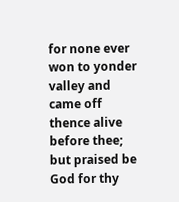for none ever won to yonder valley and came off thence alive before thee; but praised be God for thy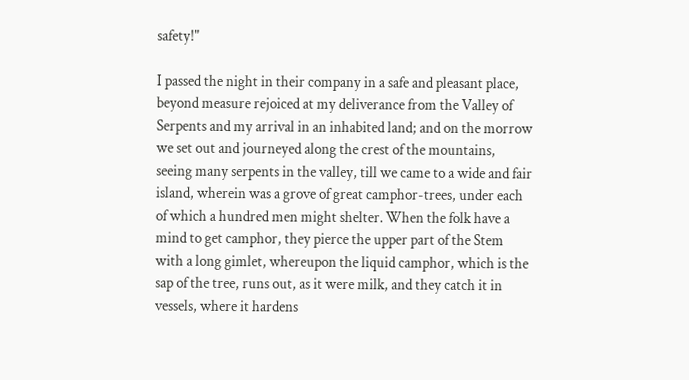safety!"

I passed the night in their company in a safe and pleasant place, beyond measure rejoiced at my deliverance from the Valley of Serpents and my arrival in an inhabited land; and on the morrow we set out and journeyed along the crest of the mountains, seeing many serpents in the valley, till we came to a wide and fair island, wherein was a grove of great camphor-trees, under each of which a hundred men might shelter. When the folk have a mind to get camphor, they pierce the upper part of the Stem with a long gimlet, whereupon the liquid camphor, which is the sap of the tree, runs out, as it were milk, and they catch it in vessels, where it hardens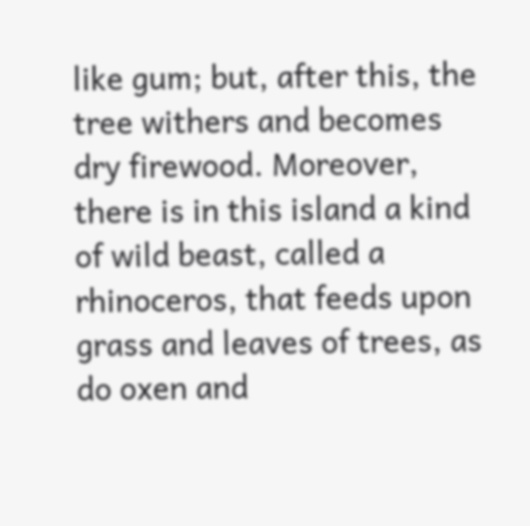like gum; but, after this, the tree withers and becomes dry firewood. Moreover, there is in this island a kind of wild beast, called a rhinoceros, that feeds upon grass and leaves of trees, as do oxen and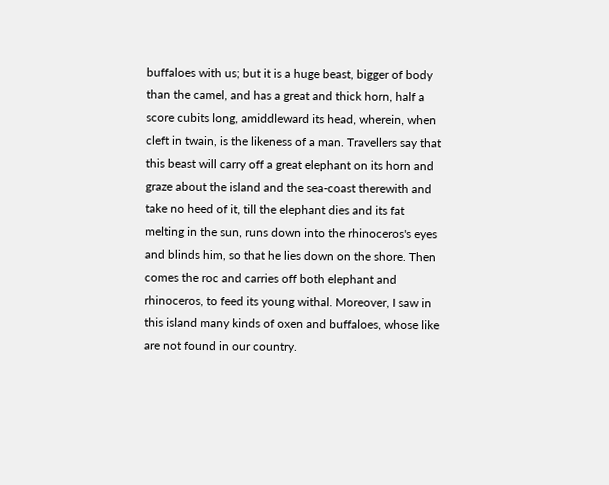buffaloes with us; but it is a huge beast, bigger of body than the camel, and has a great and thick horn, half a score cubits long, amiddleward its head, wherein, when cleft in twain, is the likeness of a man. Travellers say that this beast will carry off a great elephant on its horn and graze about the island and the sea-coast therewith and take no heed of it, till the elephant dies and its fat melting in the sun, runs down into the rhinoceros's eyes and blinds him, so that he lies down on the shore. Then comes the roc and carries off both elephant and rhinoceros, to feed its young withal. Moreover, I saw in this island many kinds of oxen and buffaloes, whose like are not found in our country.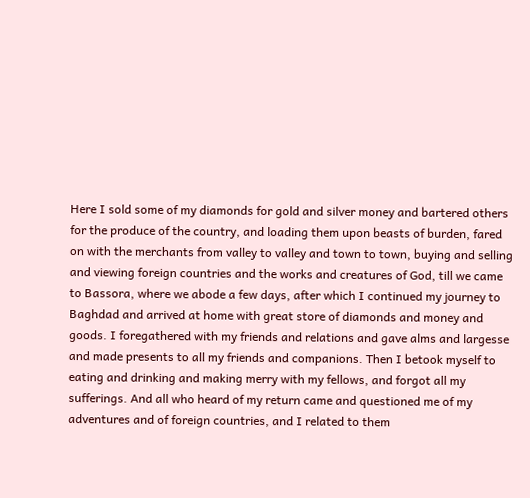Here I sold some of my diamonds for gold and silver money and bartered others for the produce of the country, and loading them upon beasts of burden, fared on with the merchants from valley to valley and town to town, buying and selling and viewing foreign countries and the works and creatures of God, till we came to Bassora, where we abode a few days, after which I continued my journey to Baghdad and arrived at home with great store of diamonds and money and goods. I foregathered with my friends and relations and gave alms and largesse and made presents to all my friends and companions. Then I betook myself to eating and drinking and making merry with my fellows, and forgot all my sufferings. And all who heard of my return came and questioned me of my adventures and of foreign countries, and I related to them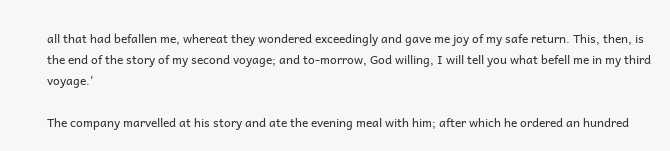all that had befallen me, whereat they wondered exceedingly and gave me joy of my safe return. This, then, is the end of the story of my second voyage; and to-morrow, God willing, I will tell you what befell me in my third voyage.'

The company marvelled at his story and ate the evening meal with him; after which he ordered an hundred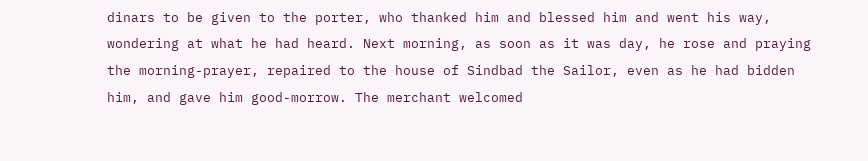dinars to be given to the porter, who thanked him and blessed him and went his way, wondering at what he had heard. Next morning, as soon as it was day, he rose and praying the morning-prayer, repaired to the house of Sindbad the Sailor, even as he had bidden him, and gave him good-morrow. The merchant welcomed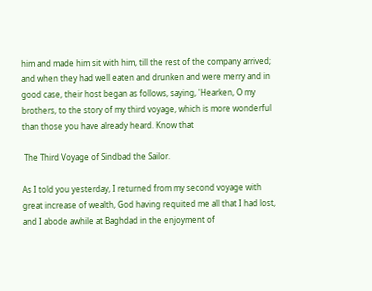him and made him sit with him, till the rest of the company arrived; and when they had well eaten and drunken and were merry and in good case, their host began as follows, saying, 'Hearken, O my brothers, to the story of my third voyage, which is more wonderful than those you have already heard. Know that

 The Third Voyage of Sindbad the Sailor.

As I told you yesterday, I returned from my second voyage with great increase of wealth, God having requited me all that I had lost, and I abode awhile at Baghdad in the enjoyment of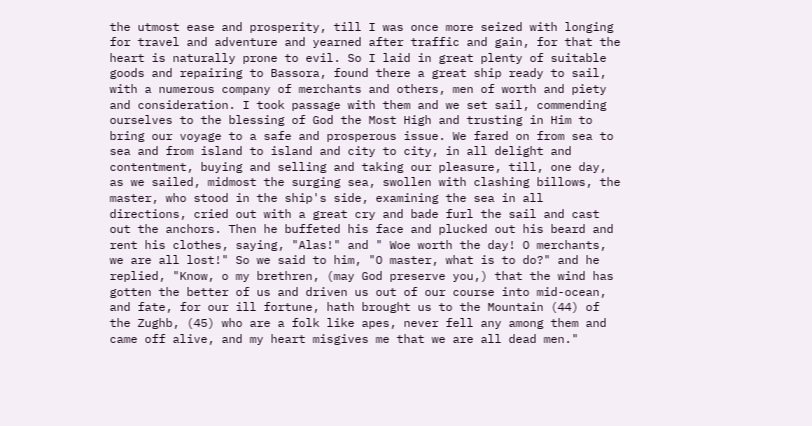the utmost ease and prosperity, till I was once more seized with longing for travel and adventure and yearned after traffic and gain, for that the heart is naturally prone to evil. So I laid in great plenty of suitable goods and repairing to Bassora, found there a great ship ready to sail, with a numerous company of merchants and others, men of worth and piety and consideration. I took passage with them and we set sail, commending ourselves to the blessing of God the Most High and trusting in Him to bring our voyage to a safe and prosperous issue. We fared on from sea to sea and from island to island and city to city, in all delight and contentment, buying and selling and taking our pleasure, till, one day, as we sailed, midmost the surging sea, swollen with clashing billows, the master, who stood in the ship's side, examining the sea in all directions, cried out with a great cry and bade furl the sail and cast out the anchors. Then he buffeted his face and plucked out his beard and rent his clothes, saying, "Alas!" and " Woe worth the day! O merchants, we are all lost!" So we said to him, "O master, what is to do?" and he replied, "Know, o my brethren, (may God preserve you,) that the wind has gotten the better of us and driven us out of our course into mid-ocean, and fate, for our ill fortune, hath brought us to the Mountain (44) of the Zughb, (45) who are a folk like apes, never fell any among them and came off alive, and my heart misgives me that we are all dead men."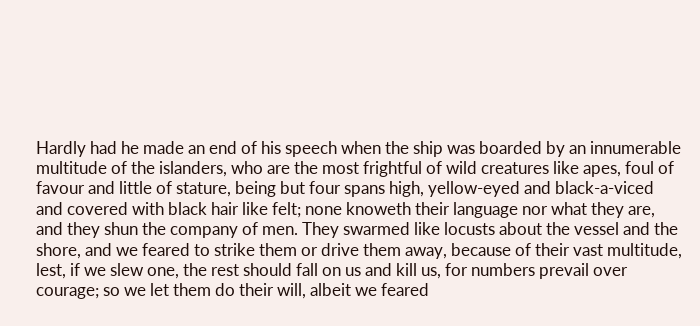Hardly had he made an end of his speech when the ship was boarded by an innumerable multitude of the islanders, who are the most frightful of wild creatures like apes, foul of favour and little of stature, being but four spans high, yellow-eyed and black-a-viced and covered with black hair like felt; none knoweth their language nor what they are, and they shun the company of men. They swarmed like locusts about the vessel and the shore, and we feared to strike them or drive them away, because of their vast multitude, lest, if we slew one, the rest should fall on us and kill us, for numbers prevail over courage; so we let them do their will, albeit we feared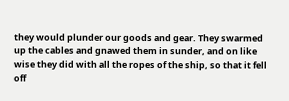they would plunder our goods and gear. They swarmed up the cables and gnawed them in sunder, and on like wise they did with all the ropes of the ship, so that it fell off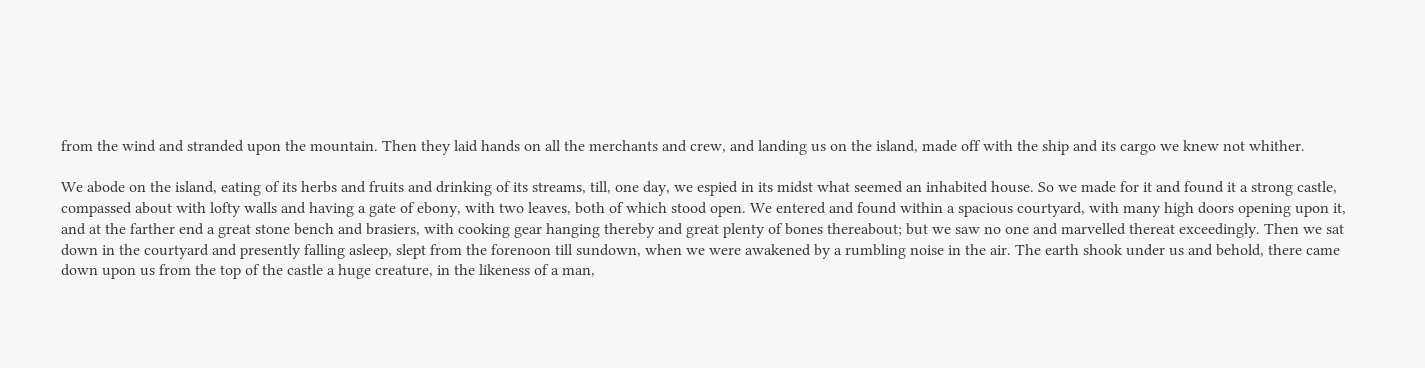from the wind and stranded upon the mountain. Then they laid hands on all the merchants and crew, and landing us on the island, made off with the ship and its cargo we knew not whither.

We abode on the island, eating of its herbs and fruits and drinking of its streams, till, one day, we espied in its midst what seemed an inhabited house. So we made for it and found it a strong castle, compassed about with lofty walls and having a gate of ebony, with two leaves, both of which stood open. We entered and found within a spacious courtyard, with many high doors opening upon it, and at the farther end a great stone bench and brasiers, with cooking gear hanging thereby and great plenty of bones thereabout; but we saw no one and marvelled thereat exceedingly. Then we sat down in the courtyard and presently falling asleep, slept from the forenoon till sundown, when we were awakened by a rumbling noise in the air. The earth shook under us and behold, there came down upon us from the top of the castle a huge creature, in the likeness of a man,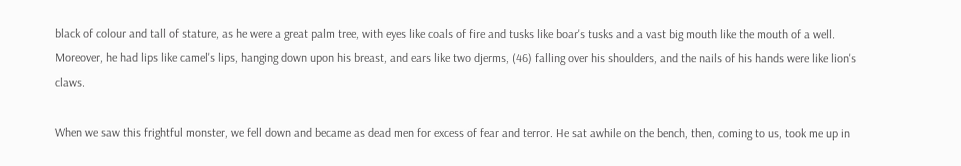black of colour and tall of stature, as he were a great palm tree, with eyes like coals of fire and tusks like boar's tusks and a vast big mouth like the mouth of a well. Moreover, he had lips like camel's lips, hanging down upon his breast, and ears like two djerms, (46) falling over his shoulders, and the nails of his hands were like lion's claws.

When we saw this frightful monster, we fell down and became as dead men for excess of fear and terror. He sat awhile on the bench, then, coming to us, took me up in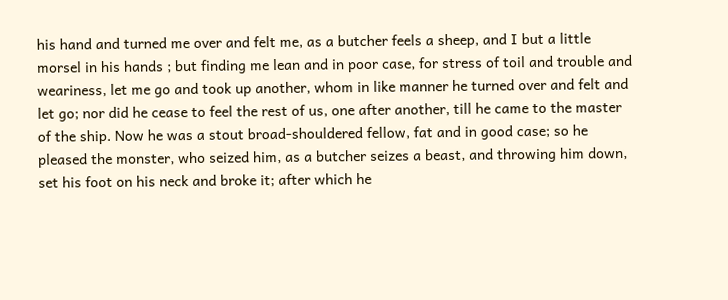his hand and turned me over and felt me, as a butcher feels a sheep, and I but a little morsel in his hands ; but finding me lean and in poor case, for stress of toil and trouble and weariness, let me go and took up another, whom in like manner he turned over and felt and let go; nor did he cease to feel the rest of us, one after another, till he came to the master of the ship. Now he was a stout broad-shouldered fellow, fat and in good case; so he pleased the monster, who seized him, as a butcher seizes a beast, and throwing him down, set his foot on his neck and broke it; after which he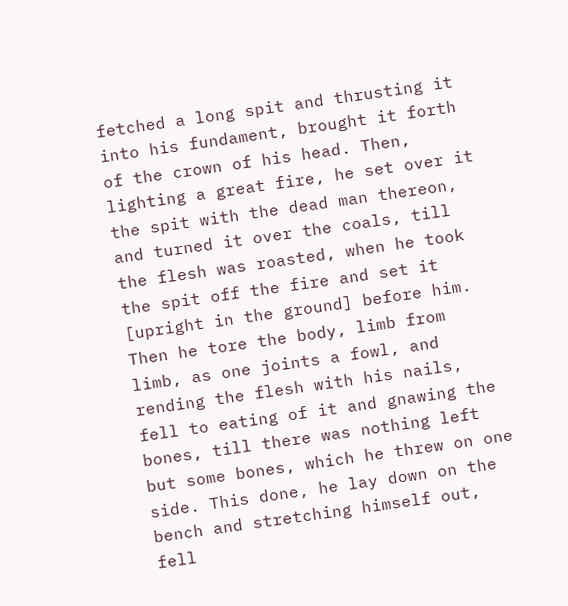fetched a long spit and thrusting it into his fundament, brought it forth of the crown of his head. Then, lighting a great fire, he set over it the spit with the dead man thereon, and turned it over the coals, till the flesh was roasted, when he took the spit off the fire and set it [upright in the ground] before him. Then he tore the body, limb from limb, as one joints a fowl, and rending the flesh with his nails, fell to eating of it and gnawing the bones, till there was nothing left but some bones, which he threw on one side. This done, he lay down on the bench and stretching himself out, fell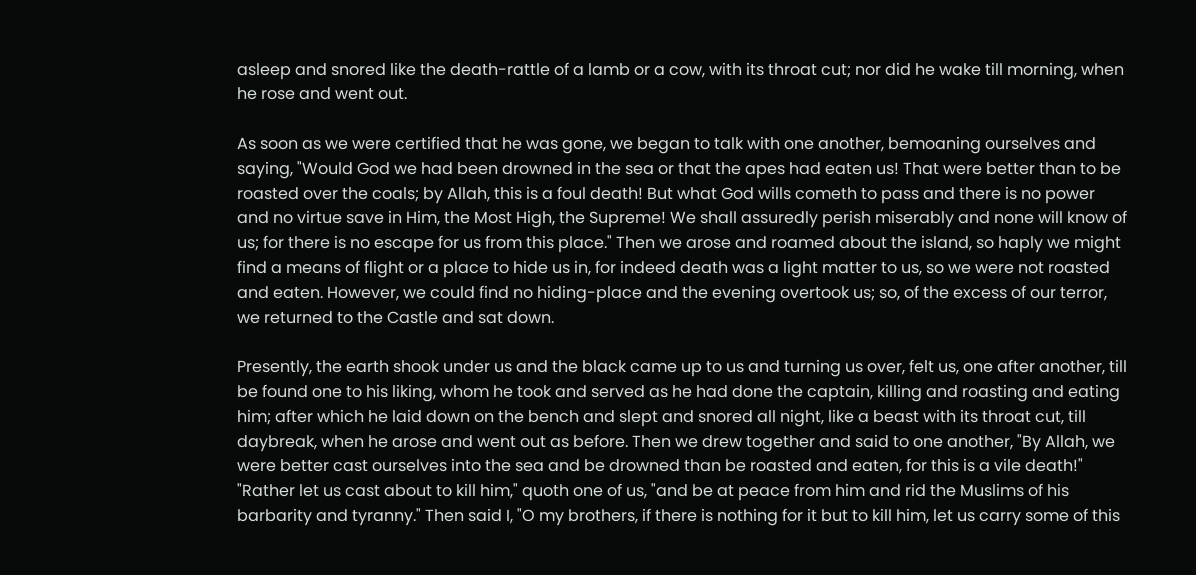asleep and snored like the death-rattle of a lamb or a cow, with its throat cut; nor did he wake till morning, when he rose and went out.

As soon as we were certified that he was gone, we began to talk with one another, bemoaning ourselves and saying, "Would God we had been drowned in the sea or that the apes had eaten us! That were better than to be roasted over the coals; by Allah, this is a foul death! But what God wills cometh to pass and there is no power and no virtue save in Him, the Most High, the Supreme! We shall assuredly perish miserably and none will know of us; for there is no escape for us from this place." Then we arose and roamed about the island, so haply we might find a means of flight or a place to hide us in, for indeed death was a light matter to us, so we were not roasted and eaten. However, we could find no hiding-place and the evening overtook us; so, of the excess of our terror, we returned to the Castle and sat down.

Presently, the earth shook under us and the black came up to us and turning us over, felt us, one after another, till be found one to his liking, whom he took and served as he had done the captain, killing and roasting and eating him; after which he laid down on the bench and slept and snored all night, like a beast with its throat cut, till daybreak, when he arose and went out as before. Then we drew together and said to one another, "By Allah, we were better cast ourselves into the sea and be drowned than be roasted and eaten, for this is a vile death!" "Rather let us cast about to kill him," quoth one of us, "and be at peace from him and rid the Muslims of his barbarity and tyranny." Then said I, "O my brothers, if there is nothing for it but to kill him, let us carry some of this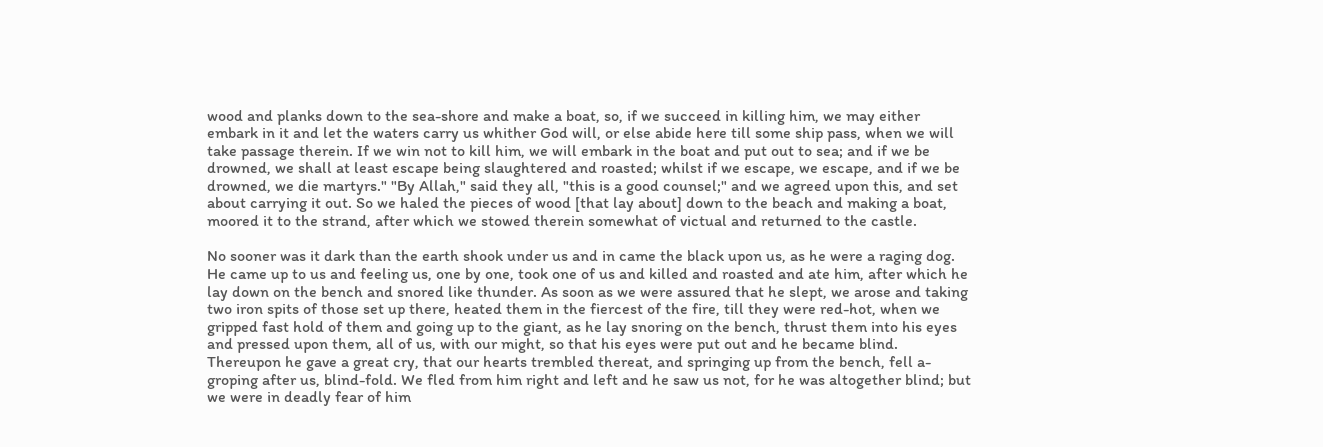wood and planks down to the sea-shore and make a boat, so, if we succeed in killing him, we may either embark in it and let the waters carry us whither God will, or else abide here till some ship pass, when we will take passage therein. If we win not to kill him, we will embark in the boat and put out to sea; and if we be drowned, we shall at least escape being slaughtered and roasted; whilst if we escape, we escape, and if we be drowned, we die martyrs." "By Allah," said they all, "this is a good counsel;" and we agreed upon this, and set about carrying it out. So we haled the pieces of wood [that lay about] down to the beach and making a boat, moored it to the strand, after which we stowed therein somewhat of victual and returned to the castle.

No sooner was it dark than the earth shook under us and in came the black upon us, as he were a raging dog. He came up to us and feeling us, one by one, took one of us and killed and roasted and ate him, after which he lay down on the bench and snored like thunder. As soon as we were assured that he slept, we arose and taking two iron spits of those set up there, heated them in the fiercest of the fire, till they were red-hot, when we gripped fast hold of them and going up to the giant, as he lay snoring on the bench, thrust them into his eyes and pressed upon them, all of us, with our might, so that his eyes were put out and he became blind. Thereupon he gave a great cry, that our hearts trembled thereat, and springing up from the bench, fell a-groping after us, blind-fold. We fled from him right and left and he saw us not, for he was altogether blind; but we were in deadly fear of him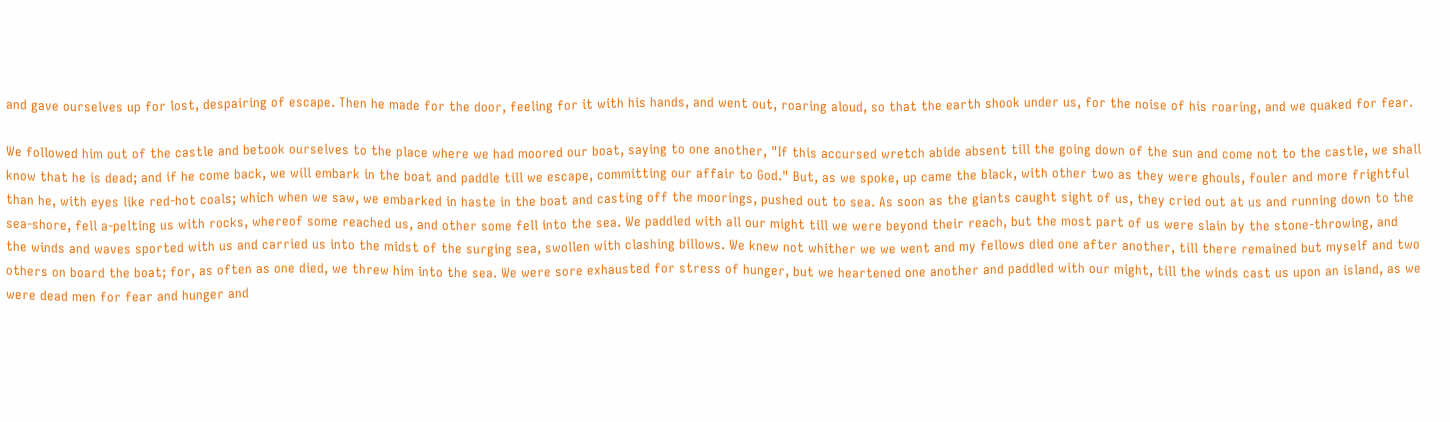and gave ourselves up for lost, despairing of escape. Then he made for the door, feeling for it with his hands, and went out, roaring aloud, so that the earth shook under us, for the noise of his roaring, and we quaked for fear.

We followed him out of the castle and betook ourselves to the place where we had moored our boat, saying to one another, "If this accursed wretch abide absent till the going down of the sun and come not to the castle, we shall know that he is dead; and if he come back, we will embark in the boat and paddle till we escape, committing our affair to God." But, as we spoke, up came the black, with other two as they were ghouls, fouler and more frightful than he, with eyes like red-hot coals; which when we saw, we embarked in haste in the boat and casting off the moorings, pushed out to sea. As soon as the giants caught sight of us, they cried out at us and running down to the sea-shore, fell a-pelting us with rocks, whereof some reached us, and other some fell into the sea. We paddled with all our might till we were beyond their reach, but the most part of us were slain by the stone-throwing, and the winds and waves sported with us and carried us into the midst of the surging sea, swollen with clashing billows. We knew not whither we we went and my fellows died one after another, till there remained but myself and two others on board the boat; for, as often as one died, we threw him into the sea. We were sore exhausted for stress of hunger, but we heartened one another and paddled with our might, till the winds cast us upon an island, as we were dead men for fear and hunger and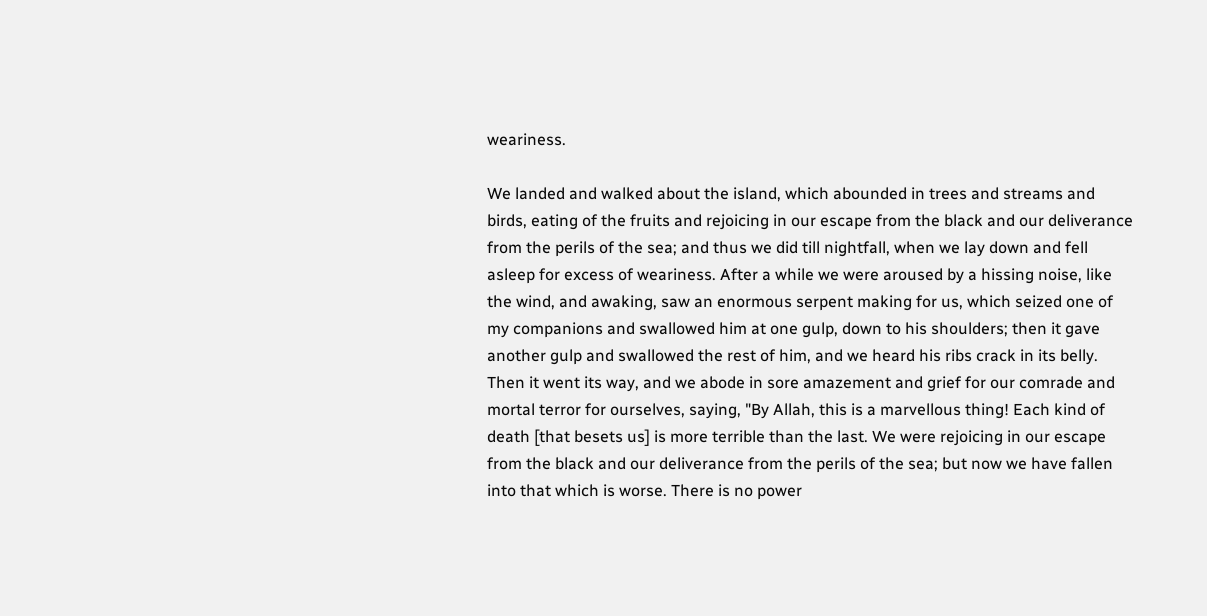weariness.

We landed and walked about the island, which abounded in trees and streams and birds, eating of the fruits and rejoicing in our escape from the black and our deliverance from the perils of the sea; and thus we did till nightfall, when we lay down and fell asleep for excess of weariness. After a while we were aroused by a hissing noise, like the wind, and awaking, saw an enormous serpent making for us, which seized one of my companions and swallowed him at one gulp, down to his shoulders; then it gave another gulp and swallowed the rest of him, and we heard his ribs crack in its belly. Then it went its way, and we abode in sore amazement and grief for our comrade and mortal terror for ourselves, saying, "By Allah, this is a marvellous thing! Each kind of death [that besets us] is more terrible than the last. We were rejoicing in our escape from the black and our deliverance from the perils of the sea; but now we have fallen into that which is worse. There is no power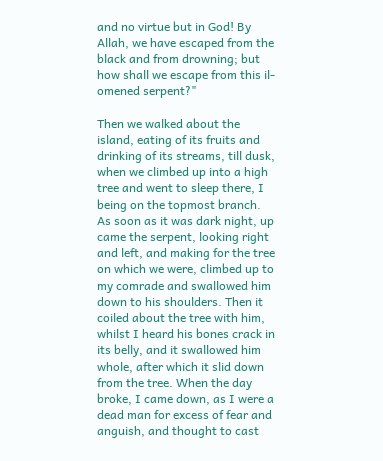and no virtue but in God! By Allah, we have escaped from the black and from drowning; but how shall we escape from this il-omened serpent?"

Then we walked about the island, eating of its fruits and drinking of its streams, till dusk, when we climbed up into a high tree and went to sleep there, I being on the topmost branch. As soon as it was dark night, up came the serpent, looking right and left, and making for the tree on which we were, climbed up to my comrade and swallowed him down to his shoulders. Then it coiled about the tree with him, whilst I heard his bones crack in its belly, and it swallowed him whole, after which it slid down from the tree. When the day broke, I came down, as I were a dead man for excess of fear and anguish, and thought to cast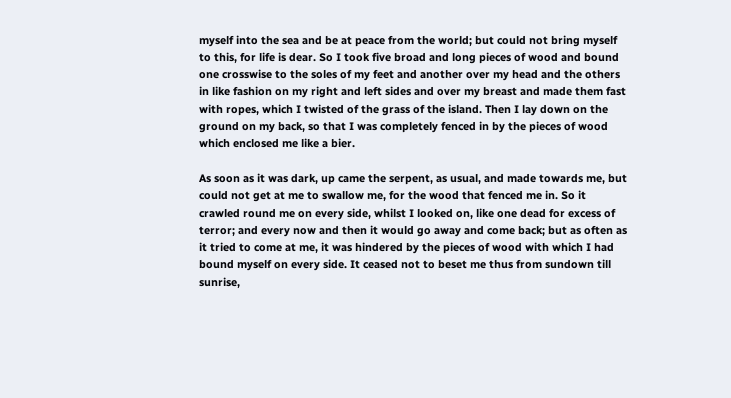myself into the sea and be at peace from the world; but could not bring myself to this, for life is dear. So I took five broad and long pieces of wood and bound one crosswise to the soles of my feet and another over my head and the others in like fashion on my right and left sides and over my breast and made them fast with ropes, which I twisted of the grass of the island. Then I lay down on the ground on my back, so that I was completely fenced in by the pieces of wood which enclosed me like a bier.

As soon as it was dark, up came the serpent, as usual, and made towards me, but could not get at me to swallow me, for the wood that fenced me in. So it crawled round me on every side, whilst I looked on, like one dead for excess of terror; and every now and then it would go away and come back; but as often as it tried to come at me, it was hindered by the pieces of wood with which I had bound myself on every side. It ceased not to beset me thus from sundown till sunrise,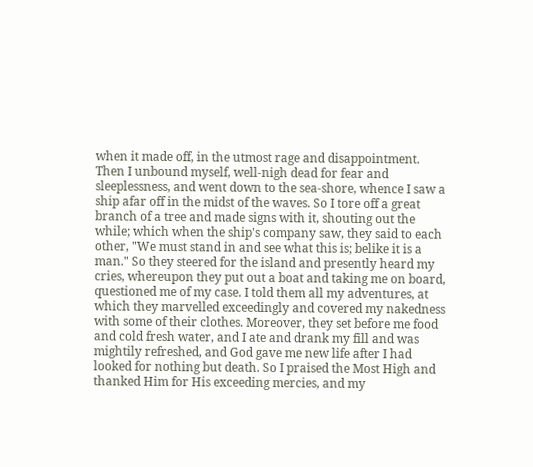when it made off, in the utmost rage and disappointment. Then I unbound myself, well-nigh dead for fear and sleeplessness, and went down to the sea-shore, whence I saw a ship afar off in the midst of the waves. So I tore off a great branch of a tree and made signs with it, shouting out the while; which when the ship's company saw, they said to each other, "We must stand in and see what this is; belike it is a man." So they steered for the island and presently heard my cries, whereupon they put out a boat and taking me on board, questioned me of my case. I told them all my adventures, at which they marvelled exceedingly and covered my nakedness with some of their clothes. Moreover, they set before me food and cold fresh water, and I ate and drank my fill and was mightily refreshed, and God gave me new life after I had looked for nothing but death. So I praised the Most High and thanked Him for His exceeding mercies, and my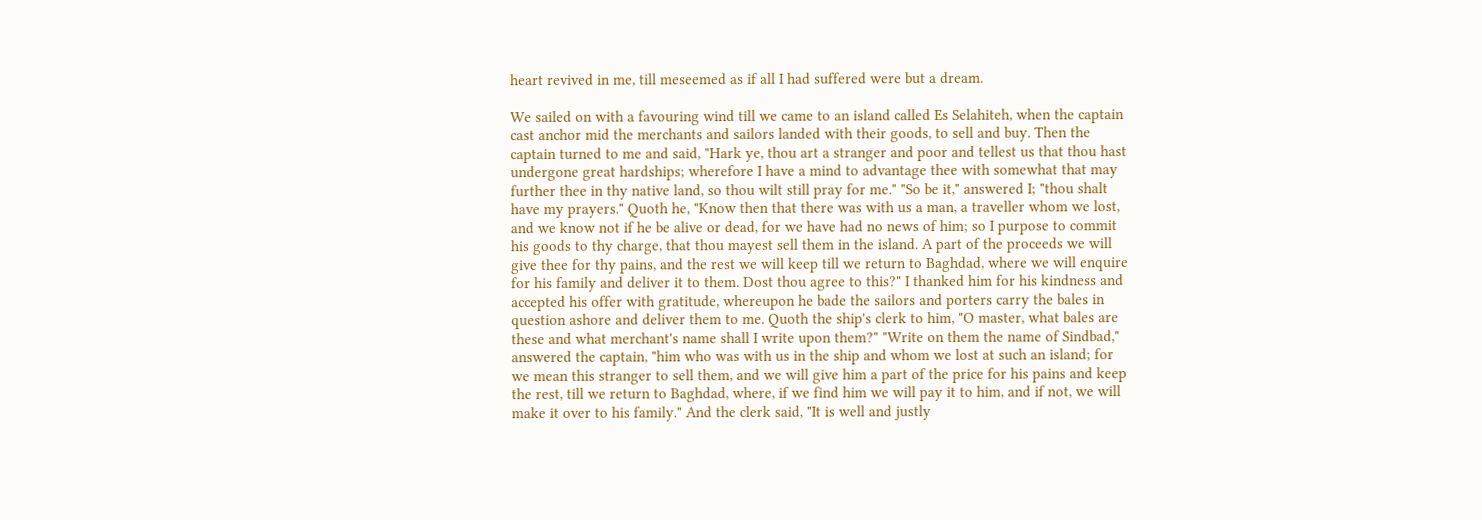heart revived in me, till meseemed as if all I had suffered were but a dream.

We sailed on with a favouring wind till we came to an island called Es Selahiteh, when the captain cast anchor mid the merchants and sailors landed with their goods, to sell and buy. Then the captain turned to me and said, "Hark ye, thou art a stranger and poor and tellest us that thou hast undergone great hardships; wherefore I have a mind to advantage thee with somewhat that may further thee in thy native land, so thou wilt still pray for me." "So be it," answered I; "thou shalt have my prayers." Quoth he, "Know then that there was with us a man, a traveller whom we lost, and we know not if he be alive or dead, for we have had no news of him; so I purpose to commit his goods to thy charge, that thou mayest sell them in the island. A part of the proceeds we will give thee for thy pains, and the rest we will keep till we return to Baghdad, where we will enquire for his family and deliver it to them. Dost thou agree to this?" I thanked him for his kindness and accepted his offer with gratitude, whereupon he bade the sailors and porters carry the bales in question ashore and deliver them to me. Quoth the ship's clerk to him, "O master, what bales are these and what merchant's name shall I write upon them?" "Write on them the name of Sindbad," answered the captain, "him who was with us in the ship and whom we lost at such an island; for we mean this stranger to sell them, and we will give him a part of the price for his pains and keep the rest, till we return to Baghdad, where, if we find him we will pay it to him, and if not, we will make it over to his family." And the clerk said, "It is well and justly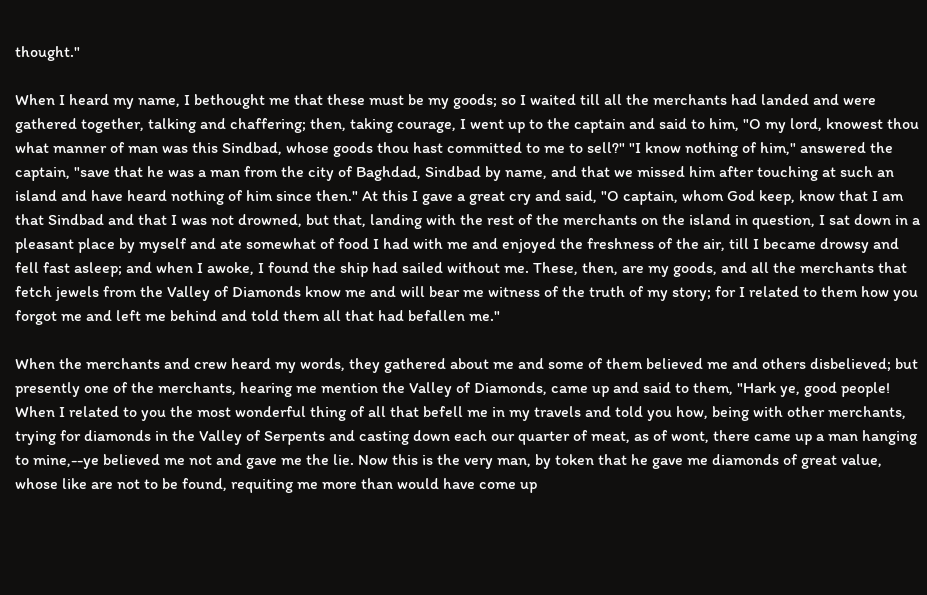thought."

When I heard my name, I bethought me that these must be my goods; so I waited till all the merchants had landed and were gathered together, talking and chaffering; then, taking courage, I went up to the captain and said to him, "O my lord, knowest thou what manner of man was this Sindbad, whose goods thou hast committed to me to sell?" "I know nothing of him," answered the captain, "save that he was a man from the city of Baghdad, Sindbad by name, and that we missed him after touching at such an island and have heard nothing of him since then." At this I gave a great cry and said, "O captain, whom God keep, know that I am that Sindbad and that I was not drowned, but that, landing with the rest of the merchants on the island in question, I sat down in a pleasant place by myself and ate somewhat of food I had with me and enjoyed the freshness of the air, till I became drowsy and fell fast asleep; and when I awoke, I found the ship had sailed without me. These, then, are my goods, and all the merchants that fetch jewels from the Valley of Diamonds know me and will bear me witness of the truth of my story; for I related to them how you forgot me and left me behind and told them all that had befallen me."

When the merchants and crew heard my words, they gathered about me and some of them believed me and others disbelieved; but presently one of the merchants, hearing me mention the Valley of Diamonds, came up and said to them, "Hark ye, good people! When I related to you the most wonderful thing of all that befell me in my travels and told you how, being with other merchants, trying for diamonds in the Valley of Serpents and casting down each our quarter of meat, as of wont, there came up a man hanging to mine,--ye believed me not and gave me the lie. Now this is the very man, by token that he gave me diamonds of great value, whose like are not to be found, requiting me more than would have come up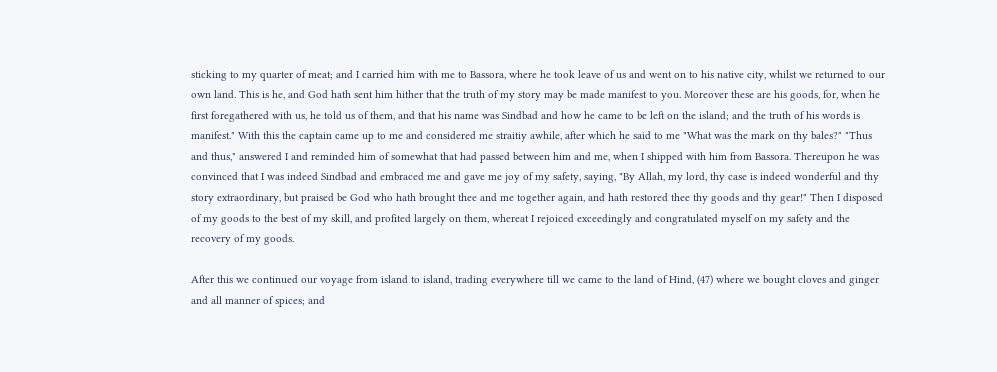sticking to my quarter of meat; and I carried him with me to Bassora, where he took leave of us and went on to his native city, whilst we returned to our own land. This is he, and God hath sent him hither that the truth of my story may be made manifest to you. Moreover these are his goods, for, when he first foregathered with us, he told us of them, and that his name was Sindbad and how he came to be left on the island; and the truth of his words is manifest." With this the captain came up to me and considered me straitiy awhile, after which he said to me "What was the mark on thy bales?" "Thus and thus," answered I and reminded him of somewhat that had passed between him and me, when I shipped with him from Bassora. Thereupon he was convinced that I was indeed Sindbad and embraced me and gave me joy of my safety, saying, "By Allah, my lord, thy case is indeed wonderful and thy story extraordinary, but praised be God who hath brought thee and me together again, and hath restored thee thy goods and thy gear!" Then I disposed of my goods to the best of my skill, and profited largely on them, whereat I rejoiced exceedingly and congratulated myself on my safety and the recovery of my goods.

After this we continued our voyage from island to island, trading everywhere till we came to the land of Hind, (47) where we bought cloves and ginger and all manner of spices; and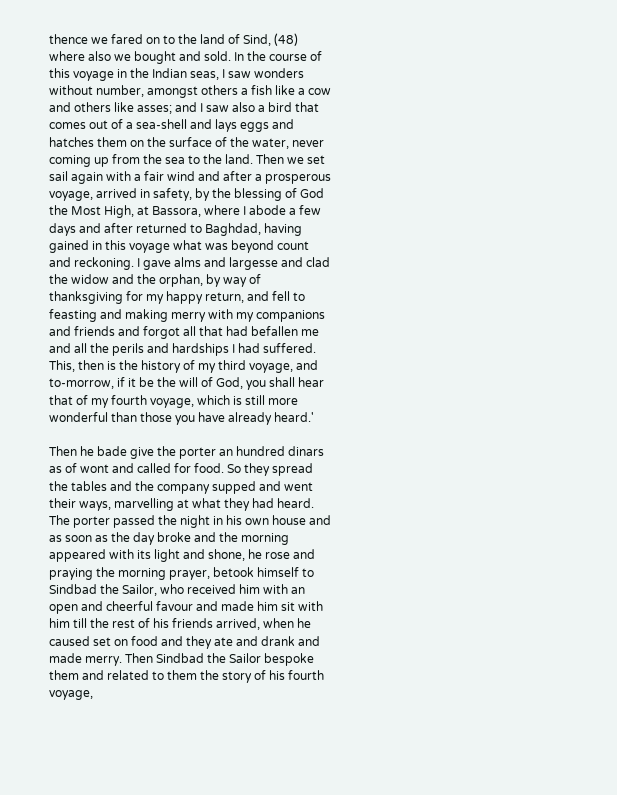thence we fared on to the land of Sind, (48) where also we bought and sold. In the course of this voyage in the Indian seas, I saw wonders without number, amongst others a fish like a cow and others like asses; and I saw also a bird that comes out of a sea-shell and lays eggs and hatches them on the surface of the water, never coming up from the sea to the land. Then we set sail again with a fair wind and after a prosperous voyage, arrived in safety, by the blessing of God the Most High, at Bassora, where I abode a few days and after returned to Baghdad, having gained in this voyage what was beyond count and reckoning. I gave alms and largesse and clad the widow and the orphan, by way of thanksgiving for my happy return, and fell to feasting and making merry with my companions and friends and forgot all that had befallen me and all the perils and hardships I had suffered. This, then is the history of my third voyage, and to-morrow, if it be the will of God, you shall hear that of my fourth voyage, which is still more wonderful than those you have already heard.'

Then he bade give the porter an hundred dinars as of wont and called for food. So they spread the tables and the company supped and went their ways, marvelling at what they had heard. The porter passed the night in his own house and as soon as the day broke and the morning appeared with its light and shone, he rose and praying the morning prayer, betook himself to Sindbad the Sailor, who received him with an open and cheerful favour and made him sit with him till the rest of his friends arrived, when he caused set on food and they ate and drank and made merry. Then Sindbad the Sailor bespoke them and related to them the story of his fourth voyage,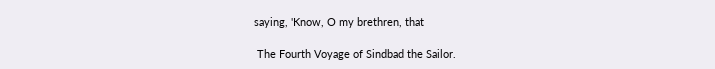saying, 'Know, O my brethren, that

 The Fourth Voyage of Sindbad the Sailor.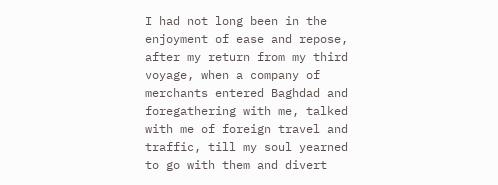I had not long been in the enjoyment of ease and repose, after my return from my third voyage, when a company of merchants entered Baghdad and foregathering with me, talked with me of foreign travel and traffic, till my soul yearned to go with them and divert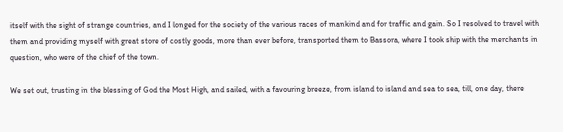itself with the sight of strange countries, and I longed for the society of the various races of mankind and for traffic and gain. So I resolved to travel with them and providing myself with great store of costly goods, more than ever before, transported them to Bassora, where I took ship with the merchants in question, who were of the chief of the town.

We set out, trusting in the blessing of God the Most High, and sailed, with a favouring breeze, from island to island and sea to sea, till, one day, there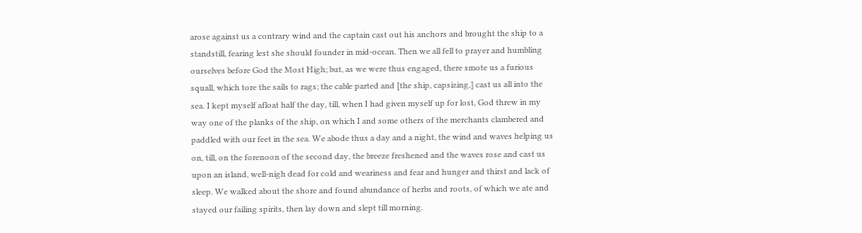arose against us a contrary wind and the captain cast out his anchors and brought the ship to a standstill, fearing lest she should founder in mid-ocean. Then we all fell to prayer and humbling ourselves before God the Most High; but, as we were thus engaged, there smote us a furious squall, which tore the sails to rags; the cable parted and [the ship, capsizing,] cast us all into the sea. I kept myself afloat half the day, till, when I had given myself up for lost, God threw in my way one of the planks of the ship, on which I and some others of the merchants clambered and paddled with our feet in the sea. We abode thus a day and a night, the wind and waves helping us on, till, on the forenoon of the second day, the breeze freshened and the waves rose and cast us upon an island, well-nigh dead for cold and weariness and fear and hunger and thirst and lack of sleep. We walked about the shore and found abundance of herbs and roots, of which we ate and stayed our failing spirits, then lay down and slept till morning.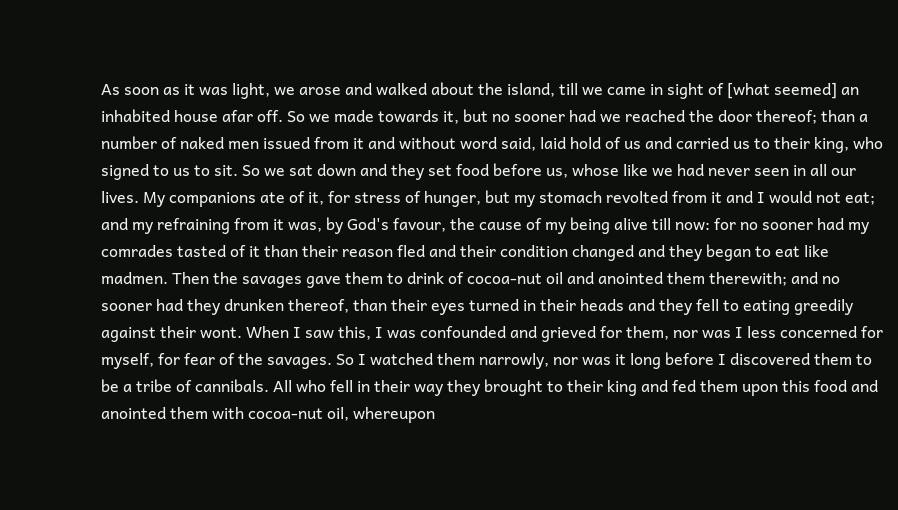As soon as it was light, we arose and walked about the island, till we came in sight of [what seemed] an inhabited house afar off. So we made towards it, but no sooner had we reached the door thereof; than a number of naked men issued from it and without word said, laid hold of us and carried us to their king, who signed to us to sit. So we sat down and they set food before us, whose like we had never seen in all our lives. My companions ate of it, for stress of hunger, but my stomach revolted from it and I would not eat; and my refraining from it was, by God's favour, the cause of my being alive till now: for no sooner had my comrades tasted of it than their reason fled and their condition changed and they began to eat like madmen. Then the savages gave them to drink of cocoa-nut oil and anointed them therewith; and no sooner had they drunken thereof, than their eyes turned in their heads and they fell to eating greedily against their wont. When I saw this, I was confounded and grieved for them, nor was I less concerned for myself, for fear of the savages. So I watched them narrowly, nor was it long before I discovered them to be a tribe of cannibals. All who fell in their way they brought to their king and fed them upon this food and anointed them with cocoa-nut oil, whereupon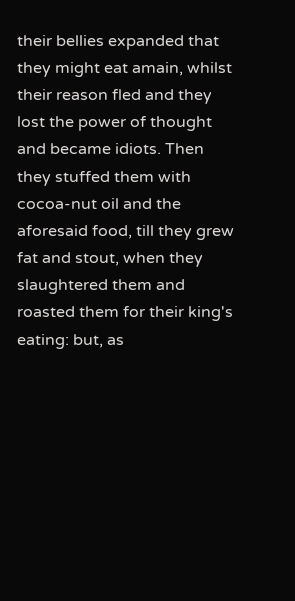their bellies expanded that they might eat amain, whilst their reason fled and they lost the power of thought and became idiots. Then they stuffed them with cocoa-nut oil and the aforesaid food, till they grew fat and stout, when they slaughtered them and roasted them for their king's eating: but, as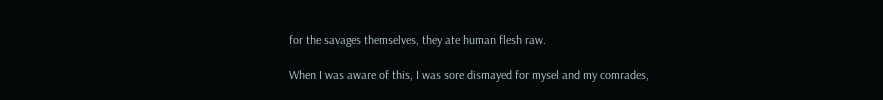for the savages themselves, they ate human flesh raw.

When I was aware of this, I was sore dismayed for mysel and my comrades,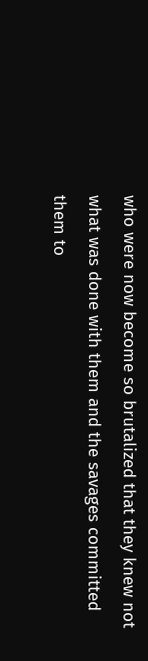who were now become so brutalized that they knew not what was done with them and the savages committed them to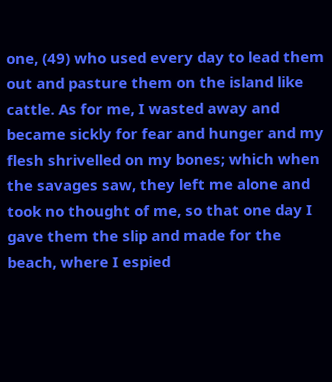one, (49) who used every day to lead them out and pasture them on the island like cattle. As for me, I wasted away and became sickly for fear and hunger and my flesh shrivelled on my bones; which when the savages saw, they left me alone and took no thought of me, so that one day I gave them the slip and made for the beach, where I espied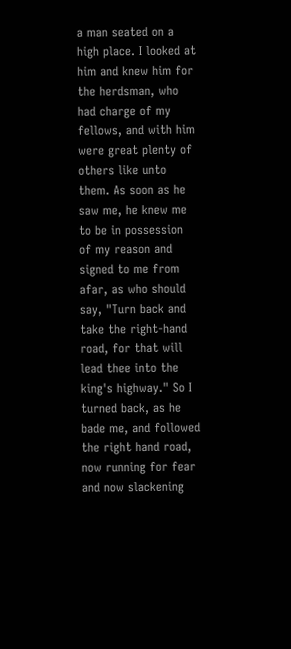a man seated on a high place. I looked at him and knew him for the herdsman, who had charge of my fellows, and with him were great plenty of others like unto them. As soon as he saw me, he knew me to be in possession of my reason and signed to me from afar, as who should say, "Turn back and take the right-hand road, for that will lead thee into the king's highway." So I turned back, as he bade me, and followed the right hand road, now running for fear and now slackening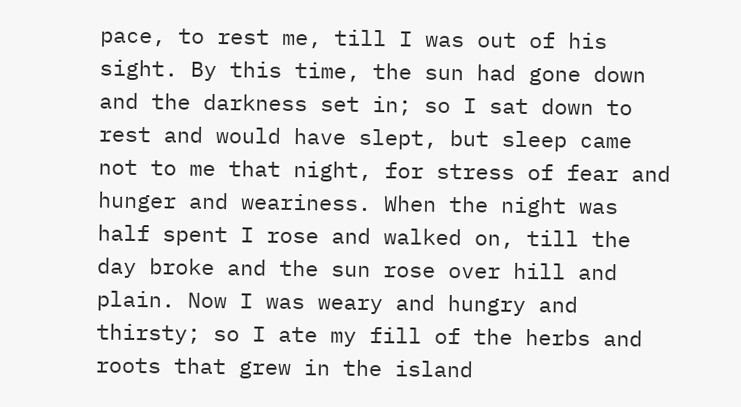pace, to rest me, till I was out of his sight. By this time, the sun had gone down and the darkness set in; so I sat down to rest and would have slept, but sleep came not to me that night, for stress of fear and hunger and weariness. When the night was half spent I rose and walked on, till the day broke and the sun rose over hill and plain. Now I was weary and hungry and thirsty; so I ate my fill of the herbs and roots that grew in the island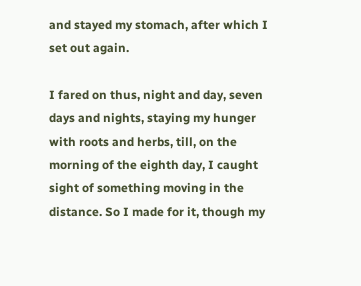and stayed my stomach, after which I set out again.

I fared on thus, night and day, seven days and nights, staying my hunger with roots and herbs, till, on the morning of the eighth day, I caught sight of something moving in the distance. So I made for it, though my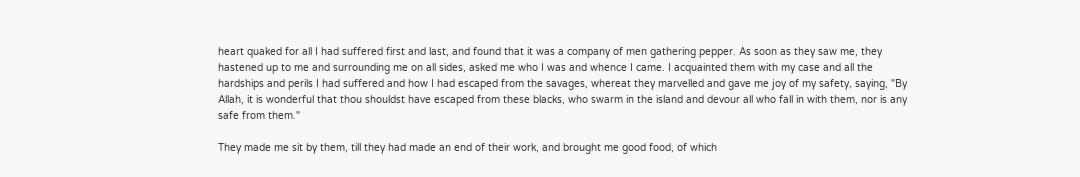heart quaked for all I had suffered first and last, and found that it was a company of men gathering pepper. As soon as they saw me, they hastened up to me and surrounding me on all sides, asked me who I was and whence I came. I acquainted them with my case and all the hardships and perils I had suffered and how I had escaped from the savages, whereat they marvelled and gave me joy of my safety, saying, "By Allah, it is wonderful that thou shouldst have escaped from these blacks, who swarm in the island and devour all who fall in with them, nor is any safe from them."

They made me sit by them, till they had made an end of their work, and brought me good food, of which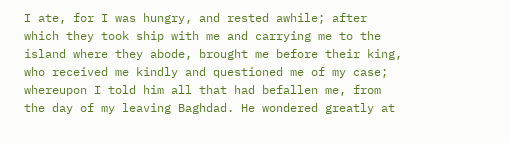I ate, for I was hungry, and rested awhile; after which they took ship with me and carrying me to the island where they abode, brought me before their king, who received me kindly and questioned me of my case; whereupon I told him all that had befallen me, from the day of my leaving Baghdad. He wondered greatly at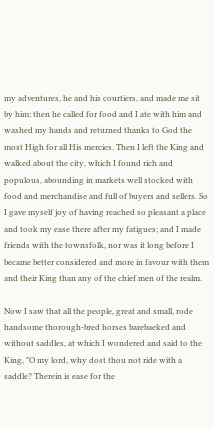my adventures, he and his courtiers, and made me sit by him; then he called for food and I ate with him and washed my hands and returned thanks to God the most High for all His mercies. Then I left the King and walked about the city, which I found rich and populous, abounding in markets well stocked with food and merchandise and full of buyers and sellers. So I gave myself joy of having reached so pleasant a place and took my ease there after my fatigues; and I made friends with the townsfolk, nor was it long before I became better considered and more in favour with them and their King than any of the chief men of the realm.

Now I saw that all the people, great and small, rode handsome thorough-bred horses barebaeked and without saddles, at which I wondered and said to the King, "O my lord, why dost thou not ride with a saddle? Therein is ease for the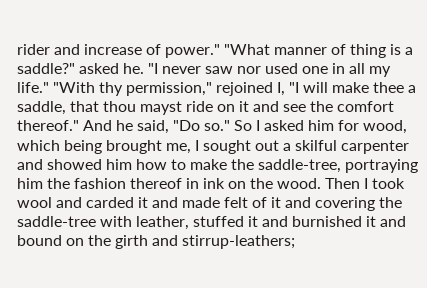rider and increase of power." "What manner of thing is a saddle?" asked he. "I never saw nor used one in all my life." "With thy permission," rejoined I, "I will make thee a saddle, that thou mayst ride on it and see the comfort thereof." And he said, "Do so." So I asked him for wood, which being brought me, I sought out a skilful carpenter and showed him how to make the saddle-tree, portraying him the fashion thereof in ink on the wood. Then I took wool and carded it and made felt of it and covering the saddle-tree with leather, stuffed it and burnished it and bound on the girth and stirrup-leathers;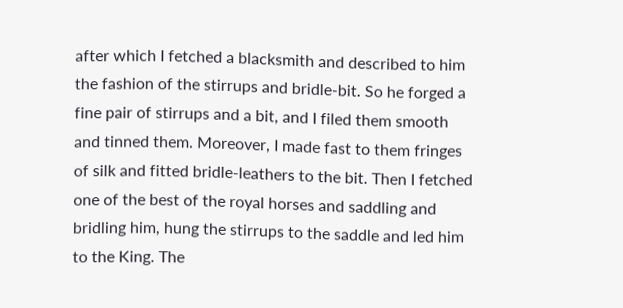after which I fetched a blacksmith and described to him the fashion of the stirrups and bridle-bit. So he forged a fine pair of stirrups and a bit, and I filed them smooth and tinned them. Moreover, I made fast to them fringes of silk and fitted bridle-leathers to the bit. Then I fetched one of the best of the royal horses and saddling and bridling him, hung the stirrups to the saddle and led him to the King. The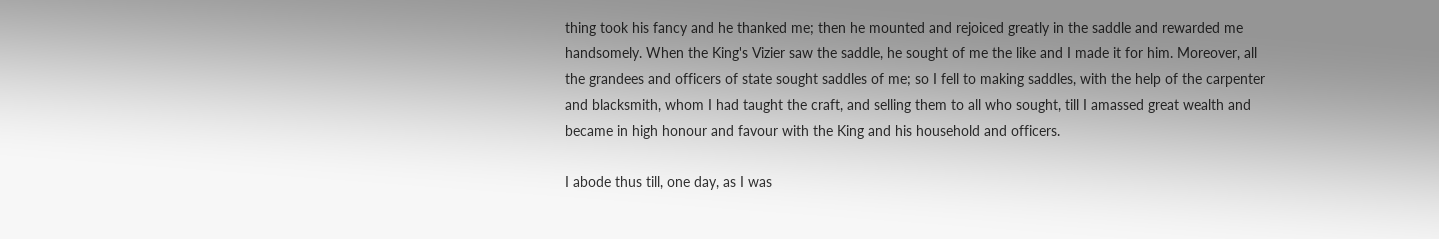thing took his fancy and he thanked me; then he mounted and rejoiced greatly in the saddle and rewarded me handsomely. When the King's Vizier saw the saddle, he sought of me the like and I made it for him. Moreover, all the grandees and officers of state sought saddles of me; so I fell to making saddles, with the help of the carpenter and blacksmith, whom I had taught the craft, and selling them to all who sought, till I amassed great wealth and became in high honour and favour with the King and his household and officers.

I abode thus till, one day, as I was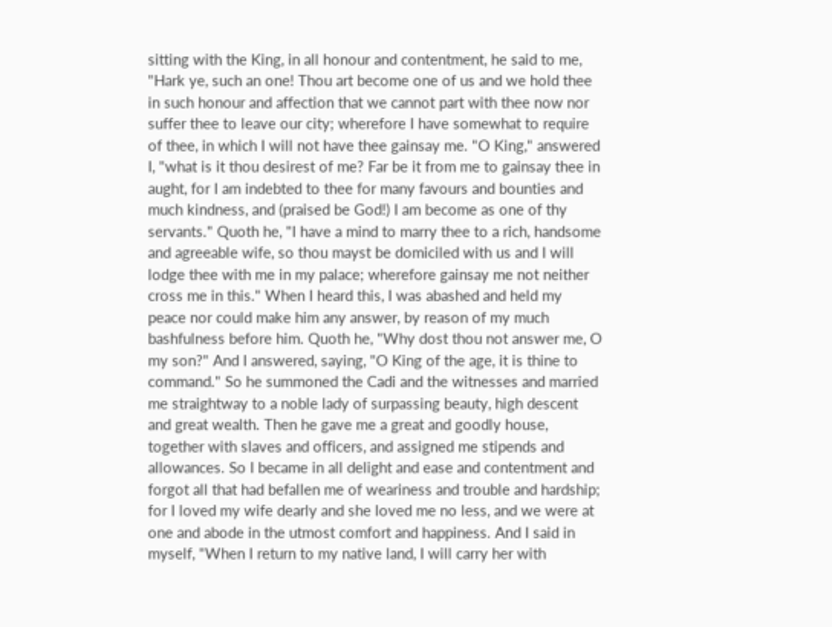sitting with the King, in all honour and contentment, he said to me, "Hark ye, such an one! Thou art become one of us and we hold thee in such honour and affection that we cannot part with thee now nor suffer thee to leave our city; wherefore I have somewhat to require of thee, in which I will not have thee gainsay me. "O King," answered I, "what is it thou desirest of me? Far be it from me to gainsay thee in aught, for I am indebted to thee for many favours and bounties and much kindness, and (praised be God!) I am become as one of thy servants." Quoth he, "I have a mind to marry thee to a rich, handsome and agreeable wife, so thou mayst be domiciled with us and I will lodge thee with me in my palace; wherefore gainsay me not neither cross me in this." When I heard this, I was abashed and held my peace nor could make him any answer, by reason of my much bashfulness before him. Quoth he, "Why dost thou not answer me, O my son?" And I answered, saying, "O King of the age, it is thine to command." So he summoned the Cadi and the witnesses and married me straightway to a noble lady of surpassing beauty, high descent and great wealth. Then he gave me a great and goodly house, together with slaves and officers, and assigned me stipends and allowances. So I became in all delight and ease and contentment and forgot all that had befallen me of weariness and trouble and hardship; for I loved my wife dearly and she loved me no less, and we were at one and abode in the utmost comfort and happiness. And I said in myself, "When I return to my native land, I will carry her with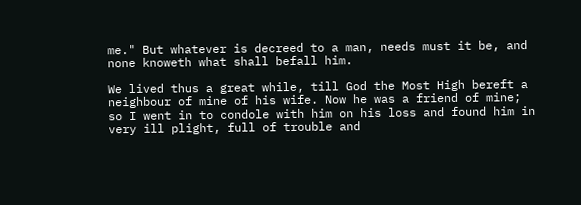me." But whatever is decreed to a man, needs must it be, and none knoweth what shall befall him.

We lived thus a great while, till God the Most High bereft a neighbour of mine of his wife. Now he was a friend of mine; so I went in to condole with him on his loss and found him in very ill plight, full of trouble and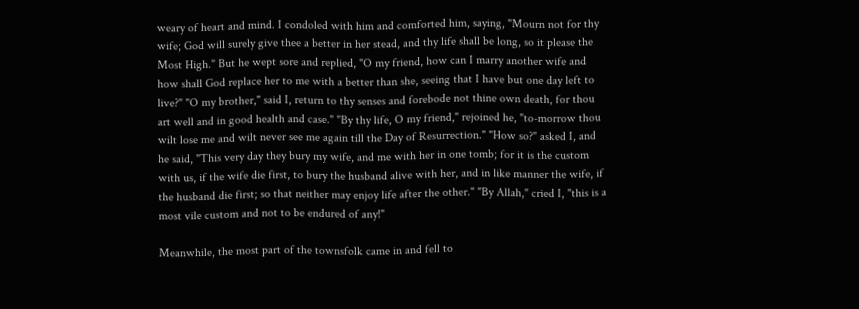weary of heart and mind. I condoled with him and comforted him, saying, "Mourn not for thy wife; God will surely give thee a better in her stead, and thy life shall be long, so it please the Most High." But he wept sore and replied, "O my friend, how can I marry another wife and how shall God replace her to me with a better than she, seeing that I have but one day left to live?" "O my brother," said I, return to thy senses and forebode not thine own death, for thou art well and in good health and case." "By thy life, O my friend," rejoined he, "to-morrow thou wilt lose me and wilt never see me again till the Day of Resurrection." "How so?" asked I, and he said, "This very day they bury my wife, and me with her in one tomb; for it is the custom with us, if the wife die first, to bury the husband alive with her, and in like manner the wife, if the husband die first; so that neither may enjoy life after the other." "By Allah," cried I, "this is a most vile custom and not to be endured of any!"

Meanwhile, the most part of the townsfolk came in and fell to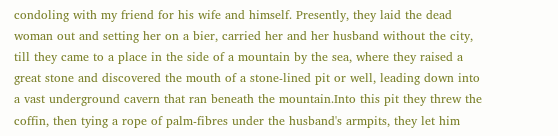condoling with my friend for his wife and himself. Presently, they laid the dead woman out and setting her on a bier, carried her and her husband without the city, till they came to a place in the side of a mountain by the sea, where they raised a great stone and discovered the mouth of a stone-lined pit or well, leading down into a vast underground cavern that ran beneath the mountain.Into this pit they threw the coffin, then tying a rope of palm-fibres under the husband's armpits, they let him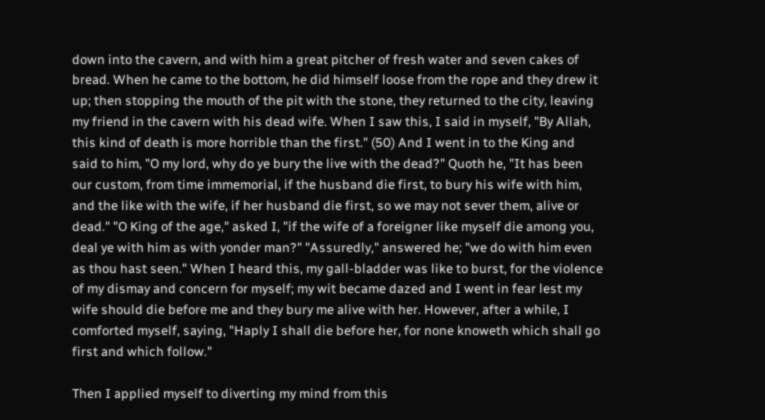down into the cavern, and with him a great pitcher of fresh water and seven cakes of bread. When he came to the bottom, he did himself loose from the rope and they drew it up; then stopping the mouth of the pit with the stone, they returned to the city, leaving my friend in the cavern with his dead wife. When I saw this, I said in myself, "By Allah, this kind of death is more horrible than the first." (50) And I went in to the King and said to him, "O my lord, why do ye bury the live with the dead?" Quoth he, "It has been our custom, from time immemorial, if the husband die first, to bury his wife with him, and the like with the wife, if her husband die first, so we may not sever them, alive or dead." "O King of the age," asked I, "if the wife of a foreigner like myself die among you, deal ye with him as with yonder man?" "Assuredly," answered he; "we do with him even as thou hast seen." When I heard this, my gall-bladder was like to burst, for the violence of my dismay and concern for myself; my wit became dazed and I went in fear lest my wife should die before me and they bury me alive with her. However, after a while, I comforted myself, saying, "Haply I shall die before her, for none knoweth which shall go first and which follow."

Then I applied myself to diverting my mind from this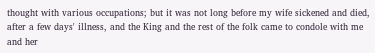thought with various occupations; but it was not long before my wife sickened and died, after a few days' illness, and the King and the rest of the folk came to condole with me and her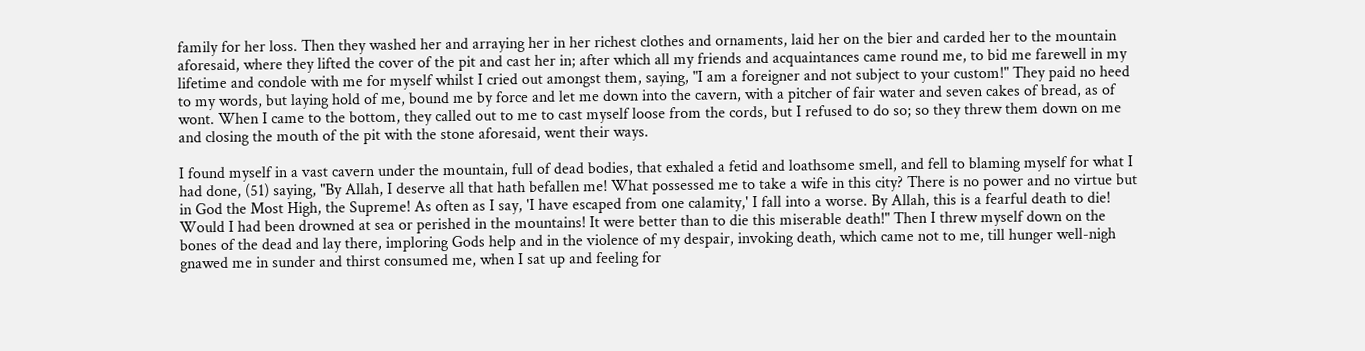family for her loss. Then they washed her and arraying her in her richest clothes and ornaments, laid her on the bier and carded her to the mountain aforesaid, where they lifted the cover of the pit and cast her in; after which all my friends and acquaintances came round me, to bid me farewell in my lifetime and condole with me for myself whilst I cried out amongst them, saying, "I am a foreigner and not subject to your custom!" They paid no heed to my words, but laying hold of me, bound me by force and let me down into the cavern, with a pitcher of fair water and seven cakes of bread, as of wont. When I came to the bottom, they called out to me to cast myself loose from the cords, but I refused to do so; so they threw them down on me and closing the mouth of the pit with the stone aforesaid, went their ways.

I found myself in a vast cavern under the mountain, full of dead bodies, that exhaled a fetid and loathsome smell, and fell to blaming myself for what I had done, (51) saying, "By Allah, I deserve all that hath befallen me! What possessed me to take a wife in this city? There is no power and no virtue but in God the Most High, the Supreme! As often as I say, 'I have escaped from one calamity,' I fall into a worse. By Allah, this is a fearful death to die! Would I had been drowned at sea or perished in the mountains! It were better than to die this miserable death!" Then I threw myself down on the bones of the dead and lay there, imploring Gods help and in the violence of my despair, invoking death, which came not to me, till hunger well-nigh gnawed me in sunder and thirst consumed me, when I sat up and feeling for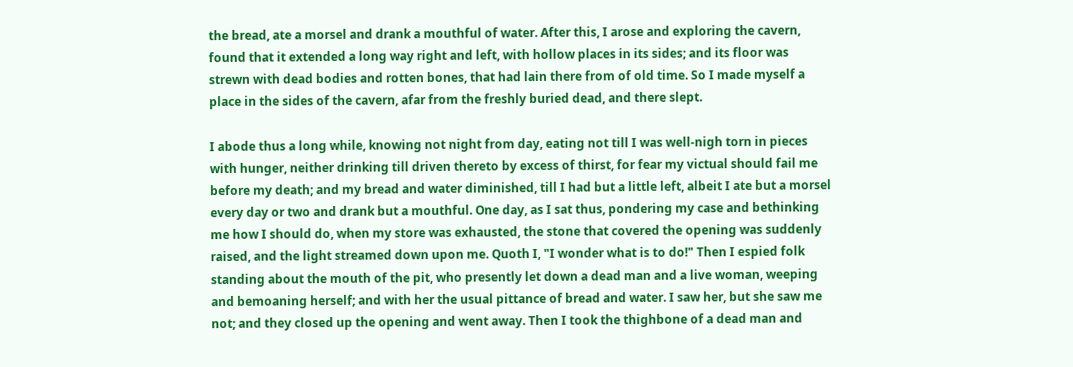the bread, ate a morsel and drank a mouthful of water. After this, I arose and exploring the cavern, found that it extended a long way right and left, with hollow places in its sides; and its floor was strewn with dead bodies and rotten bones, that had lain there from of old time. So I made myself a place in the sides of the cavern, afar from the freshly buried dead, and there slept.

I abode thus a long while, knowing not night from day, eating not till I was well-nigh torn in pieces with hunger, neither drinking till driven thereto by excess of thirst, for fear my victual should fail me before my death; and my bread and water diminished, till I had but a little left, albeit I ate but a morsel every day or two and drank but a mouthful. One day, as I sat thus, pondering my case and bethinking me how I should do, when my store was exhausted, the stone that covered the opening was suddenly raised, and the light streamed down upon me. Quoth I, "I wonder what is to do!" Then I espied folk standing about the mouth of the pit, who presently let down a dead man and a live woman, weeping and bemoaning herself; and with her the usual pittance of bread and water. I saw her, but she saw me not; and they closed up the opening and went away. Then I took the thighbone of a dead man and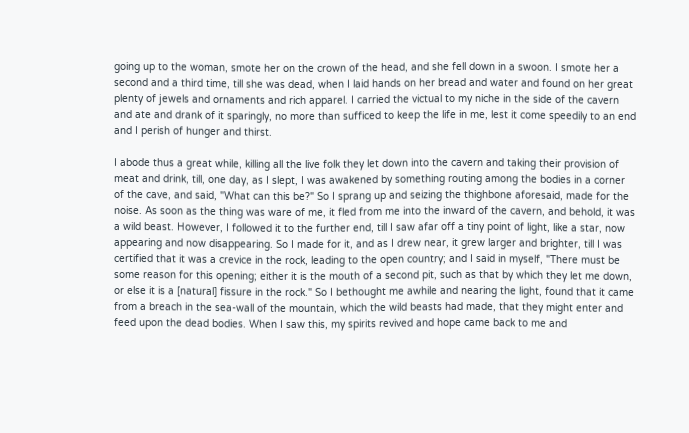going up to the woman, smote her on the crown of the head, and she fell down in a swoon. I smote her a second and a third time, till she was dead, when I laid hands on her bread and water and found on her great plenty of jewels and ornaments and rich apparel. I carried the victual to my niche in the side of the cavern and ate and drank of it sparingly, no more than sufficed to keep the life in me, lest it come speedily to an end and I perish of hunger and thirst.

I abode thus a great while, killing all the live folk they let down into the cavern and taking their provision of meat and drink, till, one day, as I slept, I was awakened by something routing among the bodies in a corner of the cave, and said, "What can this be?" So I sprang up and seizing the thighbone aforesaid, made for the noise. As soon as the thing was ware of me, it fled from me into the inward of the cavern, and behold, it was a wild beast. However, I followed it to the further end, till I saw afar off a tiny point of light, like a star, now appearing and now disappearing. So I made for it, and as I drew near, it grew larger and brighter, till I was certified that it was a crevice in the rock, leading to the open country; and I said in myself, "There must be some reason for this opening; either it is the mouth of a second pit, such as that by which they let me down, or else it is a [natural] fissure in the rock." So I bethought me awhile and nearing the light, found that it came from a breach in the sea-wall of the mountain, which the wild beasts had made, that they might enter and feed upon the dead bodies. When I saw this, my spirits revived and hope came back to me and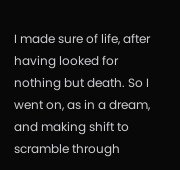I made sure of life, after having looked for nothing but death. So I went on, as in a dream, and making shift to scramble through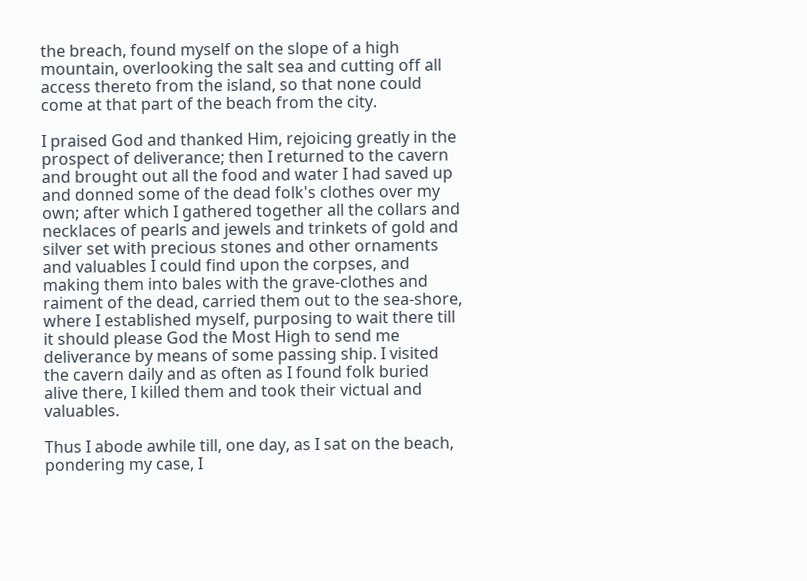the breach, found myself on the slope of a high mountain, overlooking the salt sea and cutting off all access thereto from the island, so that none could come at that part of the beach from the city.

I praised God and thanked Him, rejoicing greatly in the prospect of deliverance; then I returned to the cavern and brought out all the food and water I had saved up and donned some of the dead folk's clothes over my own; after which I gathered together all the collars and necklaces of pearls and jewels and trinkets of gold and silver set with precious stones and other ornaments and valuables I could find upon the corpses, and making them into bales with the grave-clothes and raiment of the dead, carried them out to the sea-shore, where I established myself, purposing to wait there till it should please God the Most High to send me deliverance by means of some passing ship. I visited the cavern daily and as often as I found folk buried alive there, I killed them and took their victual and valuables.

Thus I abode awhile till, one day, as I sat on the beach, pondering my case, I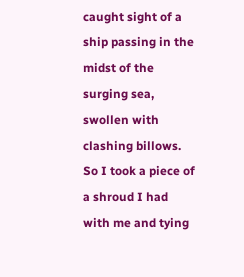caught sight of a ship passing in the midst of the surging sea, swollen with clashing billows. So I took a piece of a shroud I had with me and tying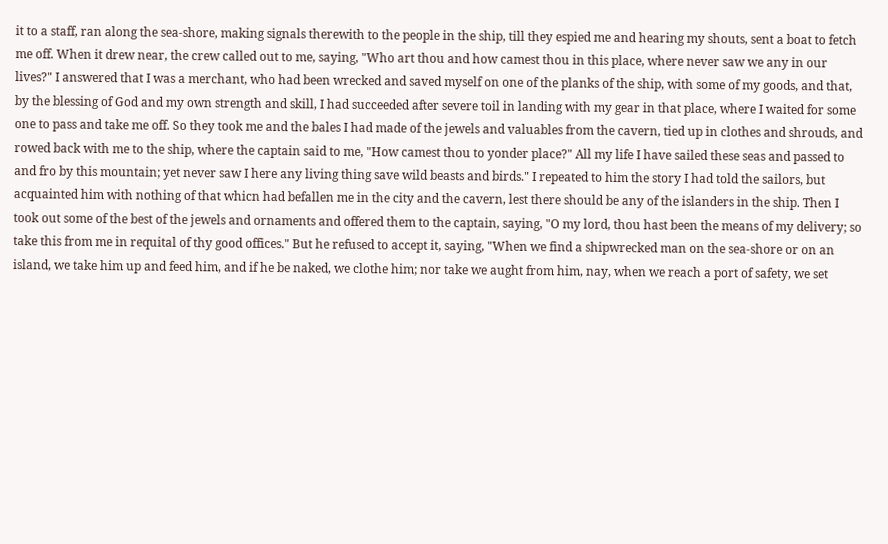it to a staff, ran along the sea-shore, making signals therewith to the people in the ship, till they espied me and hearing my shouts, sent a boat to fetch me off. When it drew near, the crew called out to me, saying, "Who art thou and how camest thou in this place, where never saw we any in our lives?" I answered that I was a merchant, who had been wrecked and saved myself on one of the planks of the ship, with some of my goods, and that, by the blessing of God and my own strength and skill, I had succeeded after severe toil in landing with my gear in that place, where I waited for some one to pass and take me off. So they took me and the bales I had made of the jewels and valuables from the cavern, tied up in clothes and shrouds, and rowed back with me to the ship, where the captain said to me, "How camest thou to yonder place?" All my life I have sailed these seas and passed to and fro by this mountain; yet never saw I here any living thing save wild beasts and birds." I repeated to him the story I had told the sailors, but acquainted him with nothing of that whicn had befallen me in the city and the cavern, lest there should be any of the islanders in the ship. Then I took out some of the best of the jewels and ornaments and offered them to the captain, saying, "O my lord, thou hast been the means of my delivery; so take this from me in requital of thy good offices." But he refused to accept it, saying, "When we find a shipwrecked man on the sea-shore or on an island, we take him up and feed him, and if he be naked, we clothe him; nor take we aught from him, nay, when we reach a port of safety, we set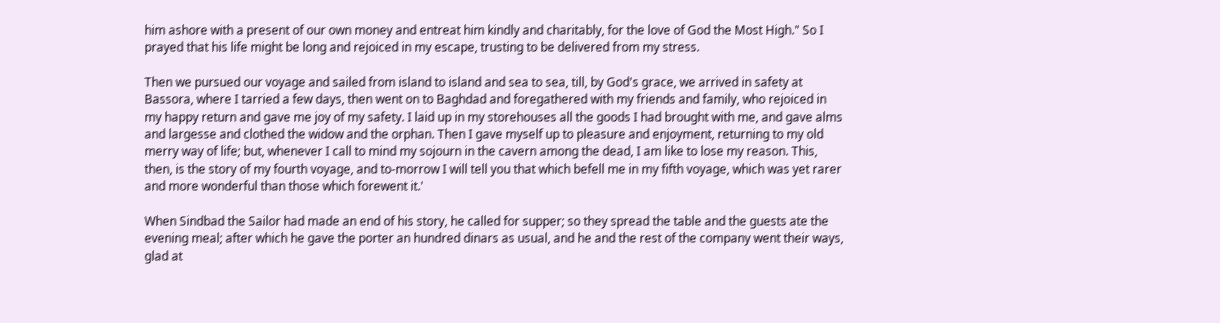him ashore with a present of our own money and entreat him kindly and charitably, for the love of God the Most High." So I prayed that his life might be long and rejoiced in my escape, trusting to be delivered from my stress.

Then we pursued our voyage and sailed from island to island and sea to sea, till, by God's grace, we arrived in safety at Bassora, where I tarried a few days, then went on to Baghdad and foregathered with my friends and family, who rejoiced in my happy return and gave me joy of my safety. I laid up in my storehouses all the goods I had brought with me, and gave alms and largesse and clothed the widow and the orphan. Then I gave myself up to pleasure and enjoyment, returning to my old merry way of life; but, whenever I call to mind my sojourn in the cavern among the dead, I am like to lose my reason. This, then, is the story of my fourth voyage, and to-morrow I will tell you that which befell me in my fifth voyage, which was yet rarer and more wonderful than those which forewent it.'

When Sindbad the Sailor had made an end of his story, he called for supper; so they spread the table and the guests ate the evening meal; after which he gave the porter an hundred dinars as usual, and he and the rest of the company went their ways, glad at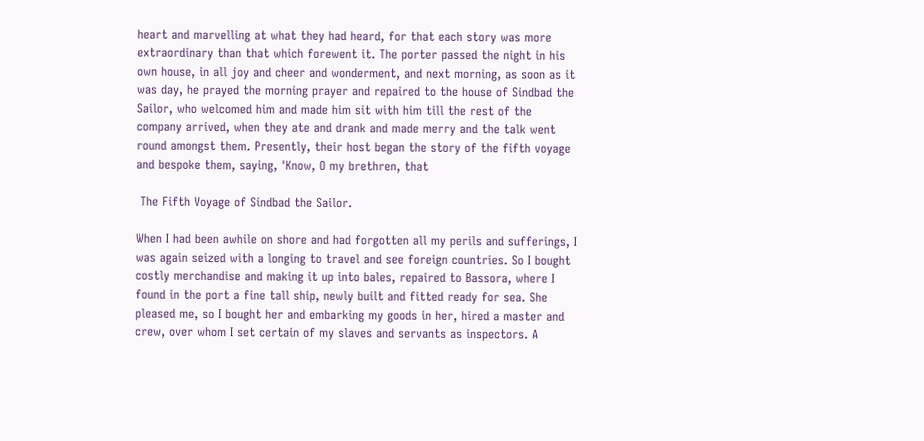heart and marvelling at what they had heard, for that each story was more extraordinary than that which forewent it. The porter passed the night in his own house, in all joy and cheer and wonderment, and next morning, as soon as it was day, he prayed the morning prayer and repaired to the house of Sindbad the Sailor, who welcomed him and made him sit with him till the rest of the company arrived, when they ate and drank and made merry and the talk went round amongst them. Presently, their host began the story of the fifth voyage and bespoke them, saying, 'Know, O my brethren, that

 The Fifth Voyage of Sindbad the Sailor.

When I had been awhile on shore and had forgotten all my perils and sufferings, I was again seized with a longing to travel and see foreign countries. So I bought costly merchandise and making it up into bales, repaired to Bassora, where I found in the port a fine tall ship, newly built and fitted ready for sea. She pleased me, so I bought her and embarking my goods in her, hired a master and crew, over whom I set certain of my slaves and servants as inspectors. A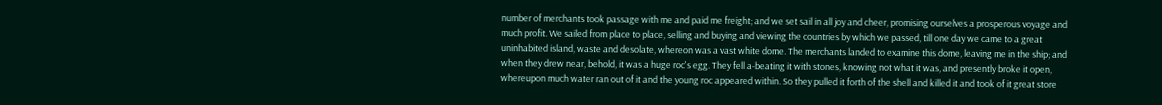number of merchants took passage with me and paid me freight; and we set sail in all joy and cheer, promising ourselves a prosperous voyage and much profit. We sailed from place to place, selling and buying and viewing the countries by which we passed, till one day we came to a great uninhabited island, waste and desolate, whereon was a vast white dome. The merchants landed to examine this dome, leaving me in the ship; and when they drew near, behold, it was a huge roc's egg. They fell a-beating it with stones, knowing not what it was, and presently broke it open, whereupon much water ran out of it and the young roc appeared within. So they pulled it forth of the shell and killed it and took of it great store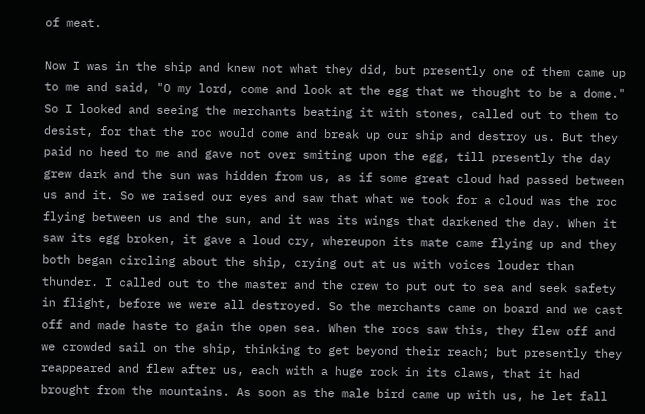of meat.

Now I was in the ship and knew not what they did, but presently one of them came up to me and said, "O my lord, come and look at the egg that we thought to be a dome." So I looked and seeing the merchants beating it with stones, called out to them to desist, for that the roc would come and break up our ship and destroy us. But they paid no heed to me and gave not over smiting upon the egg, till presently the day grew dark and the sun was hidden from us, as if some great cloud had passed between us and it. So we raised our eyes and saw that what we took for a cloud was the roc flying between us and the sun, and it was its wings that darkened the day. When it saw its egg broken, it gave a loud cry, whereupon its mate came flying up and they both began circling about the ship, crying out at us with voices louder than thunder. I called out to the master and the crew to put out to sea and seek safety in flight, before we were all destroyed. So the merchants came on board and we cast off and made haste to gain the open sea. When the rocs saw this, they flew off and we crowded sail on the ship, thinking to get beyond their reach; but presently they reappeared and flew after us, each with a huge rock in its claws, that it had brought from the mountains. As soon as the male bird came up with us, he let fall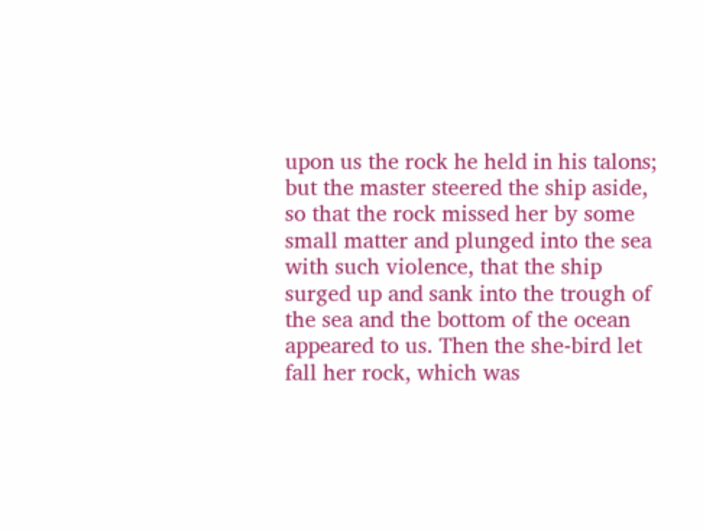upon us the rock he held in his talons; but the master steered the ship aside, so that the rock missed her by some small matter and plunged into the sea with such violence, that the ship surged up and sank into the trough of the sea and the bottom of the ocean appeared to us. Then the she-bird let fall her rock, which was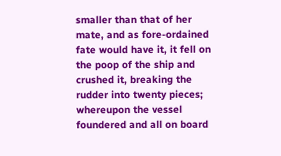smaller than that of her mate, and as fore-ordained fate would have it, it fell on the poop of the ship and crushed it, breaking the rudder into twenty pieces; whereupon the vessel foundered and all on board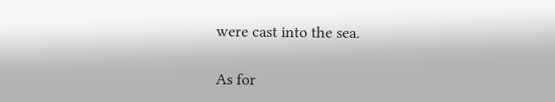were cast into the sea.

As for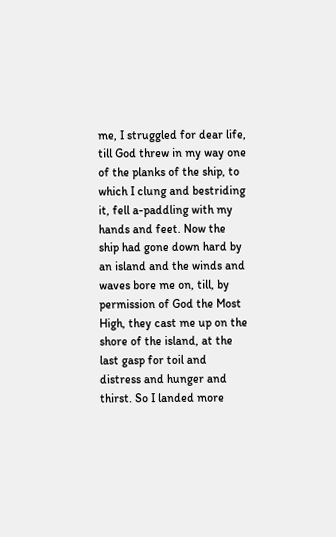me, I struggled for dear life, till God threw in my way one of the planks of the ship, to which I clung and bestriding it, fell a-paddling with my hands and feet. Now the ship had gone down hard by an island and the winds and waves bore me on, till, by permission of God the Most High, they cast me up on the shore of the island, at the last gasp for toil and distress and hunger and thirst. So I landed more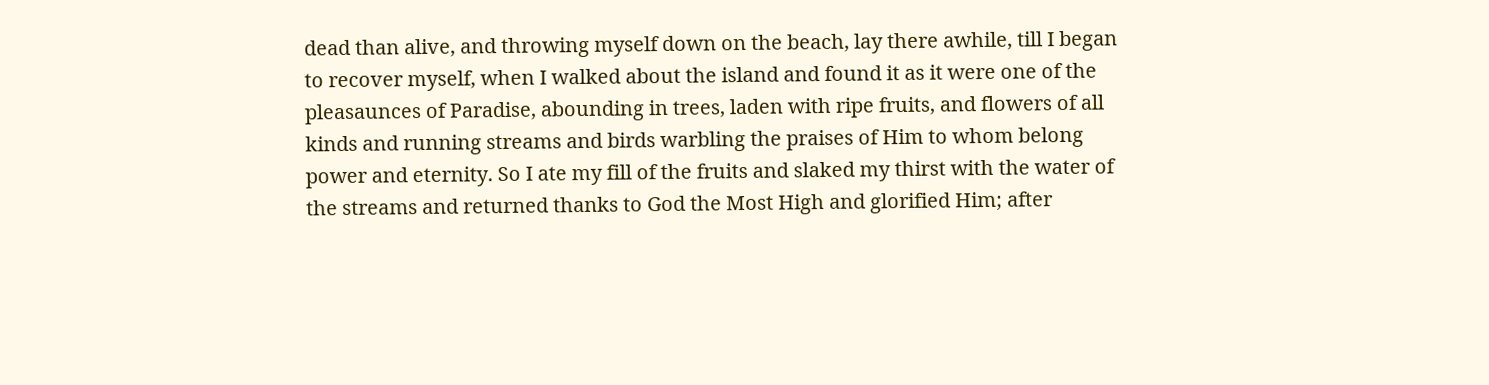dead than alive, and throwing myself down on the beach, lay there awhile, till I began to recover myself, when I walked about the island and found it as it were one of the pleasaunces of Paradise, abounding in trees, laden with ripe fruits, and flowers of all kinds and running streams and birds warbling the praises of Him to whom belong power and eternity. So I ate my fill of the fruits and slaked my thirst with the water of the streams and returned thanks to God the Most High and glorified Him; after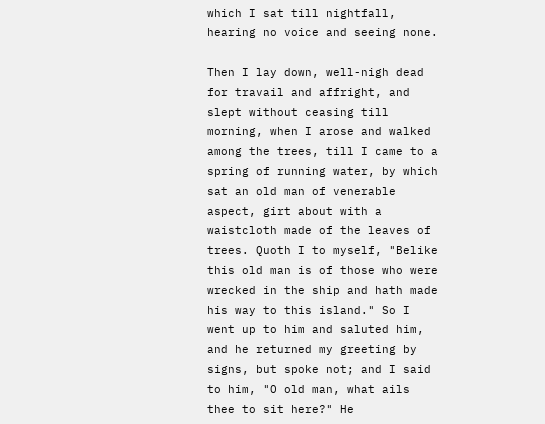which I sat till nightfall, hearing no voice and seeing none.

Then I lay down, well-nigh dead for travail and affright, and slept without ceasing till morning, when I arose and walked among the trees, till I came to a spring of running water, by which sat an old man of venerable aspect, girt about with a waistcloth made of the leaves of trees. Quoth I to myself, "Belike this old man is of those who were wrecked in the ship and hath made his way to this island." So I went up to him and saluted him, and he returned my greeting by signs, but spoke not; and I said to him, "O old man, what ails thee to sit here?" He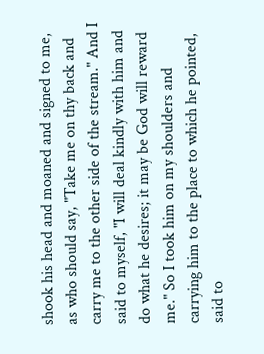shook his head and moaned and signed to me, as who should say, "Take me on thy back and carry me to the other side of the stream." And I said to myself, "I will deal kindly with him and do what he desires; it may be God will reward me." So I took him on my shoulders and carrying him to the place to which he pointed, said to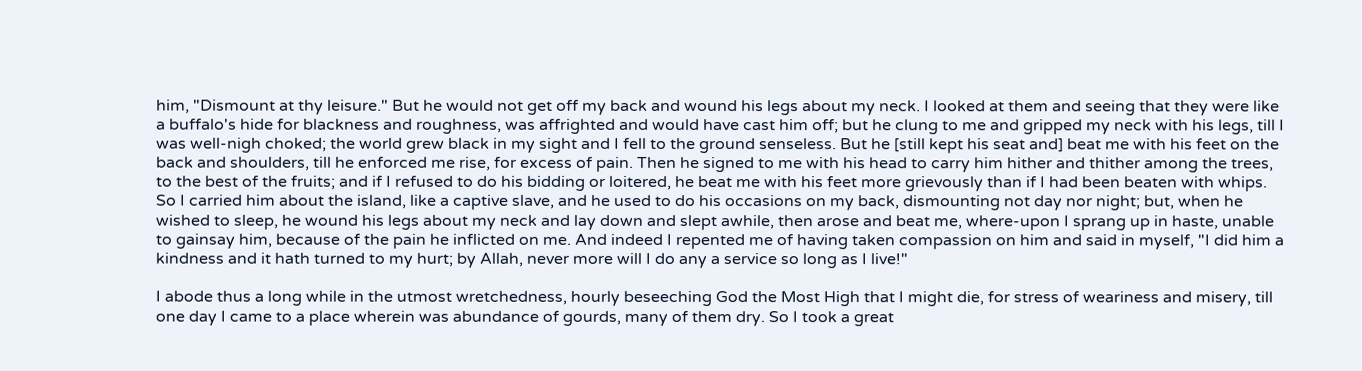him, "Dismount at thy leisure." But he would not get off my back and wound his legs about my neck. I looked at them and seeing that they were like a buffalo's hide for blackness and roughness, was affrighted and would have cast him off; but he clung to me and gripped my neck with his legs, till I was well-nigh choked; the world grew black in my sight and I fell to the ground senseless. But he [still kept his seat and] beat me with his feet on the back and shoulders, till he enforced me rise, for excess of pain. Then he signed to me with his head to carry him hither and thither among the trees, to the best of the fruits; and if I refused to do his bidding or loitered, he beat me with his feet more grievously than if I had been beaten with whips. So I carried him about the island, like a captive slave, and he used to do his occasions on my back, dismounting not day nor night; but, when he wished to sleep, he wound his legs about my neck and lay down and slept awhile, then arose and beat me, where-upon I sprang up in haste, unable to gainsay him, because of the pain he inflicted on me. And indeed I repented me of having taken compassion on him and said in myself, "I did him a kindness and it hath turned to my hurt; by Allah, never more will I do any a service so long as I live!"

I abode thus a long while in the utmost wretchedness, hourly beseeching God the Most High that I might die, for stress of weariness and misery, till one day I came to a place wherein was abundance of gourds, many of them dry. So I took a great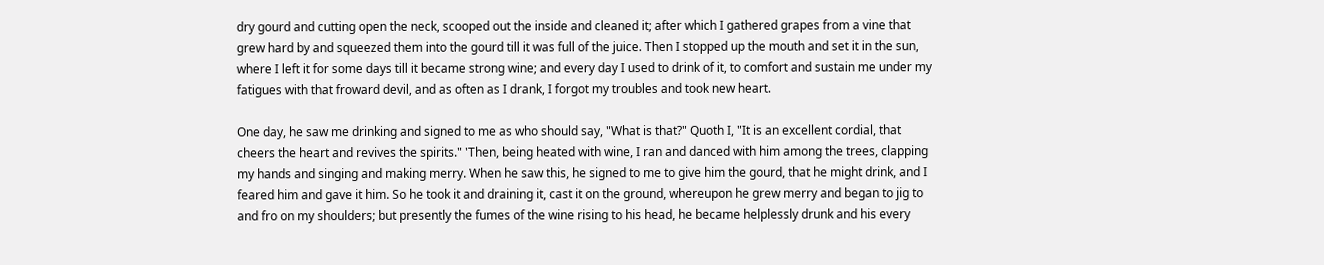dry gourd and cutting open the neck, scooped out the inside and cleaned it; after which I gathered grapes from a vine that grew hard by and squeezed them into the gourd till it was full of the juice. Then I stopped up the mouth and set it in the sun, where I left it for some days till it became strong wine; and every day I used to drink of it, to comfort and sustain me under my fatigues with that froward devil, and as often as I drank, I forgot my troubles and took new heart.

One day, he saw me drinking and signed to me as who should say, "What is that?" Quoth I, "It is an excellent cordial, that cheers the heart and revives the spirits." 'Then, being heated with wine, I ran and danced with him among the trees, clapping my hands and singing and making merry. When he saw this, he signed to me to give him the gourd, that he might drink, and I feared him and gave it him. So he took it and draining it, cast it on the ground, whereupon he grew merry and began to jig to and fro on my shoulders; but presently the fumes of the wine rising to his head, he became helplessly drunk and his every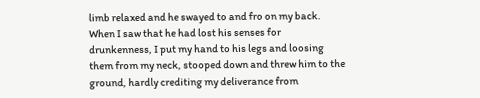limb relaxed and he swayed to and fro on my back. When I saw that he had lost his senses for drunkenness, I put my hand to his legs and loosing them from my neck, stooped down and threw him to the ground, hardly crediting my deliverance from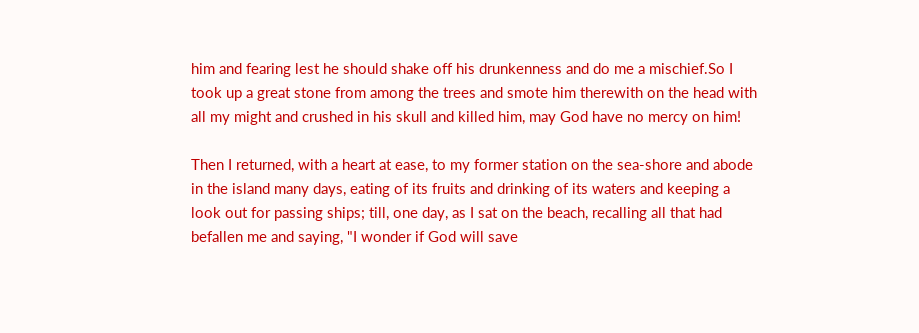him and fearing lest he should shake off his drunkenness and do me a mischief.So I took up a great stone from among the trees and smote him therewith on the head with all my might and crushed in his skull and killed him, may God have no mercy on him!

Then I returned, with a heart at ease, to my former station on the sea-shore and abode in the island many days, eating of its fruits and drinking of its waters and keeping a look out for passing ships; till, one day, as I sat on the beach, recalling all that had befallen me and saying, "I wonder if God will save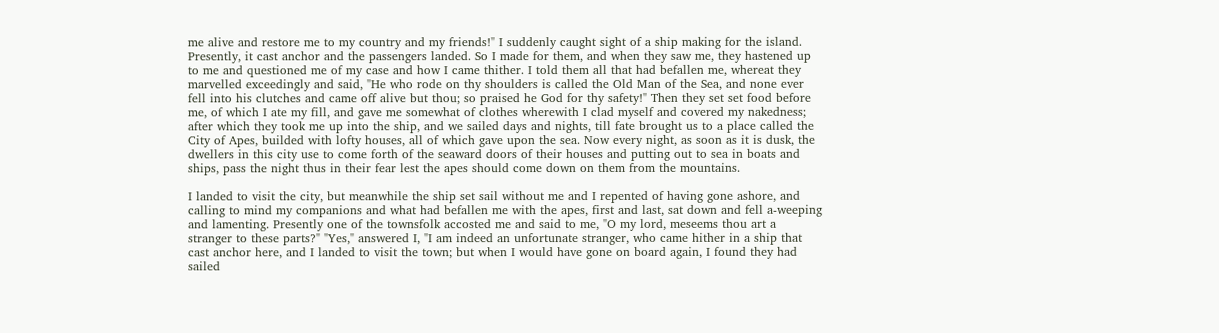me alive and restore me to my country and my friends!" I suddenly caught sight of a ship making for the island. Presently, it cast anchor and the passengers landed. So I made for them, and when they saw me, they hastened up to me and questioned me of my case and how I came thither. I told them all that had befallen me, whereat they marvelled exceedingly and said, "He who rode on thy shoulders is called the Old Man of the Sea, and none ever fell into his clutches and came off alive but thou; so praised he God for thy safety!" Then they set set food before me, of which I ate my fill, and gave me somewhat of clothes wherewith I clad myself and covered my nakedness; after which they took me up into the ship, and we sailed days and nights, till fate brought us to a place called the City of Apes, builded with lofty houses, all of which gave upon the sea. Now every night, as soon as it is dusk, the dwellers in this city use to come forth of the seaward doors of their houses and putting out to sea in boats and ships, pass the night thus in their fear lest the apes should come down on them from the mountains.

I landed to visit the city, but meanwhile the ship set sail without me and I repented of having gone ashore, and calling to mind my companions and what had befallen me with the apes, first and last, sat down and fell a-weeping and lamenting. Presently one of the townsfolk accosted me and said to me, "O my lord, meseems thou art a stranger to these parts?" "Yes," answered I, "I am indeed an unfortunate stranger, who came hither in a ship that cast anchor here, and I landed to visit the town; but when I would have gone on board again, I found they had sailed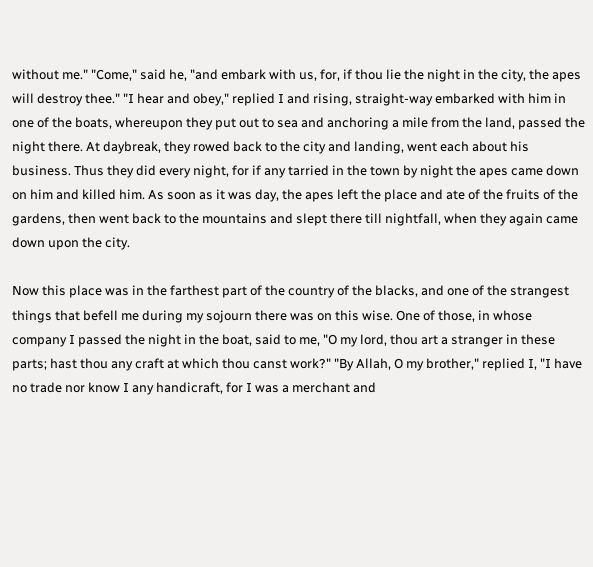without me." "Come," said he, "and embark with us, for, if thou lie the night in the city, the apes will destroy thee." "I hear and obey," replied I and rising, straight-way embarked with him in one of the boats, whereupon they put out to sea and anchoring a mile from the land, passed the night there. At daybreak, they rowed back to the city and landing, went each about his business. Thus they did every night, for if any tarried in the town by night the apes came down on him and killed him. As soon as it was day, the apes left the place and ate of the fruits of the gardens, then went back to the mountains and slept there till nightfall, when they again came down upon the city.

Now this place was in the farthest part of the country of the blacks, and one of the strangest things that befell me during my sojourn there was on this wise. One of those, in whose company I passed the night in the boat, said to me, "O my lord, thou art a stranger in these parts; hast thou any craft at which thou canst work?" "By Allah, O my brother," replied I, "I have no trade nor know I any handicraft, for I was a merchant and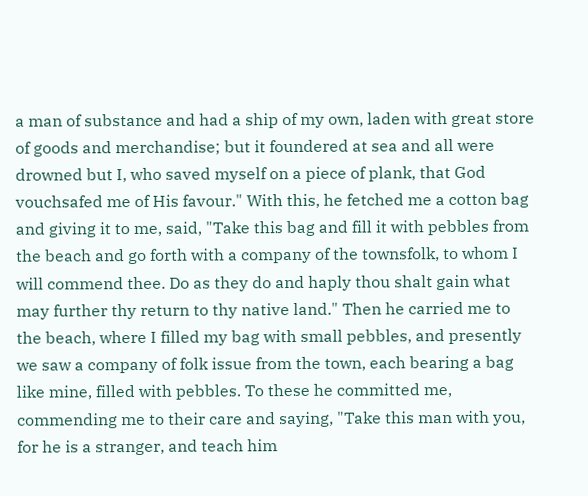a man of substance and had a ship of my own, laden with great store of goods and merchandise; but it foundered at sea and all were drowned but I, who saved myself on a piece of plank, that God vouchsafed me of His favour." With this, he fetched me a cotton bag and giving it to me, said, "Take this bag and fill it with pebbles from the beach and go forth with a company of the townsfolk, to whom I will commend thee. Do as they do and haply thou shalt gain what may further thy return to thy native land." Then he carried me to the beach, where I filled my bag with small pebbles, and presently we saw a company of folk issue from the town, each bearing a bag like mine, filled with pebbles. To these he committed me, commending me to their care and saying, "Take this man with you, for he is a stranger, and teach him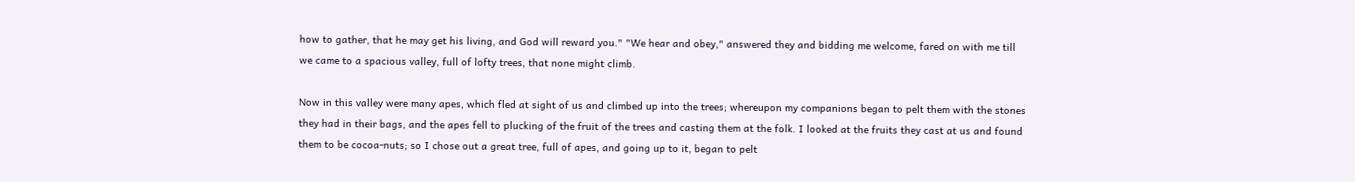how to gather, that he may get his living, and God will reward you." "We hear and obey," answered they and bidding me welcome, fared on with me till we came to a spacious valley, full of lofty trees, that none might climb.

Now in this valley were many apes, which fled at sight of us and climbed up into the trees; whereupon my companions began to pelt them with the stones they had in their bags, and the apes fell to plucking of the fruit of the trees and casting them at the folk. I looked at the fruits they cast at us and found them to be cocoa-nuts; so I chose out a great tree, full of apes, and going up to it, began to pelt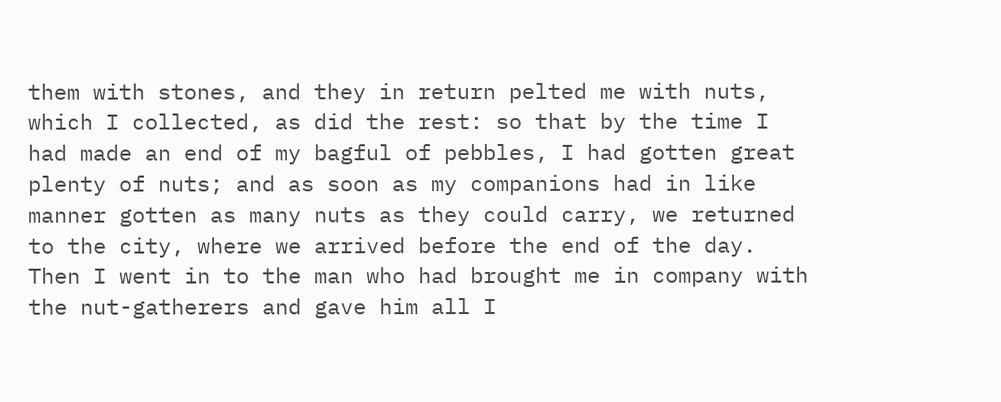them with stones, and they in return pelted me with nuts, which I collected, as did the rest: so that by the time I had made an end of my bagful of pebbles, I had gotten great plenty of nuts; and as soon as my companions had in like manner gotten as many nuts as they could carry, we returned to the city, where we arrived before the end of the day. Then I went in to the man who had brought me in company with the nut-gatherers and gave him all I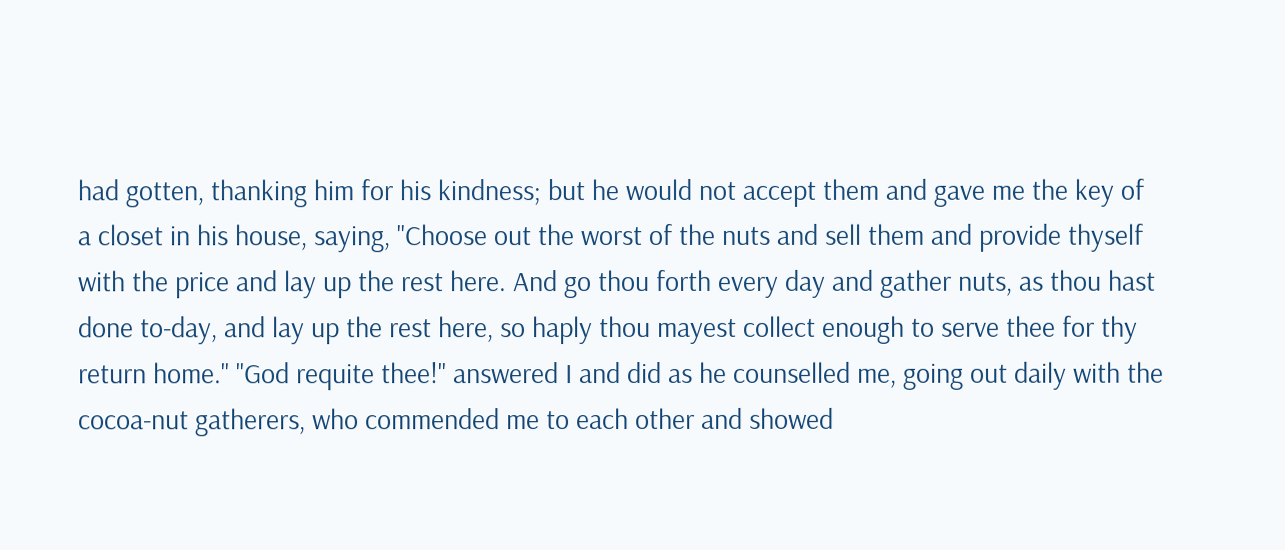had gotten, thanking him for his kindness; but he would not accept them and gave me the key of a closet in his house, saying, "Choose out the worst of the nuts and sell them and provide thyself with the price and lay up the rest here. And go thou forth every day and gather nuts, as thou hast done to-day, and lay up the rest here, so haply thou mayest collect enough to serve thee for thy return home." "God requite thee!" answered I and did as he counselled me, going out daily with the cocoa-nut gatherers, who commended me to each other and showed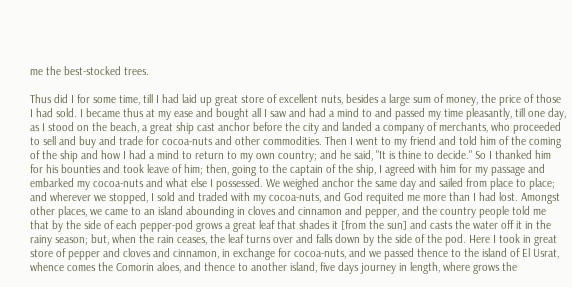me the best-stocked trees.

Thus did I for some time, till I had laid up great store of excellent nuts, besides a large sum of money, the price of those I had sold. I became thus at my ease and bought all I saw and had a mind to and passed my time pleasantly, till one day, as I stood on the beach, a great ship cast anchor before the city and landed a company of merchants, who proceeded to sell and buy and trade for cocoa-nuts and other commodities. Then I went to my friend and told him of the coming of the ship and how I had a mind to return to my own country; and he said, "It is thine to decide." So I thanked him for his bounties and took leave of him; then, going to the captain of the ship, I agreed with him for my passage and embarked my cocoa-nuts and what else I possessed. We weighed anchor the same day and sailed from place to place; and wherever we stopped, I sold and traded with my cocoa-nuts, and God requited me more than I had lost. Amongst other places, we came to an island abounding in cloves and cinnamon and pepper, and the country people told me that by the side of each pepper-pod grows a great leaf that shades it [from the sun] and casts the water off it in the rainy season; but, when the rain ceases, the leaf turns over and falls down by the side of the pod. Here I took in great store of pepper and cloves and cinnamon, in exchange for cocoa-nuts, and we passed thence to the island of El Usrat, whence comes the Comorin aloes, and thence to another island, five days journey in length, where grows the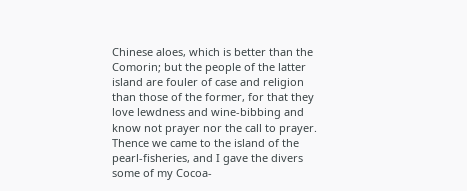Chinese aloes, which is better than the Comorin; but the people of the latter island are fouler of case and religion than those of the former, for that they love lewdness and wine-bibbing and know not prayer nor the call to prayer. Thence we came to the island of the pearl-fisheries, and I gave the divers some of my Cocoa-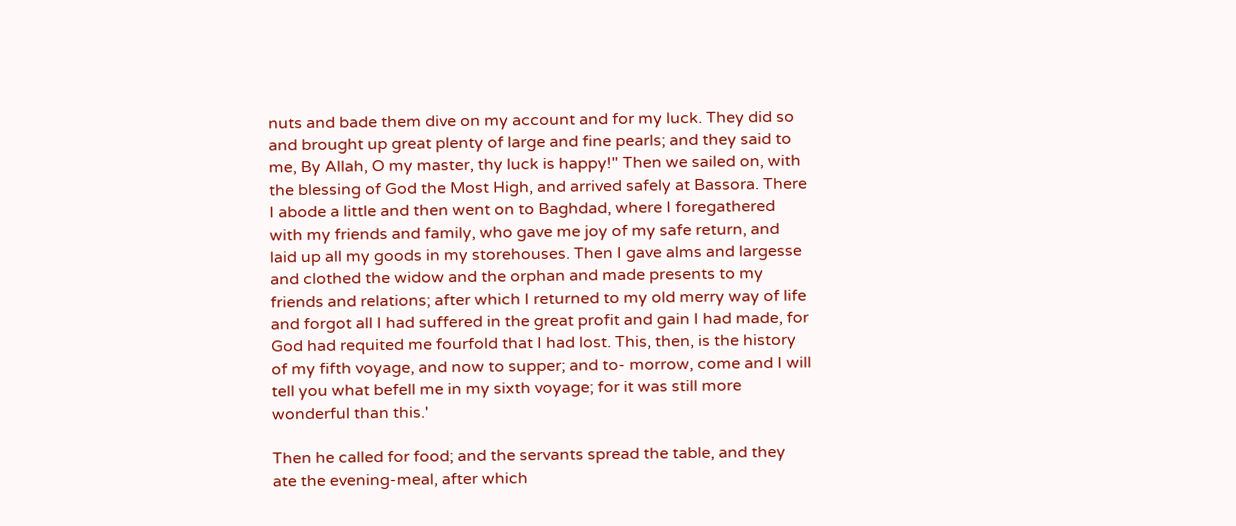nuts and bade them dive on my account and for my luck. They did so and brought up great plenty of large and fine pearls; and they said to me, By Allah, O my master, thy luck is happy!" Then we sailed on, with the blessing of God the Most High, and arrived safely at Bassora. There I abode a little and then went on to Baghdad, where I foregathered with my friends and family, who gave me joy of my safe return, and laid up all my goods in my storehouses. Then I gave alms and largesse and clothed the widow and the orphan and made presents to my friends and relations; after which I returned to my old merry way of life and forgot all I had suffered in the great profit and gain I had made, for God had requited me fourfold that I had lost. This, then, is the history of my fifth voyage, and now to supper; and to- morrow, come and I will tell you what befell me in my sixth voyage; for it was still more wonderful than this.'

Then he called for food; and the servants spread the table, and they ate the evening-meal, after which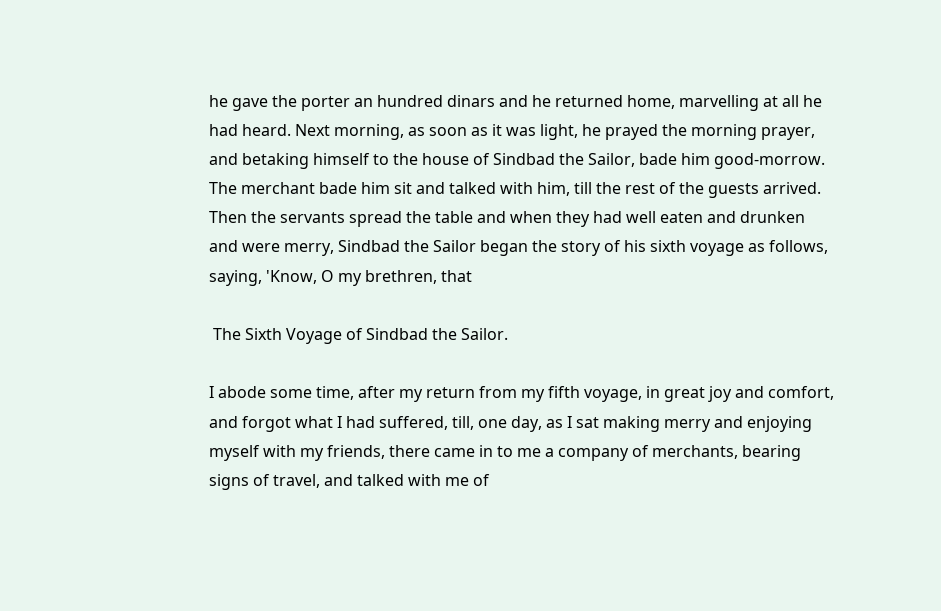he gave the porter an hundred dinars and he returned home, marvelling at all he had heard. Next morning, as soon as it was light, he prayed the morning prayer, and betaking himself to the house of Sindbad the Sailor, bade him good-morrow. The merchant bade him sit and talked with him, till the rest of the guests arrived. Then the servants spread the table and when they had well eaten and drunken and were merry, Sindbad the Sailor began the story of his sixth voyage as follows, saying, 'Know, O my brethren, that

 The Sixth Voyage of Sindbad the Sailor.

I abode some time, after my return from my fifth voyage, in great joy and comfort, and forgot what I had suffered, till, one day, as I sat making merry and enjoying myself with my friends, there came in to me a company of merchants, bearing signs of travel, and talked with me of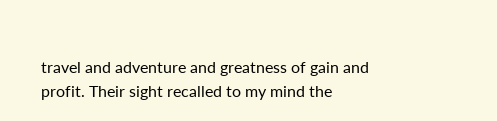travel and adventure and greatness of gain and profit. Their sight recalled to my mind the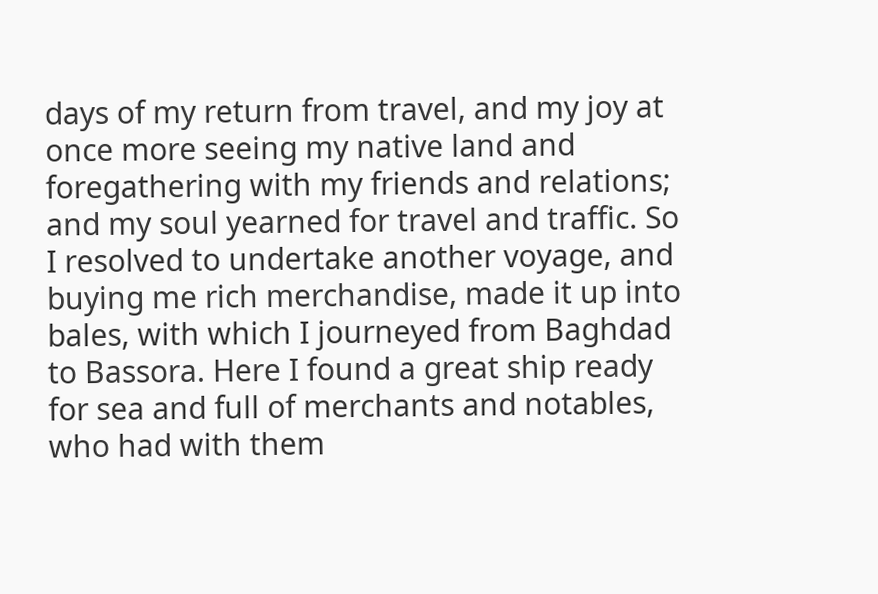days of my return from travel, and my joy at once more seeing my native land and foregathering with my friends and relations; and my soul yearned for travel and traffic. So I resolved to undertake another voyage, and buying me rich merchandise, made it up into bales, with which I journeyed from Baghdad to Bassora. Here I found a great ship ready for sea and full of merchants and notables, who had with them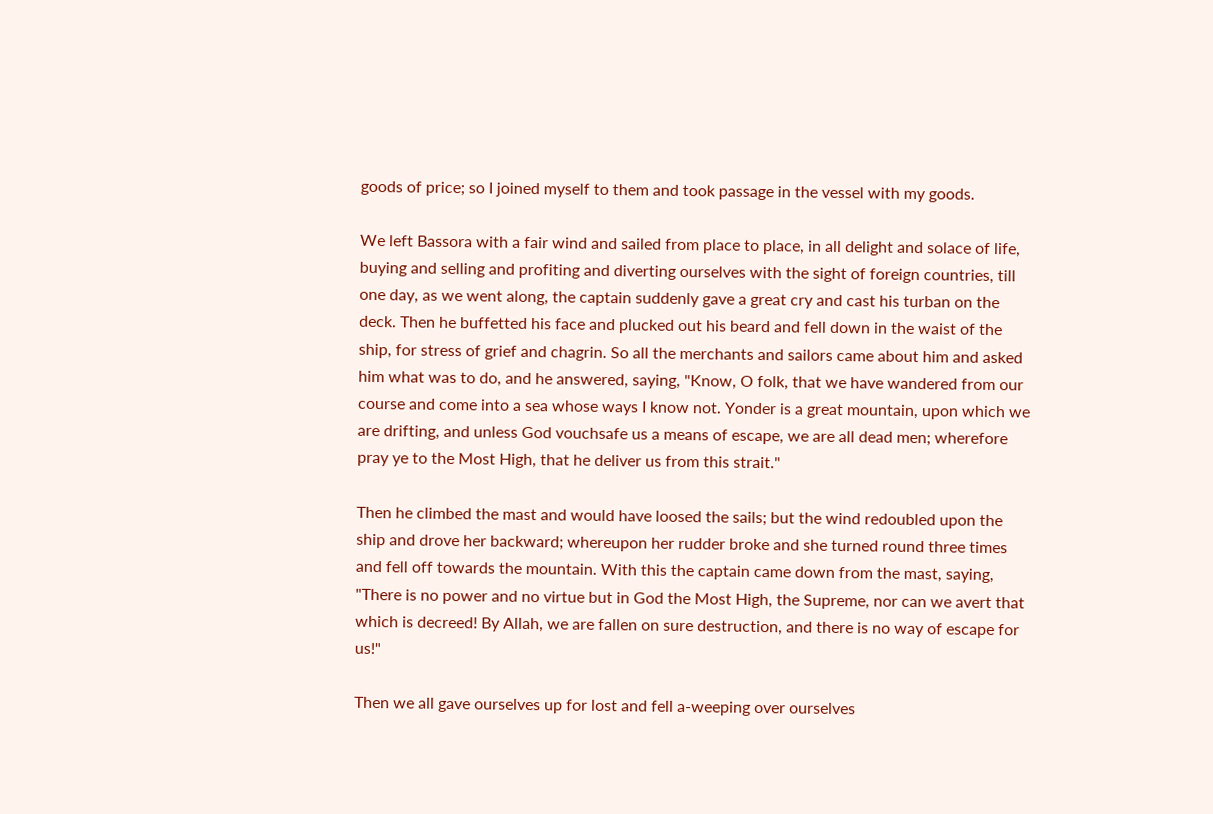goods of price; so I joined myself to them and took passage in the vessel with my goods.

We left Bassora with a fair wind and sailed from place to place, in all delight and solace of life, buying and selling and profiting and diverting ourselves with the sight of foreign countries, till one day, as we went along, the captain suddenly gave a great cry and cast his turban on the deck. Then he buffetted his face and plucked out his beard and fell down in the waist of the ship, for stress of grief and chagrin. So all the merchants and sailors came about him and asked him what was to do, and he answered, saying, "Know, O folk, that we have wandered from our course and come into a sea whose ways I know not. Yonder is a great mountain, upon which we are drifting, and unless God vouchsafe us a means of escape, we are all dead men; wherefore pray ye to the Most High, that he deliver us from this strait."

Then he climbed the mast and would have loosed the sails; but the wind redoubled upon the ship and drove her backward; whereupon her rudder broke and she turned round three times and fell off towards the mountain. With this the captain came down from the mast, saying, "There is no power and no virtue but in God the Most High, the Supreme, nor can we avert that which is decreed! By Allah, we are fallen on sure destruction, and there is no way of escape for us!"

Then we all gave ourselves up for lost and fell a-weeping over ourselves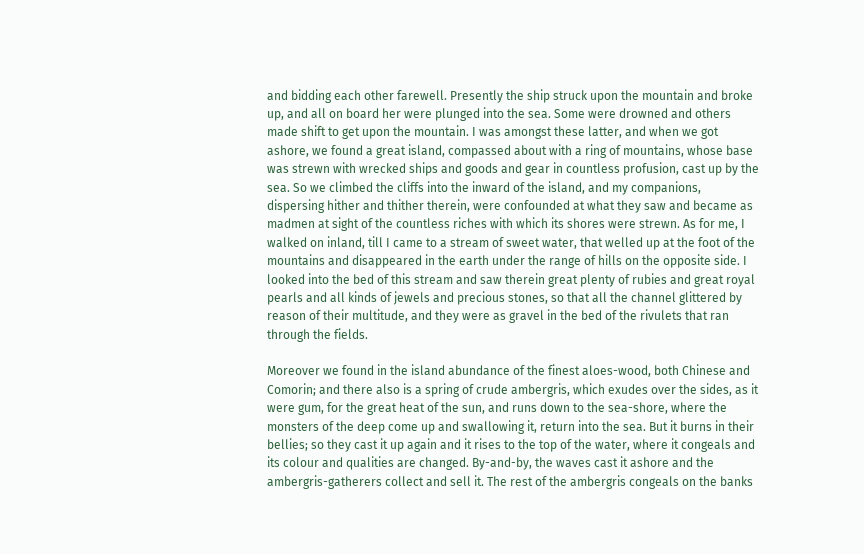and bidding each other farewell. Presently the ship struck upon the mountain and broke up, and all on board her were plunged into the sea. Some were drowned and others made shift to get upon the mountain. I was amongst these latter, and when we got ashore, we found a great island, compassed about with a ring of mountains, whose base was strewn with wrecked ships and goods and gear in countless profusion, cast up by the sea. So we climbed the cliffs into the inward of the island, and my companions, dispersing hither and thither therein, were confounded at what they saw and became as madmen at sight of the countless riches with which its shores were strewn. As for me, I walked on inland, till I came to a stream of sweet water, that welled up at the foot of the mountains and disappeared in the earth under the range of hills on the opposite side. I looked into the bed of this stream and saw therein great plenty of rubies and great royal pearls and all kinds of jewels and precious stones, so that all the channel glittered by reason of their multitude, and they were as gravel in the bed of the rivulets that ran through the fields.

Moreover we found in the island abundance of the finest aloes-wood, both Chinese and Comorin; and there also is a spring of crude ambergris, which exudes over the sides, as it were gum, for the great heat of the sun, and runs down to the sea-shore, where the monsters of the deep come up and swallowing it, return into the sea. But it burns in their bellies; so they cast it up again and it rises to the top of the water, where it congeals and its colour and qualities are changed. By-and-by, the waves cast it ashore and the ambergris-gatherers collect and sell it. The rest of the ambergris congeals on the banks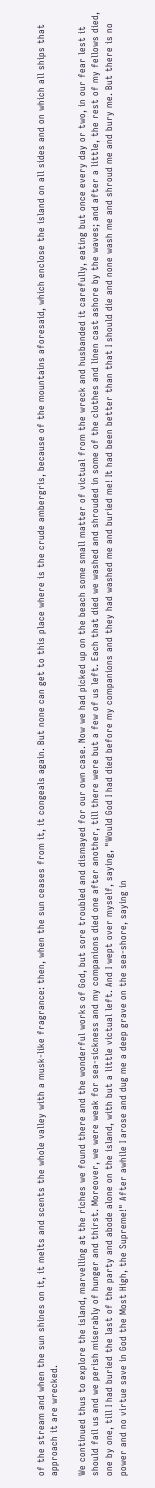of the stream and when the sun shines on it, it melts and scents the whole valley with a musk-like fragrance: then, when the sun ceases from it, it congeals again. But none can get to this place where is the crude ambergris, because of the mountains aforesaid, which enclose the island on all sides and on which all ships that approach it are wrecked.

We continued thus to explore the island, marvelling at the riches we found there and the wonderful works of God, but sore troubled and dismayed for our own case. Now we had picked up on the beach some small matter of victual from the wreck and husbanded it carefully, eating but once every day or two, in our fear lest it should fail us and we perish miserably of hunger and thirst. Moreover, we were weak for sea-sickness and my companions died one after another, till there were but a few of us left. Each that died we washed and shrouded in some of the clothes and linen cast ashore by the waves; and after a little, the rest of my fellows died, one by one, till I had buried the last of the party and abode alone on the island, with but a little victual left. And I wept over myself, saying, "Would God I had died before my companions and they had washed me and buried me! It had been better than that I should die and none wash me and shroud me and bury me. But there is no power and no virtue save in God the Most High, the Supreme!" After awhile I arose and dug me a deep grave on the sea-shore, saying in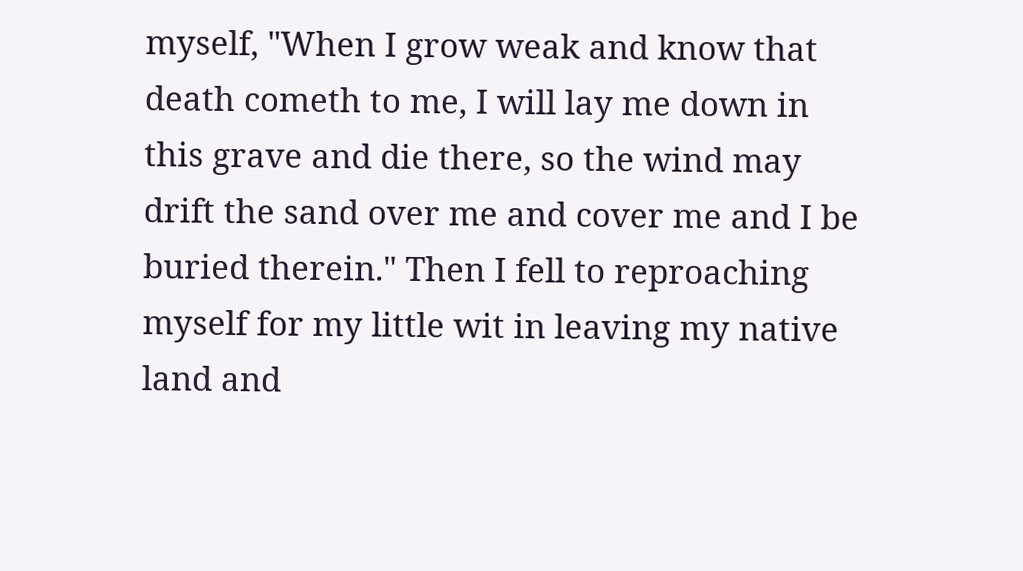myself, "When I grow weak and know that death cometh to me, I will lay me down in this grave and die there, so the wind may drift the sand over me and cover me and I be buried therein." Then I fell to reproaching myself for my little wit in leaving my native land and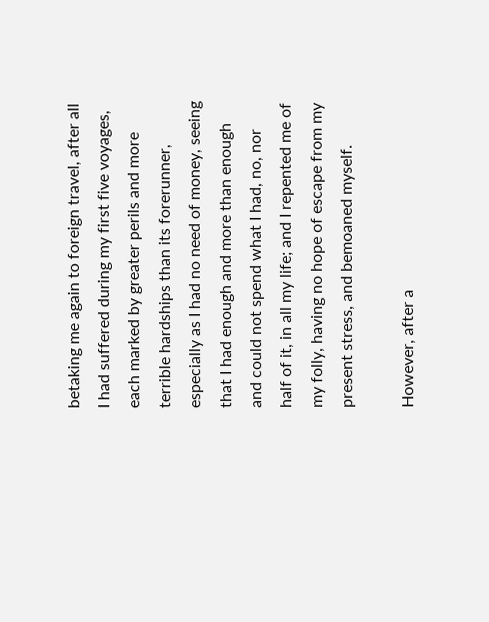betaking me again to foreign travel, after all I had suffered during my first five voyages, each marked by greater perils and more terrible hardships than its forerunner, especially as I had no need of money, seeing that I had enough and more than enough and could not spend what I had, no, nor half of it, in all my life; and I repented me of my folly, having no hope of escape from my present stress, and bemoaned myself.

However, after a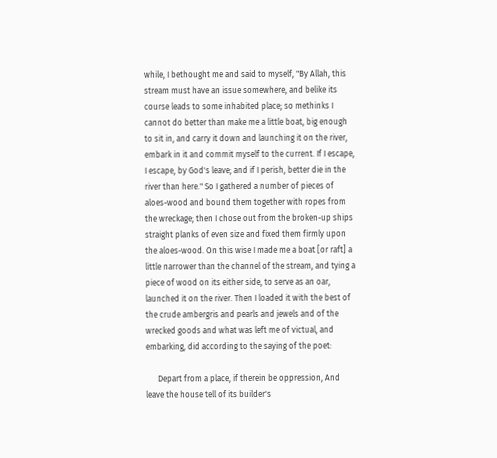while, I bethought me and said to myself, "By Allah, this stream must have an issue somewhere, and belike its course leads to some inhabited place; so methinks I cannot do better than make me a little boat, big enough to sit in, and carry it down and launching it on the river, embark in it and commit myself to the current. If I escape, I escape, by God's leave; and if I perish, better die in the river than here." So I gathered a number of pieces of aloes-wood and bound them together with ropes from the wreckage; then I chose out from the broken-up ships straight planks of even size and fixed them firmly upon the aloes-wood. On this wise I made me a boat [or raft] a little narrower than the channel of the stream, and tying a piece of wood on its either side, to serve as an oar, launched it on the river. Then I loaded it with the best of the crude ambergris and pearls and jewels and of the wrecked goods and what was left me of victual, and embarking, did according to the saying of the poet:

      Depart from a place, if therein be oppression, And leave the house tell of its builder's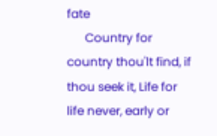fate
      Country for country thou'lt find, if thou seek it, Life for life never, early or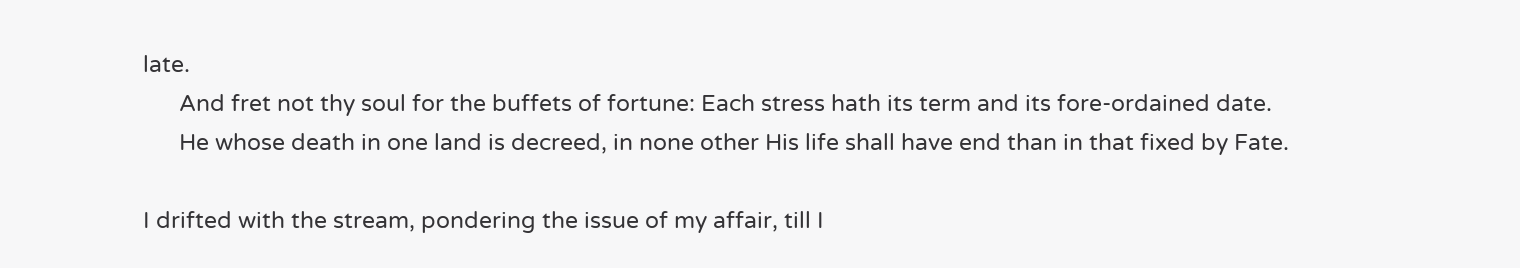late.
      And fret not thy soul for the buffets of fortune: Each stress hath its term and its fore-ordained date.
      He whose death in one land is decreed, in none other His life shall have end than in that fixed by Fate.

I drifted with the stream, pondering the issue of my affair, till I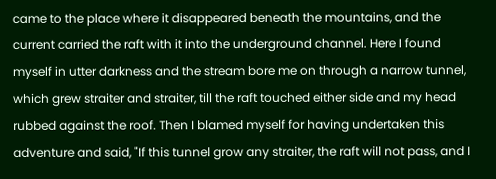came to the place where it disappeared beneath the mountains, and the current carried the raft with it into the underground channel. Here I found myself in utter darkness and the stream bore me on through a narrow tunnel, which grew straiter and straiter, till the raft touched either side and my head rubbed against the roof. Then I blamed myself for having undertaken this adventure and said, "If this tunnel grow any straiter, the raft will not pass, and I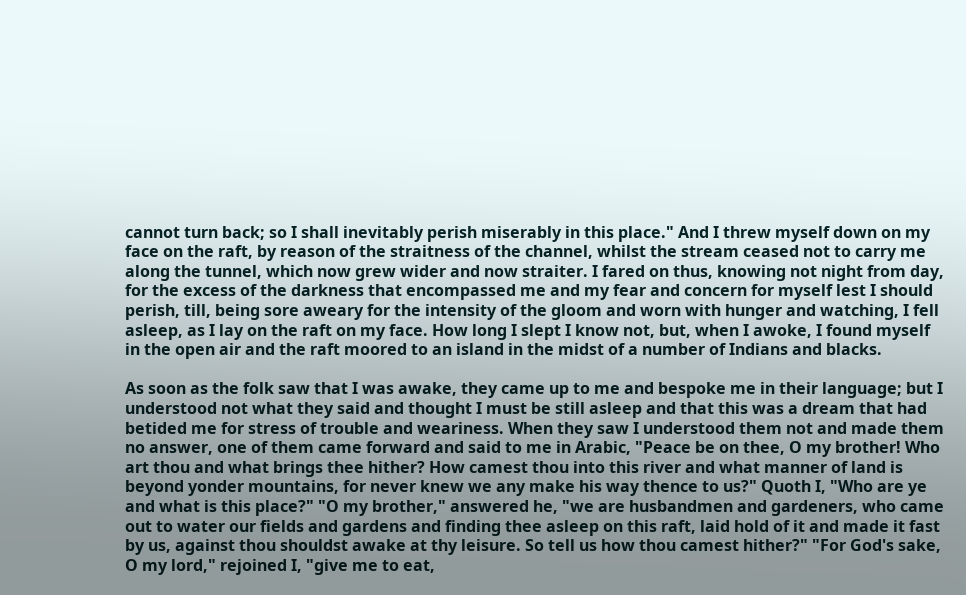cannot turn back; so I shall inevitably perish miserably in this place." And I threw myself down on my face on the raft, by reason of the straitness of the channel, whilst the stream ceased not to carry me along the tunnel, which now grew wider and now straiter. I fared on thus, knowing not night from day, for the excess of the darkness that encompassed me and my fear and concern for myself lest I should perish, till, being sore aweary for the intensity of the gloom and worn with hunger and watching, I fell asleep, as I lay on the raft on my face. How long I slept I know not, but, when I awoke, I found myself in the open air and the raft moored to an island in the midst of a number of Indians and blacks.

As soon as the folk saw that I was awake, they came up to me and bespoke me in their language; but I understood not what they said and thought I must be still asleep and that this was a dream that had betided me for stress of trouble and weariness. When they saw I understood them not and made them no answer, one of them came forward and said to me in Arabic, "Peace be on thee, O my brother! Who art thou and what brings thee hither? How camest thou into this river and what manner of land is beyond yonder mountains, for never knew we any make his way thence to us?" Quoth I, "Who are ye and what is this place?" "O my brother," answered he, "we are husbandmen and gardeners, who came out to water our fields and gardens and finding thee asleep on this raft, laid hold of it and made it fast by us, against thou shouldst awake at thy leisure. So tell us how thou camest hither?" "For God's sake, O my lord," rejoined I, "give me to eat,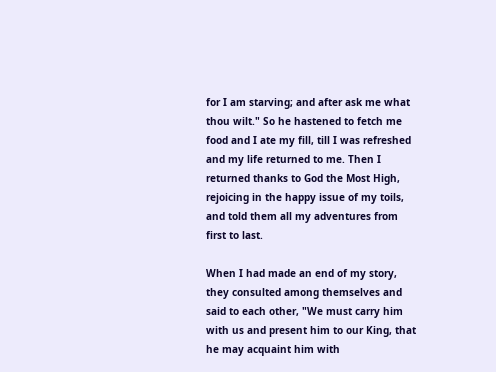for I am starving; and after ask me what thou wilt." So he hastened to fetch me food and I ate my fill, till I was refreshed and my life returned to me. Then I returned thanks to God the Most High, rejoicing in the happy issue of my toils, and told them all my adventures from first to last.

When I had made an end of my story, they consulted among themselves and said to each other, "We must carry him with us and present him to our King, that he may acquaint him with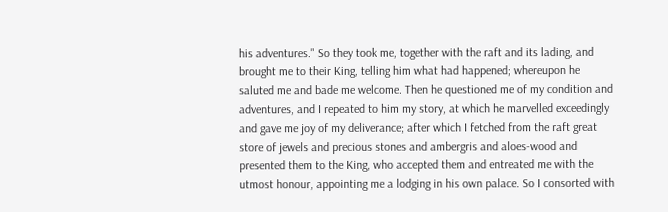his adventures." So they took me, together with the raft and its lading, and brought me to their King, telling him what had happened; whereupon he saluted me and bade me welcome. Then he questioned me of my condition and adventures, and I repeated to him my story, at which he marvelled exceedingly and gave me joy of my deliverance; after which I fetched from the raft great store of jewels and precious stones and ambergris and aloes-wood and presented them to the King, who accepted them and entreated me with the utmost honour, appointing me a lodging in his own palace. So I consorted with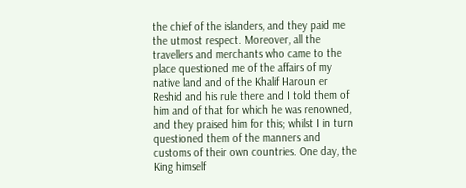the chief of the islanders, and they paid me the utmost respect. Moreover, all the travellers and merchants who came to the place questioned me of the affairs of my native land and of the Khalif Haroun er Reshid and his rule there and I told them of him and of that for which he was renowned, and they praised him for this; whilst I in turn questioned them of the manners and customs of their own countries. One day, the King himself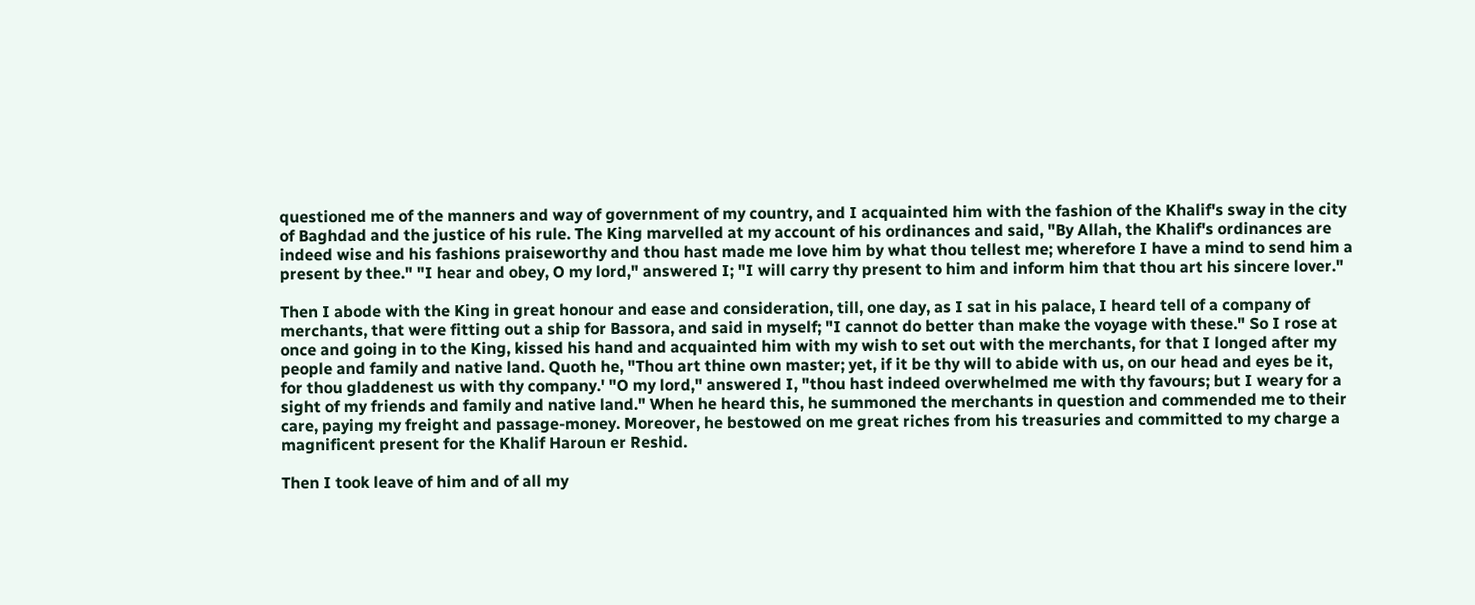questioned me of the manners and way of government of my country, and I acquainted him with the fashion of the Khalif's sway in the city of Baghdad and the justice of his rule. The King marvelled at my account of his ordinances and said, "By Allah, the Khalif's ordinances are indeed wise and his fashions praiseworthy and thou hast made me love him by what thou tellest me; wherefore I have a mind to send him a present by thee." "I hear and obey, O my lord," answered I; "I will carry thy present to him and inform him that thou art his sincere lover."

Then I abode with the King in great honour and ease and consideration, till, one day, as I sat in his palace, I heard tell of a company of merchants, that were fitting out a ship for Bassora, and said in myself; "I cannot do better than make the voyage with these." So I rose at once and going in to the King, kissed his hand and acquainted him with my wish to set out with the merchants, for that I longed after my people and family and native land. Quoth he, "Thou art thine own master; yet, if it be thy will to abide with us, on our head and eyes be it, for thou gladdenest us with thy company.' "O my lord," answered I, "thou hast indeed overwhelmed me with thy favours; but I weary for a sight of my friends and family and native land." When he heard this, he summoned the merchants in question and commended me to their care, paying my freight and passage-money. Moreover, he bestowed on me great riches from his treasuries and committed to my charge a magnificent present for the Khalif Haroun er Reshid.

Then I took leave of him and of all my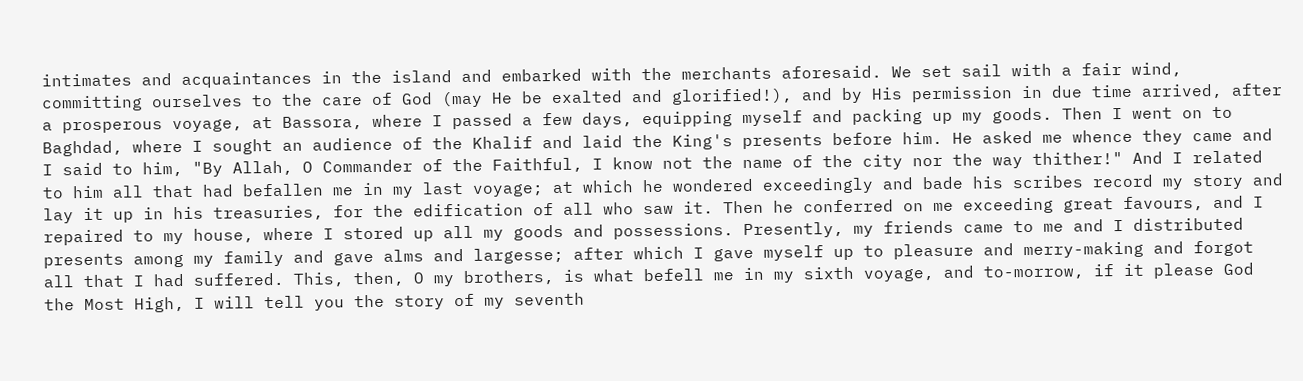intimates and acquaintances in the island and embarked with the merchants aforesaid. We set sail with a fair wind, committing ourselves to the care of God (may He be exalted and glorified!), and by His permission in due time arrived, after a prosperous voyage, at Bassora, where I passed a few days, equipping myself and packing up my goods. Then I went on to Baghdad, where I sought an audience of the Khalif and laid the King's presents before him. He asked me whence they came and I said to him, "By Allah, O Commander of the Faithful, I know not the name of the city nor the way thither!" And I related to him all that had befallen me in my last voyage; at which he wondered exceedingly and bade his scribes record my story and lay it up in his treasuries, for the edification of all who saw it. Then he conferred on me exceeding great favours, and I repaired to my house, where I stored up all my goods and possessions. Presently, my friends came to me and I distributed presents among my family and gave alms and largesse; after which I gave myself up to pleasure and merry-making and forgot all that I had suffered. This, then, O my brothers, is what befell me in my sixth voyage, and to-morrow, if it please God the Most High, I will tell you the story of my seventh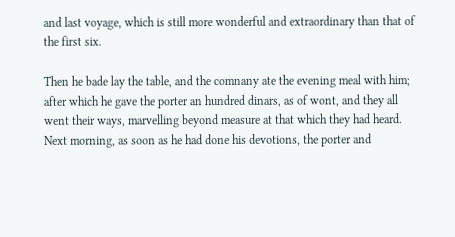and last voyage, which is still more wonderful and extraordinary than that of the first six.

Then he bade lay the table, and the comnany ate the evening meal with him; after which he gave the porter an hundred dinars, as of wont, and they all went their ways, marvelling beyond measure at that which they had heard. Next morning, as soon as he had done his devotions, the porter and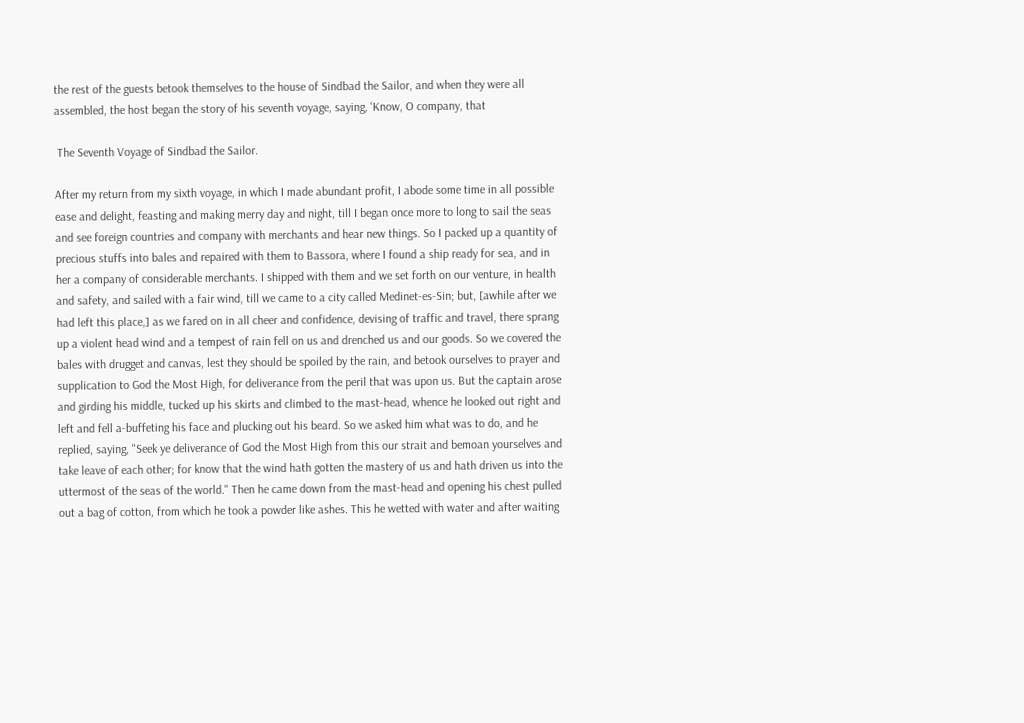the rest of the guests betook themselves to the house of Sindbad the Sailor, and when they were all assembled, the host began the story of his seventh voyage, saying, 'Know, O company, that

 The Seventh Voyage of Sindbad the Sailor.

After my return from my sixth voyage, in which I made abundant profit, I abode some time in all possible ease and delight, feasting and making merry day and night, till I began once more to long to sail the seas and see foreign countries and company with merchants and hear new things. So I packed up a quantity of precious stuffs into bales and repaired with them to Bassora, where I found a ship ready for sea, and in her a company of considerable merchants. I shipped with them and we set forth on our venture, in health and safety, and sailed with a fair wind, till we came to a city called Medinet-es-Sin; but, [awhile after we had left this place,] as we fared on in all cheer and confidence, devising of traffic and travel, there sprang up a violent head wind and a tempest of rain fell on us and drenched us and our goods. So we covered the bales with drugget and canvas, lest they should be spoiled by the rain, and betook ourselves to prayer and supplication to God the Most High, for deliverance from the peril that was upon us. But the captain arose and girding his middle, tucked up his skirts and climbed to the mast-head, whence he looked out right and left and fell a-buffeting his face and plucking out his beard. So we asked him what was to do, and he replied, saying, "Seek ye deliverance of God the Most High from this our strait and bemoan yourselves and take leave of each other; for know that the wind hath gotten the mastery of us and hath driven us into the uttermost of the seas of the world." Then he came down from the mast-head and opening his chest pulled out a bag of cotton, from which he took a powder like ashes. This he wetted with water and after waiting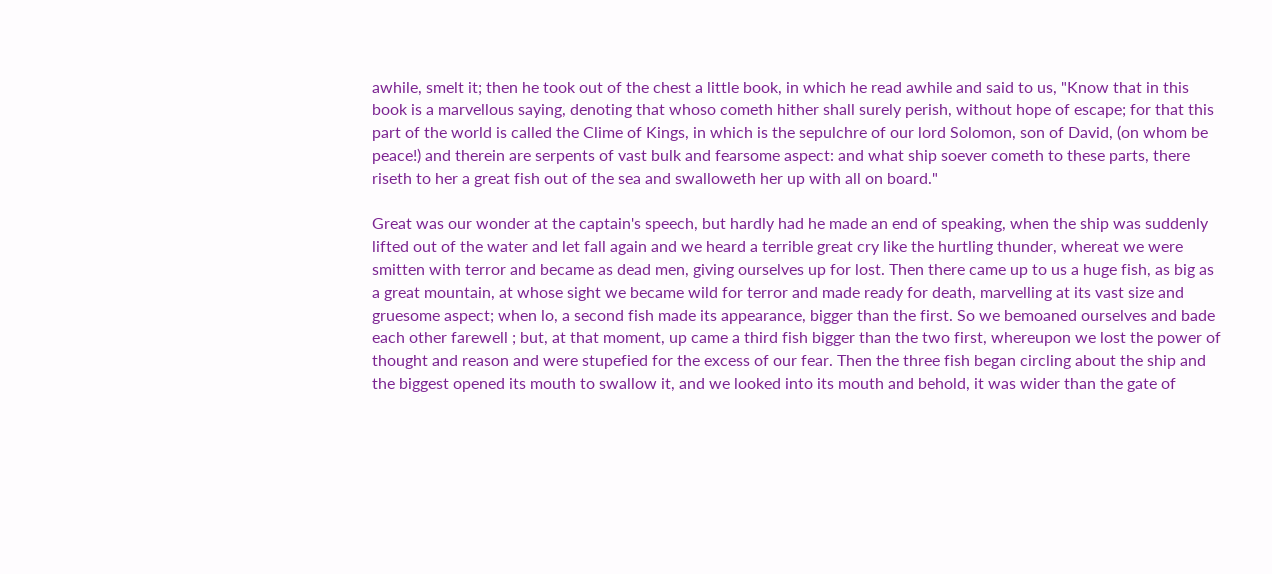awhile, smelt it; then he took out of the chest a little book, in which he read awhile and said to us, "Know that in this book is a marvellous saying, denoting that whoso cometh hither shall surely perish, without hope of escape; for that this part of the world is called the Clime of Kings, in which is the sepulchre of our lord Solomon, son of David, (on whom be peace!) and therein are serpents of vast bulk and fearsome aspect: and what ship soever cometh to these parts, there riseth to her a great fish out of the sea and swalloweth her up with all on board."

Great was our wonder at the captain's speech, but hardly had he made an end of speaking, when the ship was suddenly lifted out of the water and let fall again and we heard a terrible great cry like the hurtling thunder, whereat we were smitten with terror and became as dead men, giving ourselves up for lost. Then there came up to us a huge fish, as big as a great mountain, at whose sight we became wild for terror and made ready for death, marvelling at its vast size and gruesome aspect; when lo, a second fish made its appearance, bigger than the first. So we bemoaned ourselves and bade each other farewell ; but, at that moment, up came a third fish bigger than the two first, whereupon we lost the power of thought and reason and were stupefied for the excess of our fear. Then the three fish began circling about the ship and the biggest opened its mouth to swallow it, and we looked into its mouth and behold, it was wider than the gate of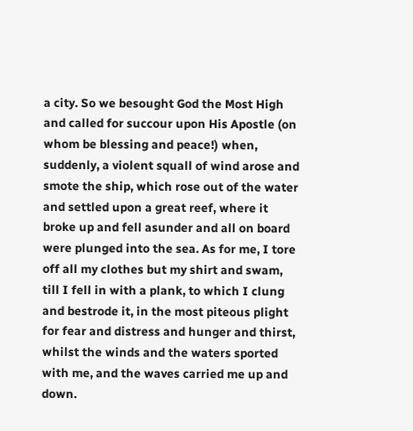a city. So we besought God the Most High and called for succour upon His Apostle (on whom be blessing and peace!) when, suddenly, a violent squall of wind arose and smote the ship, which rose out of the water and settled upon a great reef, where it broke up and fell asunder and all on board were plunged into the sea. As for me, I tore off all my clothes but my shirt and swam, till I fell in with a plank, to which I clung and bestrode it, in the most piteous plight for fear and distress and hunger and thirst, whilst the winds and the waters sported with me, and the waves carried me up and down.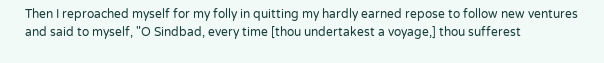Then I reproached myself for my folly in quitting my hardly earned repose to follow new ventures and said to myself, "O Sindbad, every time [thou undertakest a voyage,] thou sufferest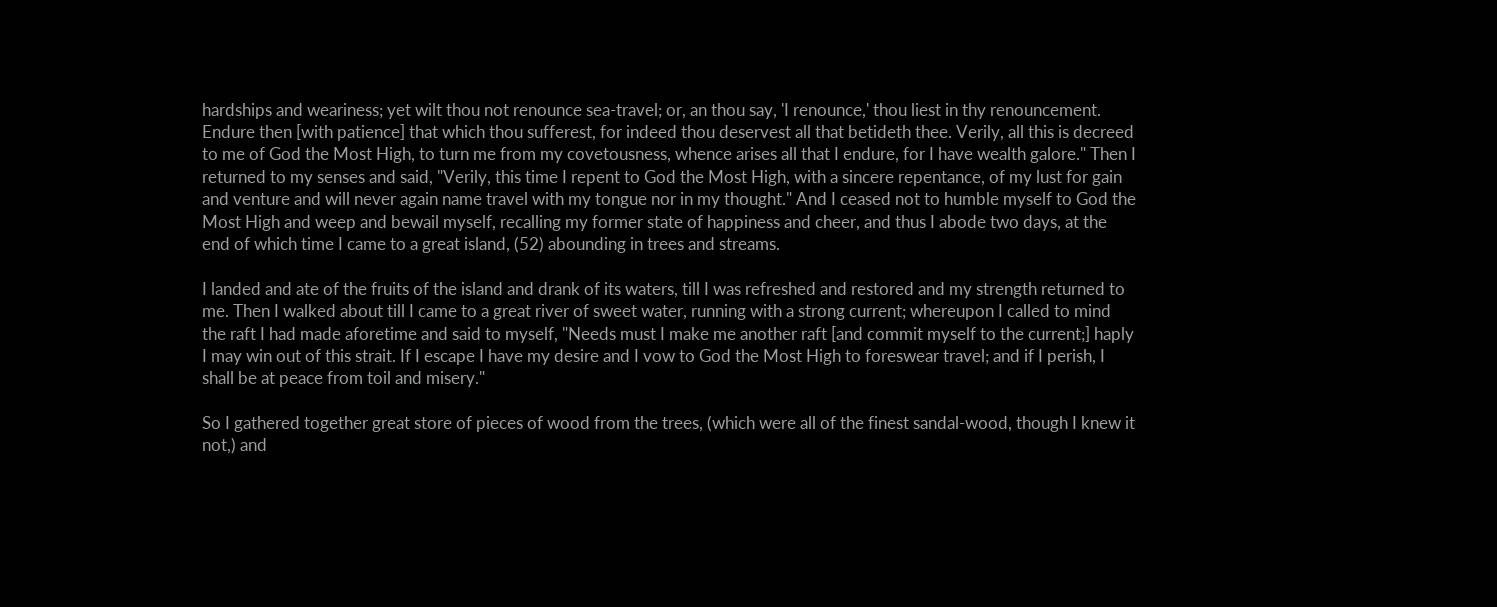hardships and weariness; yet wilt thou not renounce sea-travel; or, an thou say, 'I renounce,' thou liest in thy renouncement. Endure then [with patience] that which thou sufferest, for indeed thou deservest all that betideth thee. Verily, all this is decreed to me of God the Most High, to turn me from my covetousness, whence arises all that I endure, for I have wealth galore." Then I returned to my senses and said, "Verily, this time I repent to God the Most High, with a sincere repentance, of my lust for gain and venture and will never again name travel with my tongue nor in my thought." And I ceased not to humble myself to God the Most High and weep and bewail myself, recalling my former state of happiness and cheer, and thus I abode two days, at the end of which time I came to a great island, (52) abounding in trees and streams.

I landed and ate of the fruits of the island and drank of its waters, till I was refreshed and restored and my strength returned to me. Then I walked about till I came to a great river of sweet water, running with a strong current; whereupon I called to mind the raft I had made aforetime and said to myself, "Needs must I make me another raft [and commit myself to the current;] haply I may win out of this strait. If I escape I have my desire and I vow to God the Most High to foreswear travel; and if I perish, I shall be at peace from toil and misery."

So I gathered together great store of pieces of wood from the trees, (which were all of the finest sandal-wood, though I knew it not,) and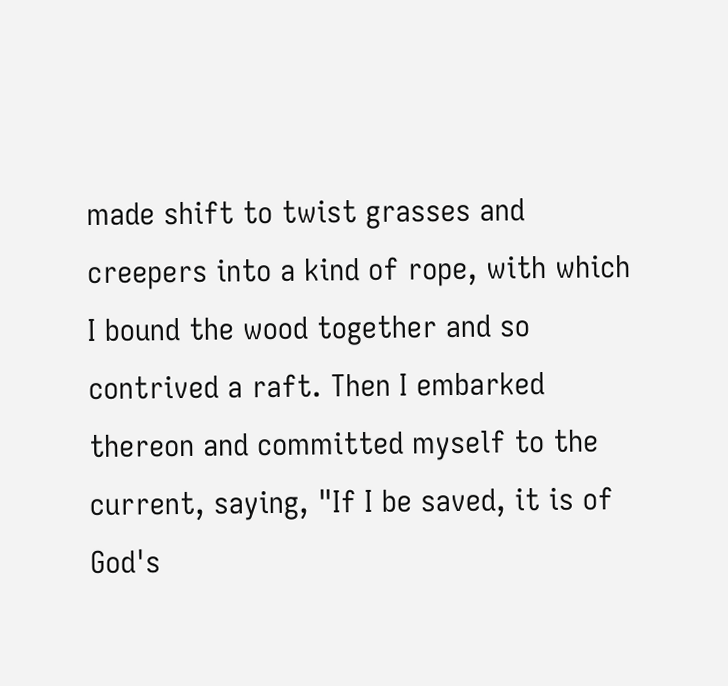made shift to twist grasses and creepers into a kind of rope, with which I bound the wood together and so contrived a raft. Then I embarked thereon and committed myself to the current, saying, "If I be saved, it is of God's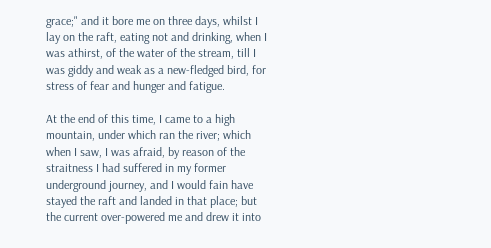grace;" and it bore me on three days, whilst I lay on the raft, eating not and drinking, when I was athirst, of the water of the stream, till I was giddy and weak as a new-fledged bird, for stress of fear and hunger and fatigue.

At the end of this time, I came to a high mountain, under which ran the river; which when I saw, I was afraid, by reason of the straitness I had suffered in my former underground journey, and I would fain have stayed the raft and landed in that place; but the current over-powered me and drew it into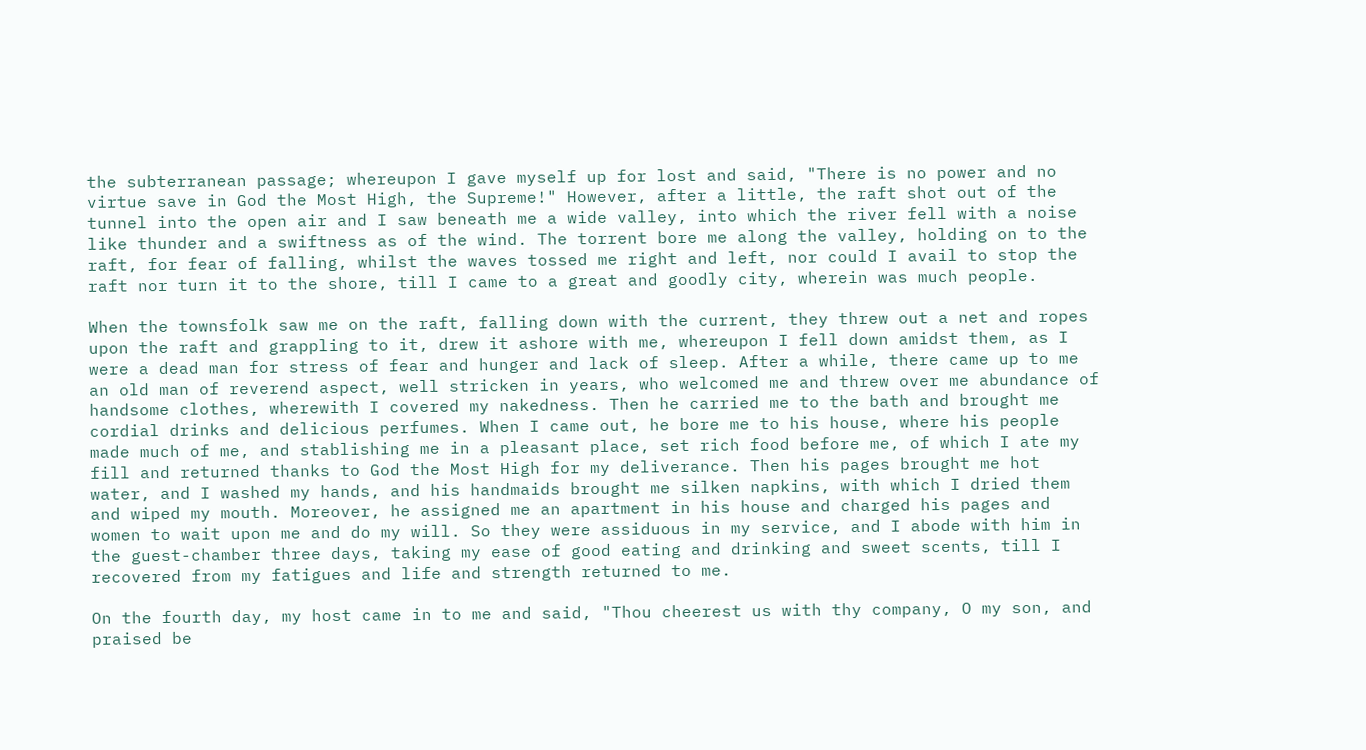the subterranean passage; whereupon I gave myself up for lost and said, "There is no power and no virtue save in God the Most High, the Supreme!" However, after a little, the raft shot out of the tunnel into the open air and I saw beneath me a wide valley, into which the river fell with a noise like thunder and a swiftness as of the wind. The torrent bore me along the valley, holding on to the raft, for fear of falling, whilst the waves tossed me right and left, nor could I avail to stop the raft nor turn it to the shore, till I came to a great and goodly city, wherein was much people.

When the townsfolk saw me on the raft, falling down with the current, they threw out a net and ropes upon the raft and grappling to it, drew it ashore with me, whereupon I fell down amidst them, as I were a dead man for stress of fear and hunger and lack of sleep. After a while, there came up to me an old man of reverend aspect, well stricken in years, who welcomed me and threw over me abundance of handsome clothes, wherewith I covered my nakedness. Then he carried me to the bath and brought me cordial drinks and delicious perfumes. When I came out, he bore me to his house, where his people made much of me, and stablishing me in a pleasant place, set rich food before me, of which I ate my fill and returned thanks to God the Most High for my deliverance. Then his pages brought me hot water, and I washed my hands, and his handmaids brought me silken napkins, with which I dried them and wiped my mouth. Moreover, he assigned me an apartment in his house and charged his pages and women to wait upon me and do my will. So they were assiduous in my service, and I abode with him in the guest-chamber three days, taking my ease of good eating and drinking and sweet scents, till I recovered from my fatigues and life and strength returned to me.

On the fourth day, my host came in to me and said, "Thou cheerest us with thy company, O my son, and praised be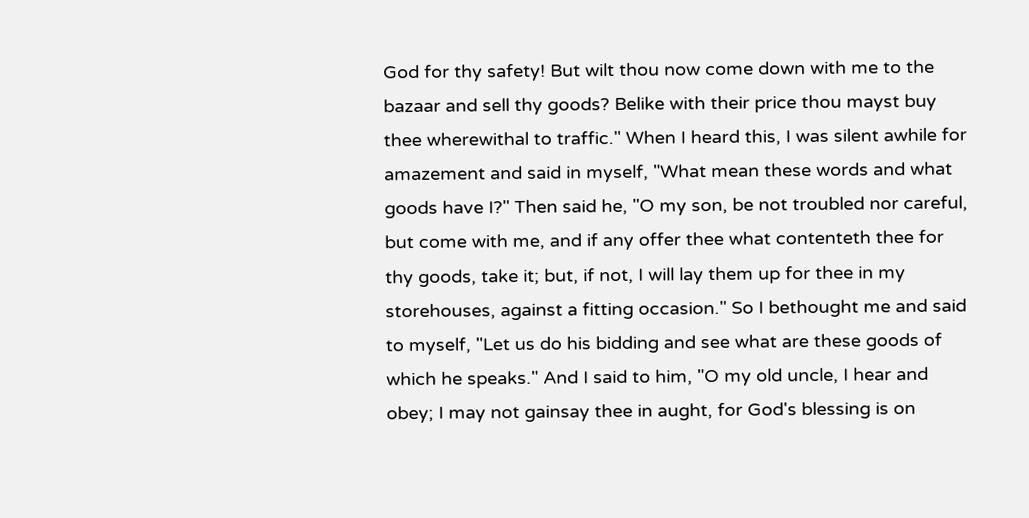God for thy safety! But wilt thou now come down with me to the bazaar and sell thy goods? Belike with their price thou mayst buy thee wherewithal to traffic." When I heard this, I was silent awhile for amazement and said in myself, "What mean these words and what goods have I?" Then said he, "O my son, be not troubled nor careful, but come with me, and if any offer thee what contenteth thee for thy goods, take it; but, if not, I will lay them up for thee in my storehouses, against a fitting occasion." So I bethought me and said to myself, "Let us do his bidding and see what are these goods of which he speaks." And I said to him, "O my old uncle, I hear and obey; I may not gainsay thee in aught, for God's blessing is on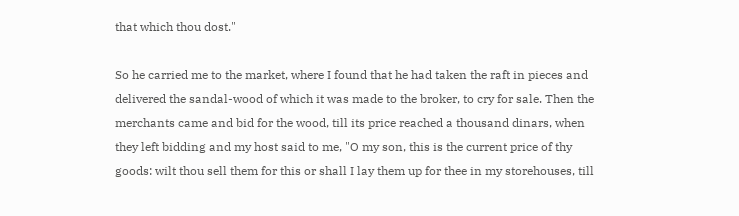that which thou dost."

So he carried me to the market, where I found that he had taken the raft in pieces and delivered the sandal-wood of which it was made to the broker, to cry for sale. Then the merchants came and bid for the wood, till its price reached a thousand dinars, when they left bidding and my host said to me, "O my son, this is the current price of thy goods: wilt thou sell them for this or shall I lay them up for thee in my storehouses, till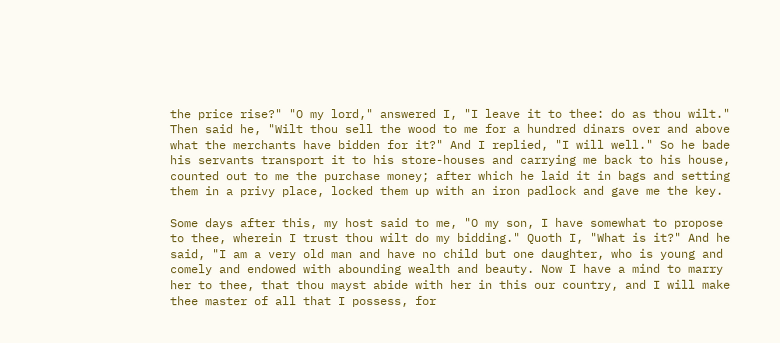the price rise?" "O my lord," answered I, "I leave it to thee: do as thou wilt." Then said he, "Wilt thou sell the wood to me for a hundred dinars over and above what the merchants have bidden for it?" And I replied, "I will well." So he bade his servants transport it to his store-houses and carrying me back to his house, counted out to me the purchase money; after which he laid it in bags and setting them in a privy place, locked them up with an iron padlock and gave me the key.

Some days after this, my host said to me, "O my son, I have somewhat to propose to thee, wherein I trust thou wilt do my bidding." Quoth I, "What is it?" And he said, "I am a very old man and have no child but one daughter, who is young and comely and endowed with abounding wealth and beauty. Now I have a mind to marry her to thee, that thou mayst abide with her in this our country, and I will make thee master of all that I possess, for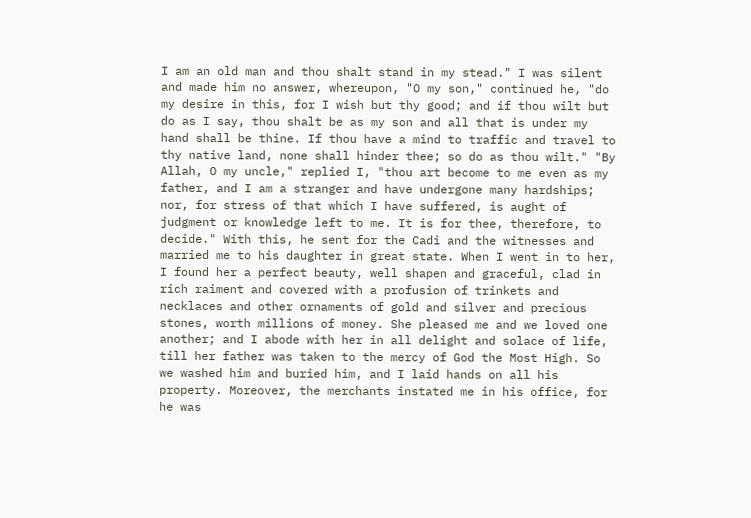I am an old man and thou shalt stand in my stead." I was silent and made him no answer, whereupon, "O my son," continued he, "do my desire in this, for I wish but thy good; and if thou wilt but do as I say, thou shalt be as my son and all that is under my hand shall be thine. If thou have a mind to traffic and travel to thy native land, none shall hinder thee; so do as thou wilt." "By Allah, O my uncle," replied I, "thou art become to me even as my father, and I am a stranger and have undergone many hardships; nor, for stress of that which I have suffered, is aught of judgment or knowledge left to me. It is for thee, therefore, to decide." With this, he sent for the Cadi and the witnesses and married me to his daughter in great state. When I went in to her, I found her a perfect beauty, well shapen and graceful, clad in rich raiment and covered with a profusion of trinkets and necklaces and other ornaments of gold and silver and precious stones, worth millions of money. She pleased me and we loved one another; and I abode with her in all delight and solace of life, till her father was taken to the mercy of God the Most High. So we washed him and buried him, and I laid hands on all his property. Moreover, the merchants instated me in his office, for he was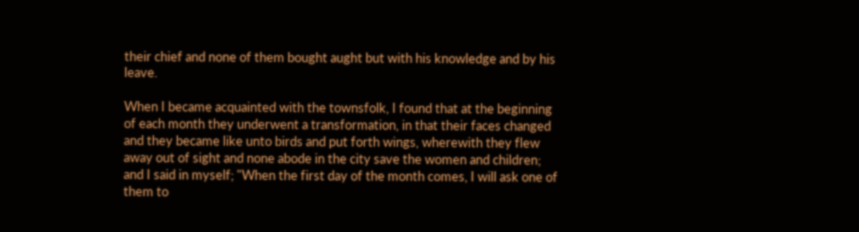their chief and none of them bought aught but with his knowledge and by his leave.

When I became acquainted with the townsfolk, I found that at the beginning of each month they underwent a transformation, in that their faces changed and they became like unto birds and put forth wings, wherewith they flew away out of sight and none abode in the city save the women and children; and I said in myself; "When the first day of the month comes, I will ask one of them to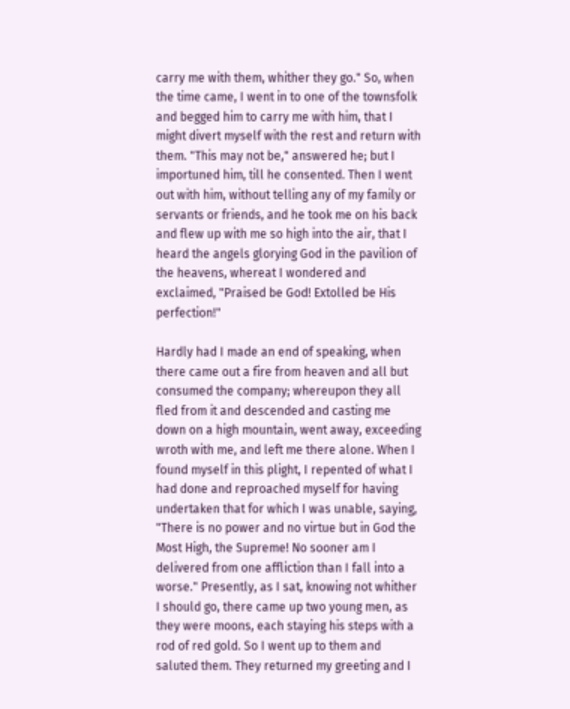carry me with them, whither they go." So, when the time came, I went in to one of the townsfolk and begged him to carry me with him, that I might divert myself with the rest and return with them. "This may not be," answered he; but I importuned him, till he consented. Then I went out with him, without telling any of my family or servants or friends, and he took me on his back and flew up with me so high into the air, that I heard the angels glorying God in the pavilion of the heavens, whereat I wondered and exclaimed, "Praised be God! Extolled be His perfection!"

Hardly had I made an end of speaking, when there came out a fire from heaven and all but consumed the company; whereupon they all fled from it and descended and casting me down on a high mountain, went away, exceeding wroth with me, and left me there alone. When I found myself in this plight, I repented of what I had done and reproached myself for having undertaken that for which I was unable, saying, "There is no power and no virtue but in God the Most High, the Supreme! No sooner am I delivered from one affliction than I fall into a worse." Presently, as I sat, knowing not whither I should go, there came up two young men, as they were moons, each staying his steps with a rod of red gold. So I went up to them and saluted them. They returned my greeting and I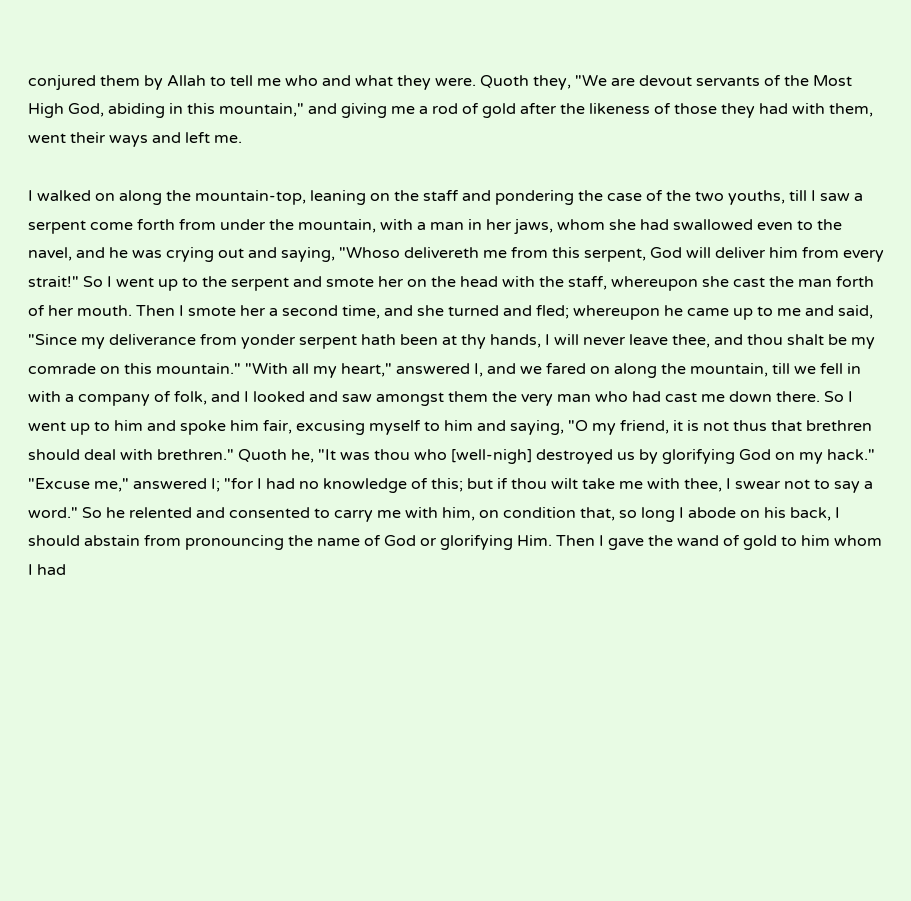conjured them by Allah to tell me who and what they were. Quoth they, "We are devout servants of the Most High God, abiding in this mountain," and giving me a rod of gold after the likeness of those they had with them, went their ways and left me.

I walked on along the mountain-top, leaning on the staff and pondering the case of the two youths, till I saw a serpent come forth from under the mountain, with a man in her jaws, whom she had swallowed even to the navel, and he was crying out and saying, "Whoso delivereth me from this serpent, God will deliver him from every strait!" So I went up to the serpent and smote her on the head with the staff, whereupon she cast the man forth of her mouth. Then I smote her a second time, and she turned and fled; whereupon he came up to me and said, "Since my deliverance from yonder serpent hath been at thy hands, I will never leave thee, and thou shalt be my comrade on this mountain." "With all my heart," answered I, and we fared on along the mountain, till we fell in with a company of folk, and I looked and saw amongst them the very man who had cast me down there. So I went up to him and spoke him fair, excusing myself to him and saying, "O my friend, it is not thus that brethren should deal with brethren." Quoth he, "It was thou who [well-nigh] destroyed us by glorifying God on my hack." "Excuse me," answered I; "for I had no knowledge of this; but if thou wilt take me with thee, I swear not to say a word." So he relented and consented to carry me with him, on condition that, so long I abode on his back, I should abstain from pronouncing the name of God or glorifying Him. Then I gave the wand of gold to him whom I had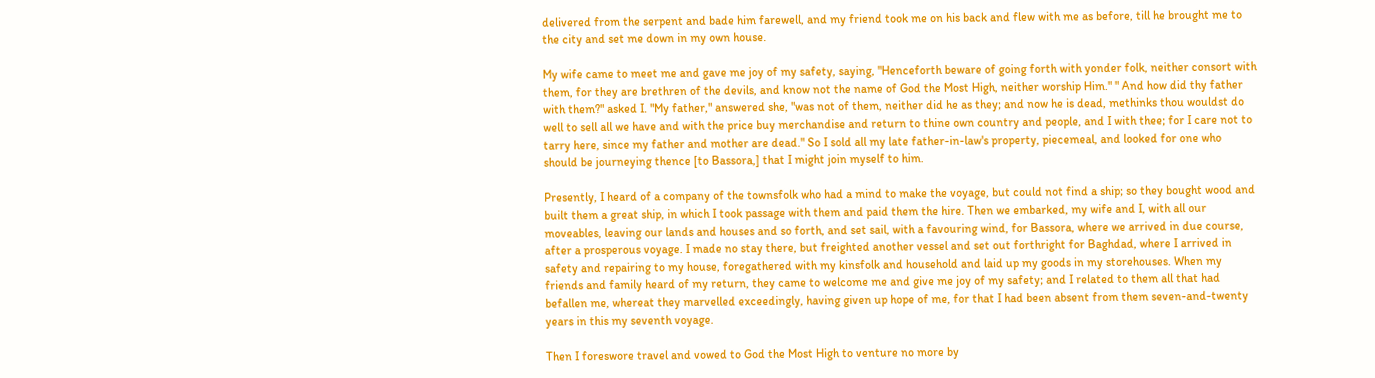delivered from the serpent and bade him farewell, and my friend took me on his back and flew with me as before, till he brought me to the city and set me down in my own house.

My wife came to meet me and gave me joy of my safety, saying, "Henceforth beware of going forth with yonder folk, neither consort with them, for they are brethren of the devils, and know not the name of God the Most High, neither worship Him." " And how did thy father with them?" asked I. "My father," answered she, "was not of them, neither did he as they; and now he is dead, methinks thou wouldst do well to sell all we have and with the price buy merchandise and return to thine own country and people, and I with thee; for I care not to tarry here, since my father and mother are dead." So I sold all my late father-in-law's property, piecemeal, and looked for one who should be journeying thence [to Bassora,] that I might join myself to him.

Presently, I heard of a company of the townsfolk who had a mind to make the voyage, but could not find a ship; so they bought wood and built them a great ship, in which I took passage with them and paid them the hire. Then we embarked, my wife and I, with all our moveables, leaving our lands and houses and so forth, and set sail, with a favouring wind, for Bassora, where we arrived in due course, after a prosperous voyage. I made no stay there, but freighted another vessel and set out forthright for Baghdad, where I arrived in safety and repairing to my house, foregathered with my kinsfolk and household and laid up my goods in my storehouses. When my friends and family heard of my return, they came to welcome me and give me joy of my safety; and I related to them all that had befallen me, whereat they marvelled exceedingly, having given up hope of me, for that I had been absent from them seven-and-twenty years in this my seventh voyage.

Then I foreswore travel and vowed to God the Most High to venture no more by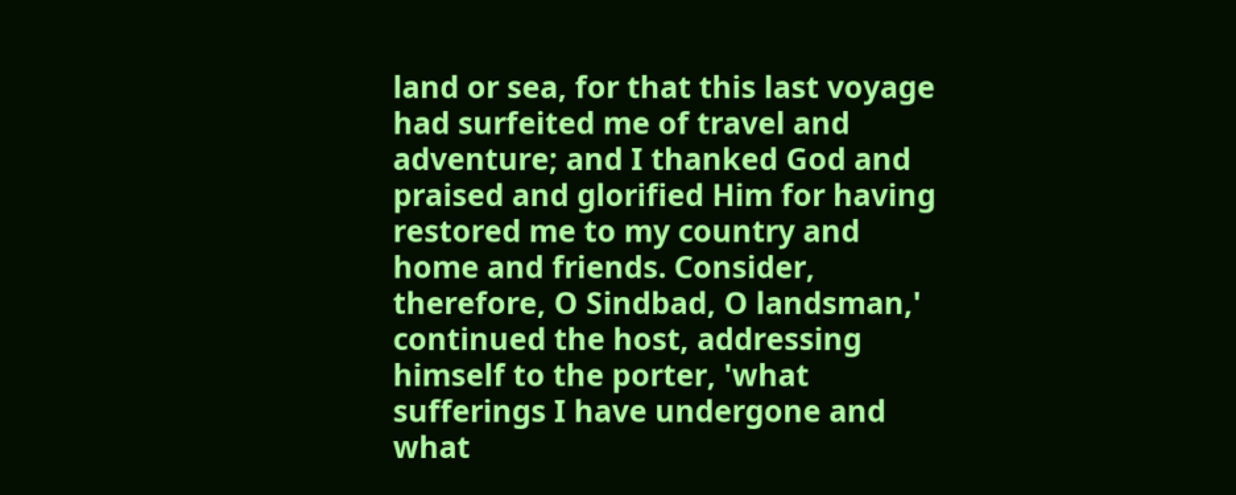land or sea, for that this last voyage had surfeited me of travel and adventure; and I thanked God and praised and glorified Him for having restored me to my country and home and friends. Consider, therefore, O Sindbad, O landsman,' continued the host, addressing himself to the porter, 'what sufferings I have undergone and what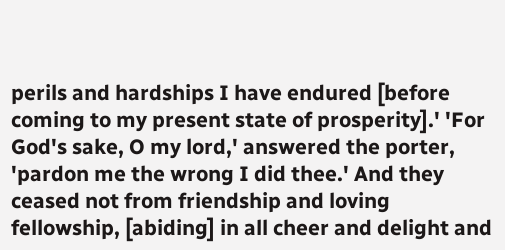perils and hardships I have endured [before coming to my present state of prosperity].' 'For God's sake, O my lord,' answered the porter, 'pardon me the wrong I did thee.' And they ceased not from friendship and loving fellowship, [abiding] in all cheer and delight and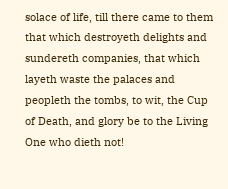solace of life, till there came to them that which destroyeth delights and sundereth companies, that which layeth waste the palaces and peopleth the tombs, to wit, the Cup of Death, and glory be to the Living One who dieth not!